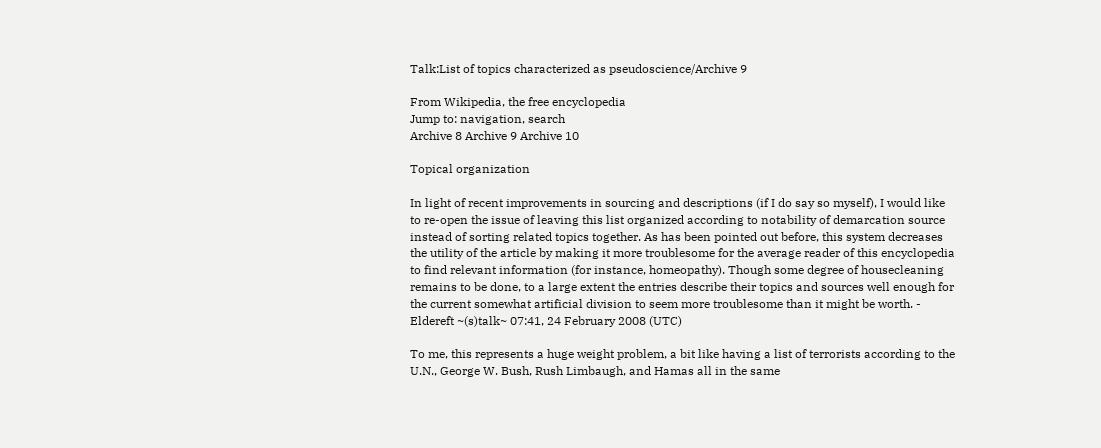Talk:List of topics characterized as pseudoscience/Archive 9

From Wikipedia, the free encyclopedia
Jump to: navigation, search
Archive 8 Archive 9 Archive 10

Topical organization

In light of recent improvements in sourcing and descriptions (if I do say so myself), I would like to re-open the issue of leaving this list organized according to notability of demarcation source instead of sorting related topics together. As has been pointed out before, this system decreases the utility of the article by making it more troublesome for the average reader of this encyclopedia to find relevant information (for instance, homeopathy). Though some degree of housecleaning remains to be done, to a large extent the entries describe their topics and sources well enough for the current somewhat artificial division to seem more troublesome than it might be worth. - Eldereft ~(s)talk~ 07:41, 24 February 2008 (UTC)

To me, this represents a huge weight problem, a bit like having a list of terrorists according to the U.N., George W. Bush, Rush Limbaugh, and Hamas all in the same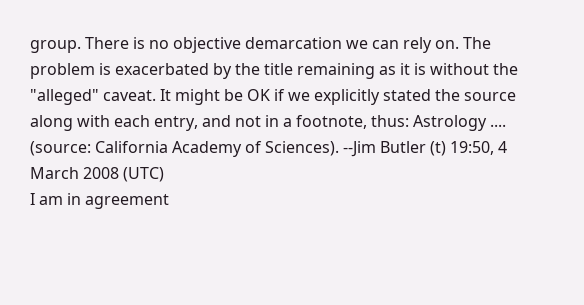group. There is no objective demarcation we can rely on. The problem is exacerbated by the title remaining as it is without the "alleged" caveat. It might be OK if we explicitly stated the source along with each entry, and not in a footnote, thus: Astrology .... (source: California Academy of Sciences). --Jim Butler (t) 19:50, 4 March 2008 (UTC)
I am in agreement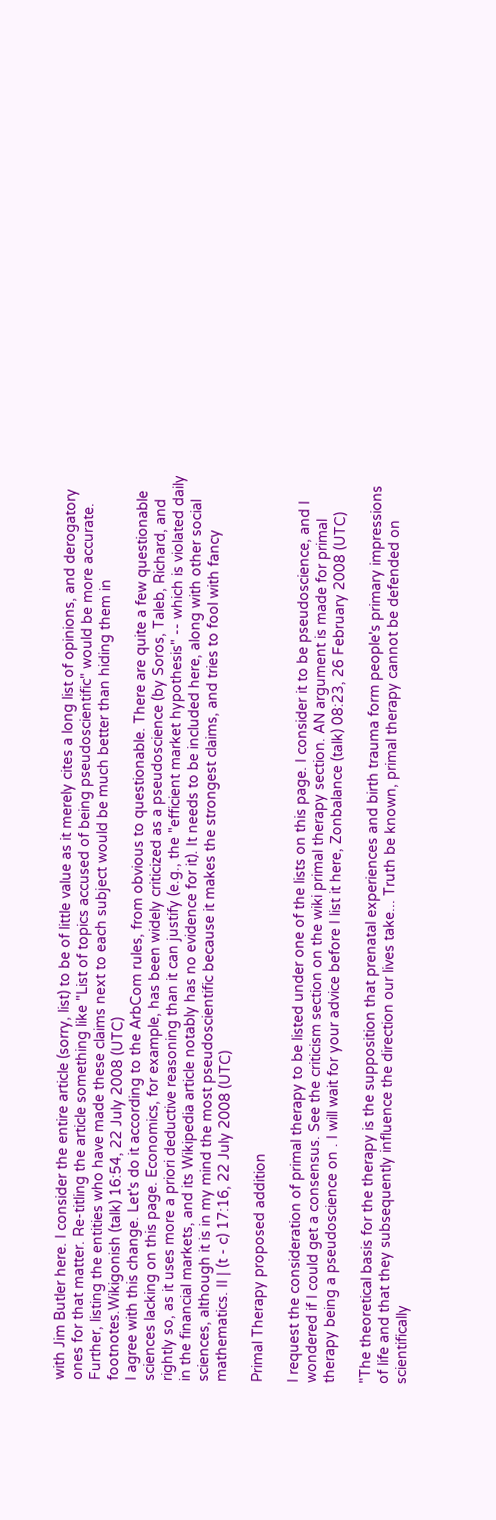with Jim Butler here. I consider the entire article (sorry, list) to be of little value as it merely cites a long list of opinions, and derogatory ones for that matter. Re-titling the article something like "List of topics accused of being pseudoscientific" would be more accurate. Further, listing the entities who have made these claims next to each subject would be much better than hiding them in footnotes.Wikigonish (talk) 16:54, 22 July 2008 (UTC)
I agree with this change. Let's do it according to the ArbCom rules, from obvious to questionable. There are quite a few questionable sciences lacking on this page. Economics, for example, has been widely criticized as a pseudoscience (by Soros, Taleb, Richard, and rightly so, as it uses more a priori deductive reasoning than it can justify (e.g., the "efficient market hypothesis" -- which is violated daily in the financial markets, and its Wikipedia article notably has no evidence for it). It needs to be included here, along with other social sciences, although it is in my mind the most pseudoscientific because it makes the strongest claims, and tries to fool with fancy mathematics. II | (t - c) 17:16, 22 July 2008 (UTC)

Primal Therapy proposed addition

I request the consideration of primal therapy to be listed under one of the lists on this page. I consider it to be pseudoscience, and I wondered if I could get a consensus. See the criticism section on the wiki primal therapy section. AN argument is made for primal therapy being a pseudoscience on . I will wait for your advice before I list it here, Zonbalance (talk) 08:23, 26 February 2008 (UTC)

"The theoretical basis for the therapy is the supposition that prenatal experiences and birth trauma form people's primary impressions of life and that they subsequently influence the direction our lives take... Truth be known, primal therapy cannot be defended on scientifically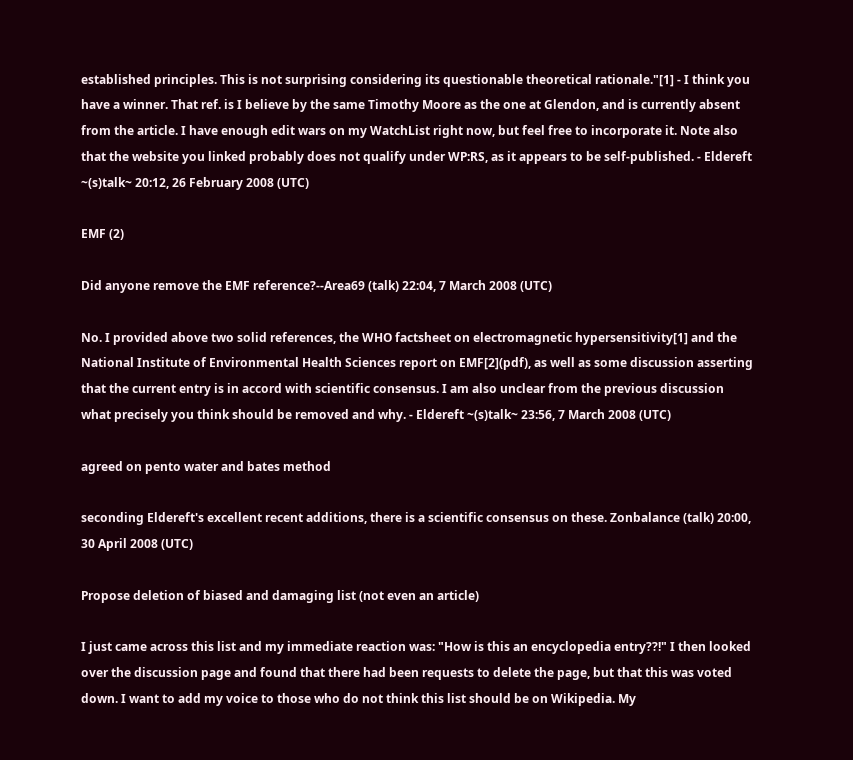established principles. This is not surprising considering its questionable theoretical rationale."[1] - I think you have a winner. That ref. is I believe by the same Timothy Moore as the one at Glendon, and is currently absent from the article. I have enough edit wars on my WatchList right now, but feel free to incorporate it. Note also that the website you linked probably does not qualify under WP:RS, as it appears to be self-published. - Eldereft ~(s)talk~ 20:12, 26 February 2008 (UTC)

EMF (2)

Did anyone remove the EMF reference?--Area69 (talk) 22:04, 7 March 2008 (UTC)

No. I provided above two solid references, the WHO factsheet on electromagnetic hypersensitivity[1] and the National Institute of Environmental Health Sciences report on EMF[2](pdf), as well as some discussion asserting that the current entry is in accord with scientific consensus. I am also unclear from the previous discussion what precisely you think should be removed and why. - Eldereft ~(s)talk~ 23:56, 7 March 2008 (UTC)

agreed on pento water and bates method

seconding Eldereft's excellent recent additions, there is a scientific consensus on these. Zonbalance (talk) 20:00, 30 April 2008 (UTC)

Propose deletion of biased and damaging list (not even an article)

I just came across this list and my immediate reaction was: "How is this an encyclopedia entry??!" I then looked over the discussion page and found that there had been requests to delete the page, but that this was voted down. I want to add my voice to those who do not think this list should be on Wikipedia. My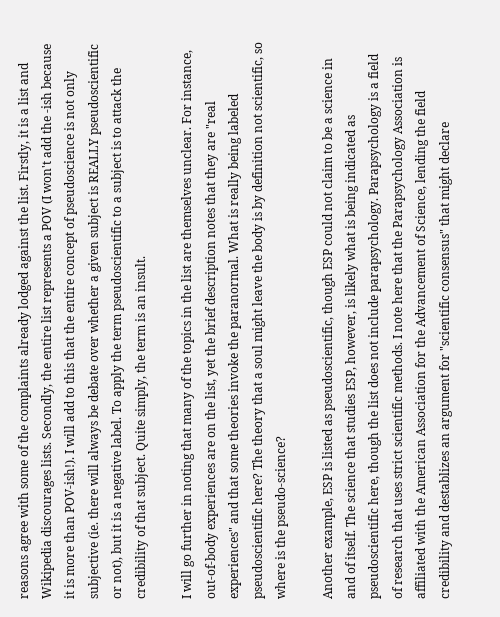reasons agree with some of the complaints already lodged against the list. Firstly, it is a list and Wikipedia discourages lists. Secondly, the entire list represents a POV (I won't add the -ish because it is more than POV-ish!). I will add to this that the entire concept of pseudoscience is not only subjective (ie. there will always be debate over whether a given subject is REALLY pseudoscientific or not), but it is a negative label. To apply the term pseudoscientific to a subject is to attack the credibility of that subject. Quite simply, the term is an insult.

I will go further in noting that many of the topics in the list are themselves unclear. For instance, out-of-body experiences are on the list, yet the brief description notes that they are "real experiences" and that some theories invoke the paranormal. What is really being labeled pseudoscientific here? The theory that a soul might leave the body is by definition not scientific, so where is the pseudo-science?

Another example, ESP is listed as pseudoscientific, though ESP could not claim to be a science in and of itself. The science that studies ESP, however, is likely what is being indicated as pseudoscientific here, though the list does not include parapsychology. Parapsychology is a field of research that uses strict scientific methods. I note here that the Parapsychology Association is affiliated with the American Association for the Advancement of Science, lending the field credibility and destablizes an argument for "scientific consensus" that might declare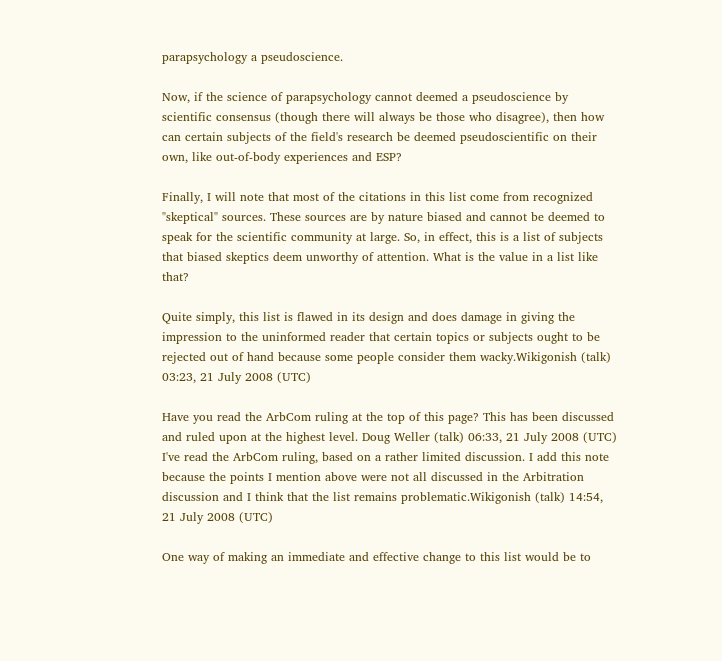parapsychology a pseudoscience.

Now, if the science of parapsychology cannot deemed a pseudoscience by scientific consensus (though there will always be those who disagree), then how can certain subjects of the field's research be deemed pseudoscientific on their own, like out-of-body experiences and ESP?

Finally, I will note that most of the citations in this list come from recognized "skeptical" sources. These sources are by nature biased and cannot be deemed to speak for the scientific community at large. So, in effect, this is a list of subjects that biased skeptics deem unworthy of attention. What is the value in a list like that?

Quite simply, this list is flawed in its design and does damage in giving the impression to the uninformed reader that certain topics or subjects ought to be rejected out of hand because some people consider them wacky.Wikigonish (talk) 03:23, 21 July 2008 (UTC)

Have you read the ArbCom ruling at the top of this page? This has been discussed and ruled upon at the highest level. Doug Weller (talk) 06:33, 21 July 2008 (UTC)
I've read the ArbCom ruling, based on a rather limited discussion. I add this note because the points I mention above were not all discussed in the Arbitration discussion and I think that the list remains problematic.Wikigonish (talk) 14:54, 21 July 2008 (UTC)

One way of making an immediate and effective change to this list would be to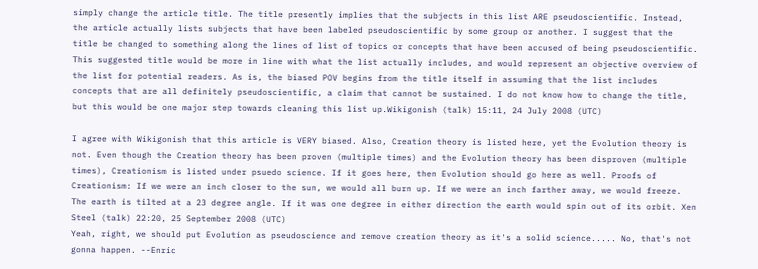simply change the article title. The title presently implies that the subjects in this list ARE pseudoscientific. Instead, the article actually lists subjects that have been labeled pseudoscientific by some group or another. I suggest that the title be changed to something along the lines of list of topics or concepts that have been accused of being pseudoscientific. This suggested title would be more in line with what the list actually includes, and would represent an objective overview of the list for potential readers. As is, the biased POV begins from the title itself in assuming that the list includes concepts that are all definitely pseudoscientific, a claim that cannot be sustained. I do not know how to change the title, but this would be one major step towards cleaning this list up.Wikigonish (talk) 15:11, 24 July 2008 (UTC)

I agree with Wikigonish that this article is VERY biased. Also, Creation theory is listed here, yet the Evolution theory is not. Even though the Creation theory has been proven (multiple times) and the Evolution theory has been disproven (multiple times), Creationism is listed under psuedo science. If it goes here, then Evolution should go here as well. Proofs of Creationism: If we were an inch closer to the sun, we would all burn up. If we were an inch farther away, we would freeze. The earth is tilted at a 23 degree angle. If it was one degree in either direction the earth would spin out of its orbit. Xen Steel (talk) 22:20, 25 September 2008 (UTC)
Yeah, right, we should put Evolution as pseudoscience and remove creation theory as it's a solid science..... No, that's not gonna happen. --Enric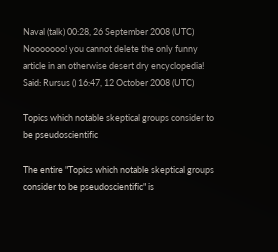Naval (talk) 00:28, 26 September 2008 (UTC)
Nooooooo! you cannot delete the only funny article in an otherwise desert dry encyclopedia! Said: Rursus () 16:47, 12 October 2008 (UTC)

Topics which notable skeptical groups consider to be pseudoscientific

The entire "Topics which notable skeptical groups consider to be pseudoscientific" is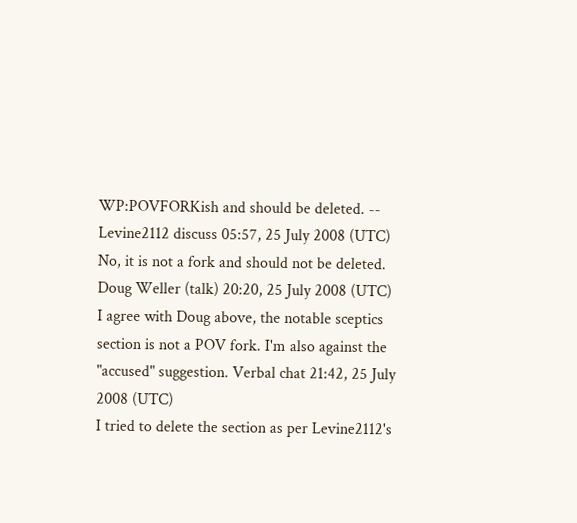WP:POVFORKish and should be deleted. -- Levine2112 discuss 05:57, 25 July 2008 (UTC)
No, it is not a fork and should not be deleted. Doug Weller (talk) 20:20, 25 July 2008 (UTC)
I agree with Doug above, the notable sceptics section is not a POV fork. I'm also against the "accused" suggestion. Verbal chat 21:42, 25 July 2008 (UTC)
I tried to delete the section as per Levine2112's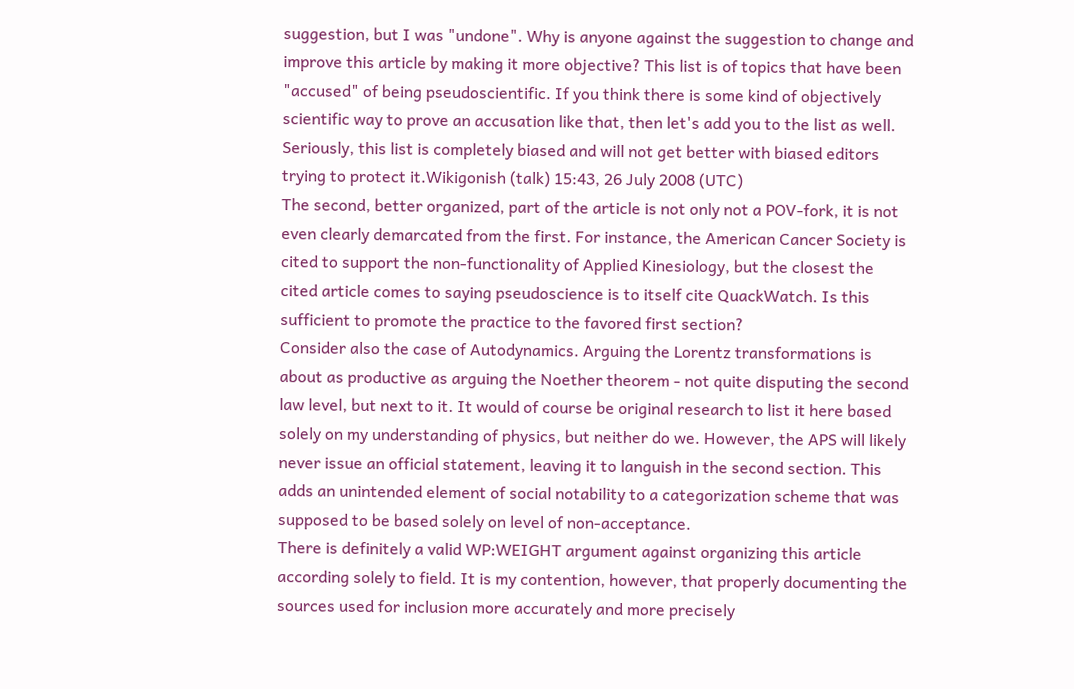suggestion, but I was "undone". Why is anyone against the suggestion to change and improve this article by making it more objective? This list is of topics that have been "accused" of being pseudoscientific. If you think there is some kind of objectively scientific way to prove an accusation like that, then let's add you to the list as well. Seriously, this list is completely biased and will not get better with biased editors trying to protect it.Wikigonish (talk) 15:43, 26 July 2008 (UTC)
The second, better organized, part of the article is not only not a POV-fork, it is not even clearly demarcated from the first. For instance, the American Cancer Society is cited to support the non-functionality of Applied Kinesiology, but the closest the cited article comes to saying pseudoscience is to itself cite QuackWatch. Is this sufficient to promote the practice to the favored first section?
Consider also the case of Autodynamics. Arguing the Lorentz transformations is about as productive as arguing the Noether theorem - not quite disputing the second law level, but next to it. It would of course be original research to list it here based solely on my understanding of physics, but neither do we. However, the APS will likely never issue an official statement, leaving it to languish in the second section. This adds an unintended element of social notability to a categorization scheme that was supposed to be based solely on level of non-acceptance.
There is definitely a valid WP:WEIGHT argument against organizing this article according solely to field. It is my contention, however, that properly documenting the sources used for inclusion more accurately and more precisely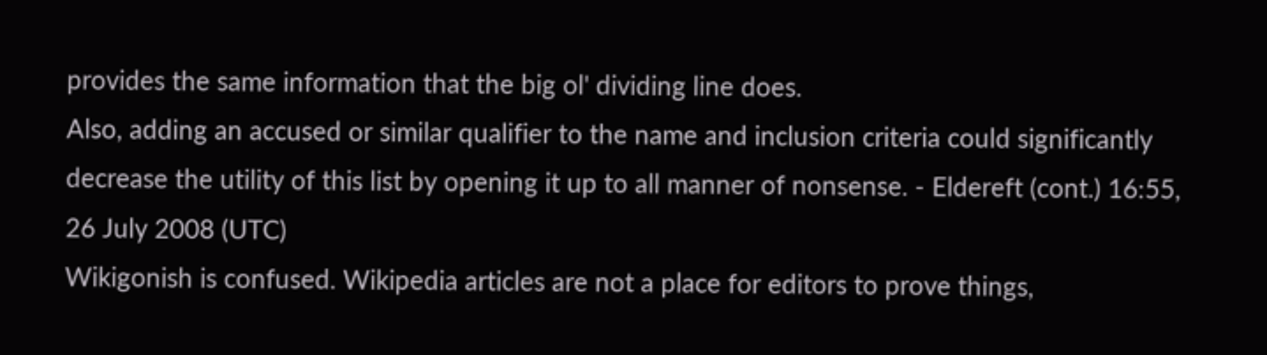provides the same information that the big ol' dividing line does.
Also, adding an accused or similar qualifier to the name and inclusion criteria could significantly decrease the utility of this list by opening it up to all manner of nonsense. - Eldereft (cont.) 16:55, 26 July 2008 (UTC)
Wikigonish is confused. Wikipedia articles are not a place for editors to prove things,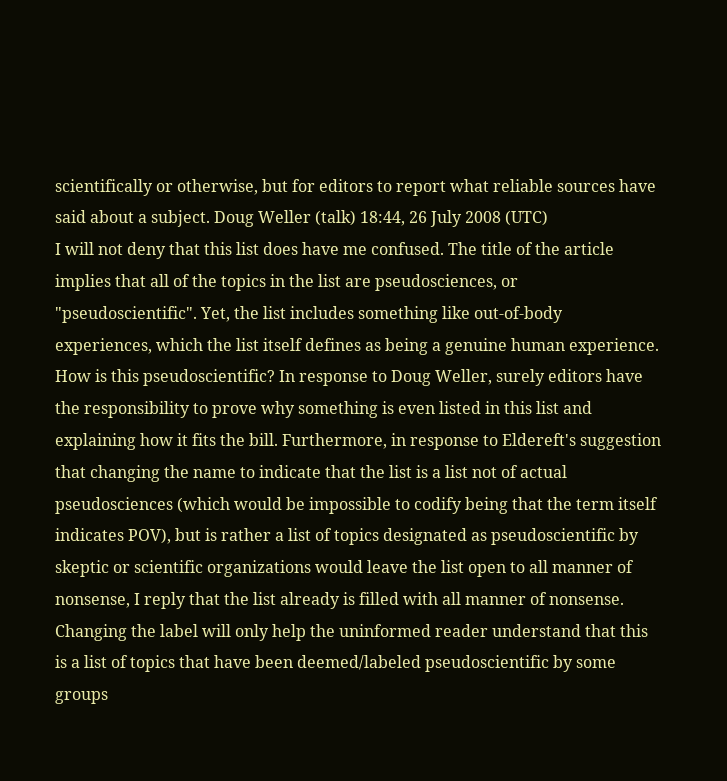scientifically or otherwise, but for editors to report what reliable sources have said about a subject. Doug Weller (talk) 18:44, 26 July 2008 (UTC)
I will not deny that this list does have me confused. The title of the article implies that all of the topics in the list are pseudosciences, or "pseudoscientific". Yet, the list includes something like out-of-body experiences, which the list itself defines as being a genuine human experience. How is this pseudoscientific? In response to Doug Weller, surely editors have the responsibility to prove why something is even listed in this list and explaining how it fits the bill. Furthermore, in response to Eldereft's suggestion that changing the name to indicate that the list is a list not of actual pseudosciences (which would be impossible to codify being that the term itself indicates POV), but is rather a list of topics designated as pseudoscientific by skeptic or scientific organizations would leave the list open to all manner of nonsense, I reply that the list already is filled with all manner of nonsense. Changing the label will only help the uninformed reader understand that this is a list of topics that have been deemed/labeled pseudoscientific by some groups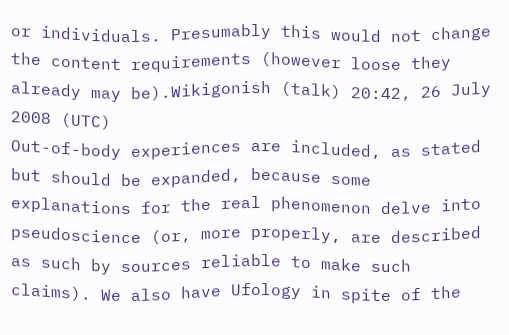or individuals. Presumably this would not change the content requirements (however loose they already may be).Wikigonish (talk) 20:42, 26 July 2008 (UTC)
Out-of-body experiences are included, as stated but should be expanded, because some explanations for the real phenomenon delve into pseudoscience (or, more properly, are described as such by sources reliable to make such claims). We also have Ufology in spite of the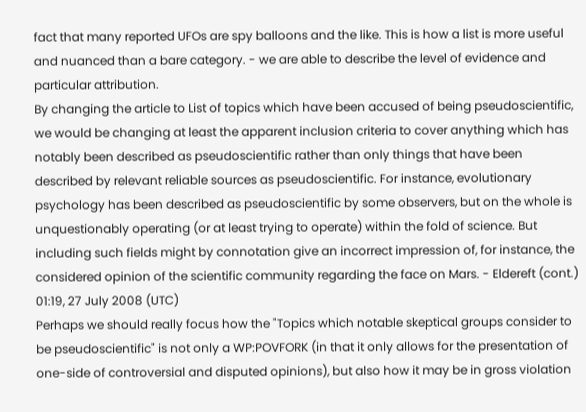fact that many reported UFOs are spy balloons and the like. This is how a list is more useful and nuanced than a bare category. - we are able to describe the level of evidence and particular attribution.
By changing the article to List of topics which have been accused of being pseudoscientific, we would be changing at least the apparent inclusion criteria to cover anything which has notably been described as pseudoscientific rather than only things that have been described by relevant reliable sources as pseudoscientific. For instance, evolutionary psychology has been described as pseudoscientific by some observers, but on the whole is unquestionably operating (or at least trying to operate) within the fold of science. But including such fields might by connotation give an incorrect impression of, for instance, the considered opinion of the scientific community regarding the face on Mars. - Eldereft (cont.) 01:19, 27 July 2008 (UTC)
Perhaps we should really focus how the "Topics which notable skeptical groups consider to be pseudoscientific" is not only a WP:POVFORK (in that it only allows for the presentation of one-side of controversial and disputed opinions), but also how it may be in gross violation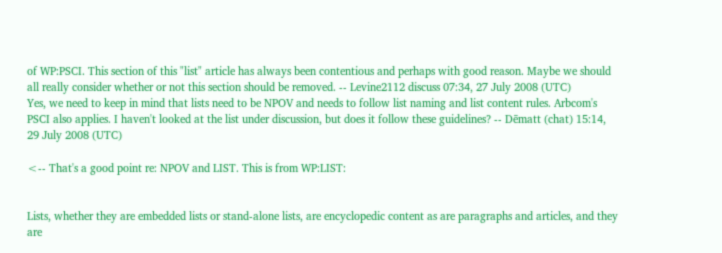of WP:PSCI. This section of this "list" article has always been contentious and perhaps with good reason. Maybe we should all really consider whether or not this section should be removed. -- Levine2112 discuss 07:34, 27 July 2008 (UTC)
Yes, we need to keep in mind that lists need to be NPOV and needs to follow list naming and list content rules. Arbcom's PSCI also applies. I haven't looked at the list under discussion, but does it follow these guidelines? -- Dēmatt (chat) 15:14, 29 July 2008 (UTC)

<-- That's a good point re: NPOV and LIST. This is from WP:LIST:


Lists, whether they are embedded lists or stand-alone lists, are encyclopedic content as are paragraphs and articles, and they are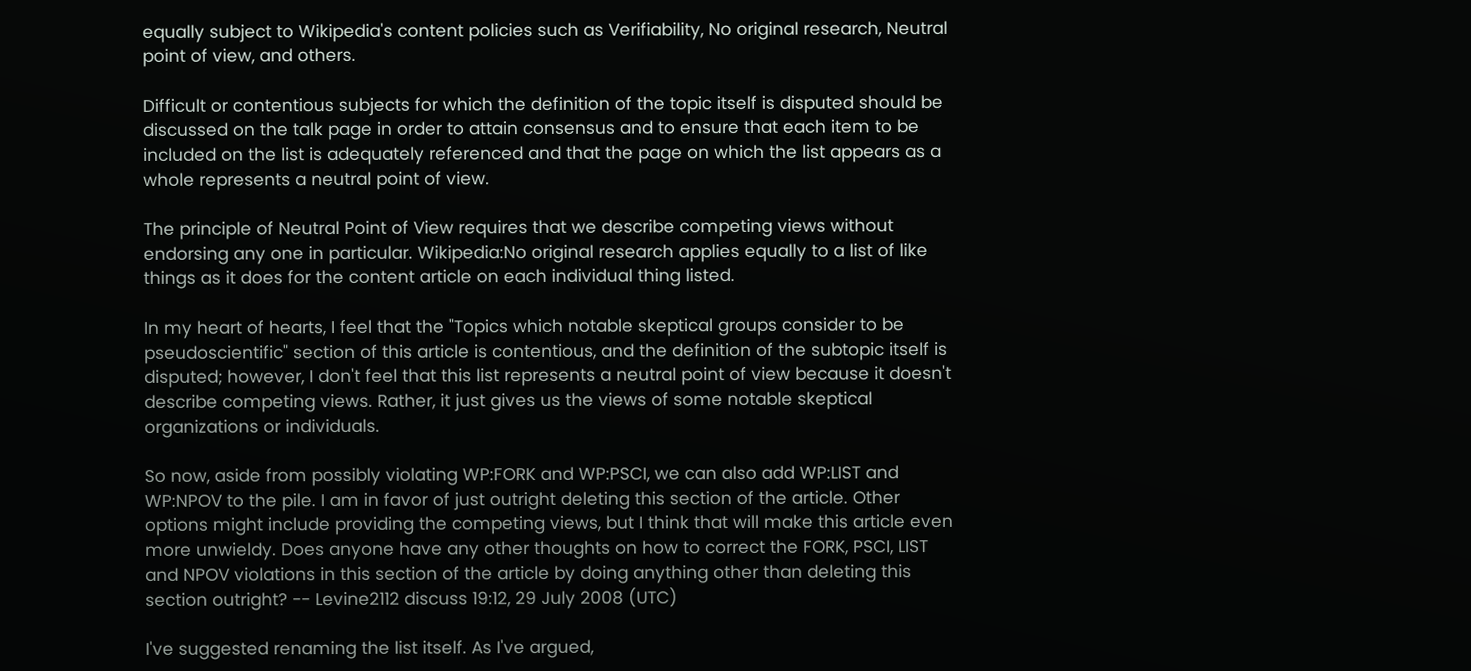equally subject to Wikipedia's content policies such as Verifiability, No original research, Neutral point of view, and others.

Difficult or contentious subjects for which the definition of the topic itself is disputed should be discussed on the talk page in order to attain consensus and to ensure that each item to be included on the list is adequately referenced and that the page on which the list appears as a whole represents a neutral point of view.

The principle of Neutral Point of View requires that we describe competing views without endorsing any one in particular. Wikipedia:No original research applies equally to a list of like things as it does for the content article on each individual thing listed.

In my heart of hearts, I feel that the "Topics which notable skeptical groups consider to be pseudoscientific" section of this article is contentious, and the definition of the subtopic itself is disputed; however, I don't feel that this list represents a neutral point of view because it doesn't describe competing views. Rather, it just gives us the views of some notable skeptical organizations or individuals.

So now, aside from possibly violating WP:FORK and WP:PSCI, we can also add WP:LIST and WP:NPOV to the pile. I am in favor of just outright deleting this section of the article. Other options might include providing the competing views, but I think that will make this article even more unwieldy. Does anyone have any other thoughts on how to correct the FORK, PSCI, LIST and NPOV violations in this section of the article by doing anything other than deleting this section outright? -- Levine2112 discuss 19:12, 29 July 2008 (UTC)

I've suggested renaming the list itself. As I've argued,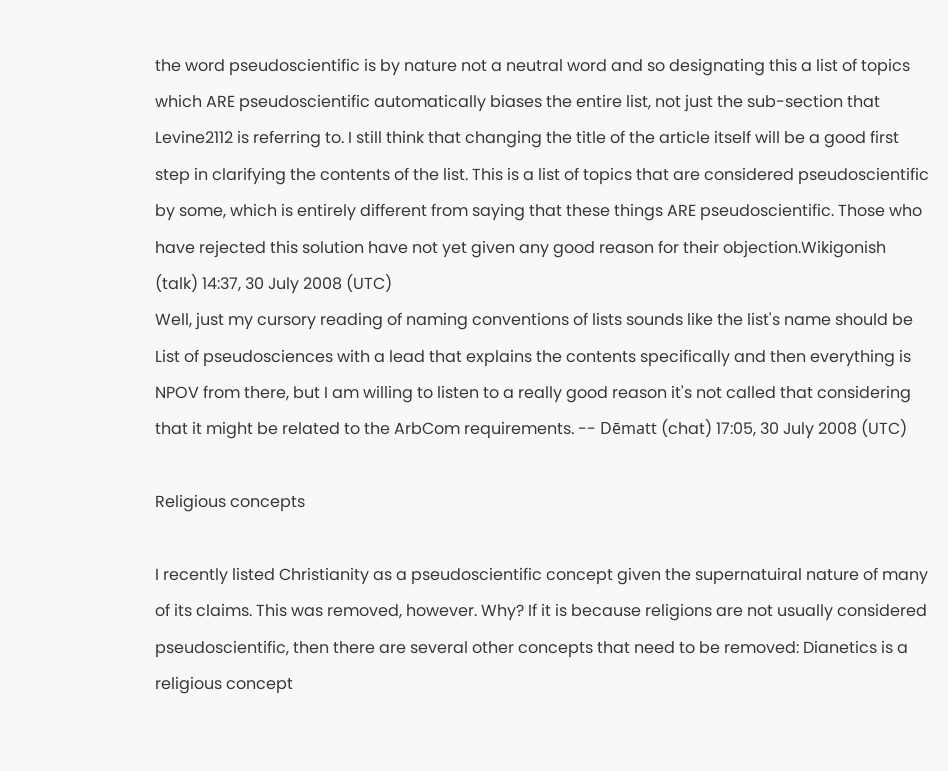the word pseudoscientific is by nature not a neutral word and so designating this a list of topics which ARE pseudoscientific automatically biases the entire list, not just the sub-section that Levine2112 is referring to. I still think that changing the title of the article itself will be a good first step in clarifying the contents of the list. This is a list of topics that are considered pseudoscientific by some, which is entirely different from saying that these things ARE pseudoscientific. Those who have rejected this solution have not yet given any good reason for their objection.Wikigonish (talk) 14:37, 30 July 2008 (UTC)
Well, just my cursory reading of naming conventions of lists sounds like the list's name should be List of pseudosciences with a lead that explains the contents specifically and then everything is NPOV from there, but I am willing to listen to a really good reason it's not called that considering that it might be related to the ArbCom requirements. -- Dēmatt (chat) 17:05, 30 July 2008 (UTC)

Religious concepts

I recently listed Christianity as a pseudoscientific concept given the supernatuiral nature of many of its claims. This was removed, however. Why? If it is because religions are not usually considered pseudoscientific, then there are several other concepts that need to be removed: Dianetics is a religious concept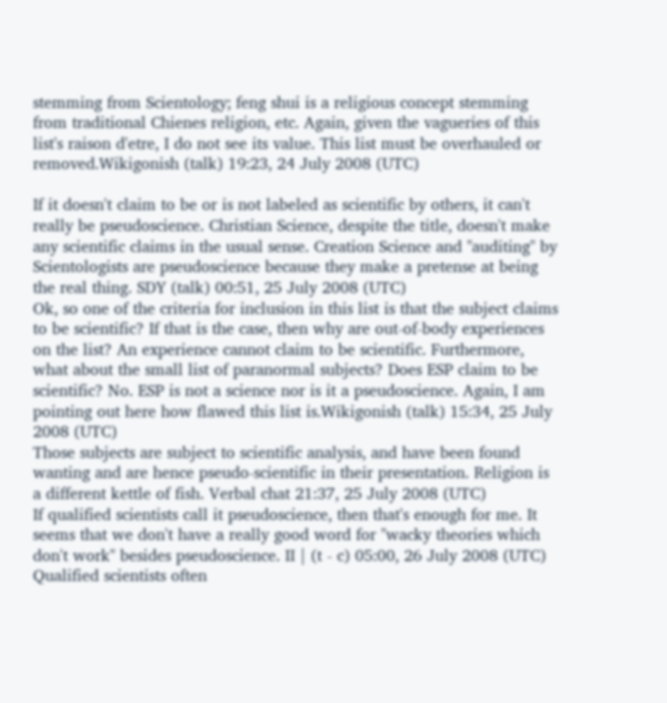stemming from Scientology; feng shui is a religious concept stemming from traditional Chienes religion, etc. Again, given the vagueries of this list's raison d'etre, I do not see its value. This list must be overhauled or removed.Wikigonish (talk) 19:23, 24 July 2008 (UTC)

If it doesn't claim to be or is not labeled as scientific by others, it can't really be pseudoscience. Christian Science, despite the title, doesn't make any scientific claims in the usual sense. Creation Science and "auditing" by Scientologists are pseudoscience because they make a pretense at being the real thing. SDY (talk) 00:51, 25 July 2008 (UTC)
Ok, so one of the criteria for inclusion in this list is that the subject claims to be scientific? If that is the case, then why are out-of-body experiences on the list? An experience cannot claim to be scientific. Furthermore, what about the small list of paranormal subjects? Does ESP claim to be scientific? No. ESP is not a science nor is it a pseudoscience. Again, I am pointing out here how flawed this list is.Wikigonish (talk) 15:34, 25 July 2008 (UTC)
Those subjects are subject to scientific analysis, and have been found wanting and are hence pseudo-scientific in their presentation. Religion is a different kettle of fish. Verbal chat 21:37, 25 July 2008 (UTC)
If qualified scientists call it pseudoscience, then that's enough for me. It seems that we don't have a really good word for "wacky theories which don't work" besides pseudoscience. II | (t - c) 05:00, 26 July 2008 (UTC)
Qualified scientists often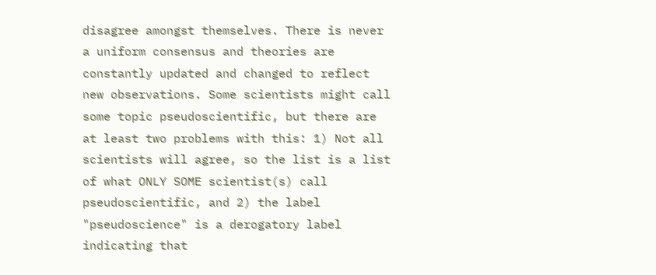disagree amongst themselves. There is never a uniform consensus and theories are constantly updated and changed to reflect new observations. Some scientists might call some topic pseudoscientific, but there are at least two problems with this: 1) Not all scientists will agree, so the list is a list of what ONLY SOME scientist(s) call pseudoscientific, and 2) the label "pseudoscience" is a derogatory label indicating that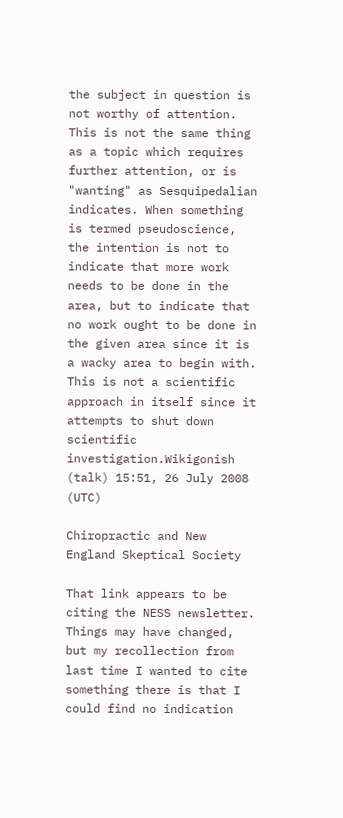the subject in question is not worthy of attention. This is not the same thing as a topic which requires further attention, or is "wanting" as Sesquipedalian indicates. When something is termed pseudoscience, the intention is not to indicate that more work needs to be done in the area, but to indicate that no work ought to be done in the given area since it is a wacky area to begin with. This is not a scientific approach in itself since it attempts to shut down scientific investigation.Wikigonish (talk) 15:51, 26 July 2008 (UTC)

Chiropractic and New England Skeptical Society

That link appears to be citing the NESS newsletter. Things may have changed, but my recollection from last time I wanted to cite something there is that I could find no indication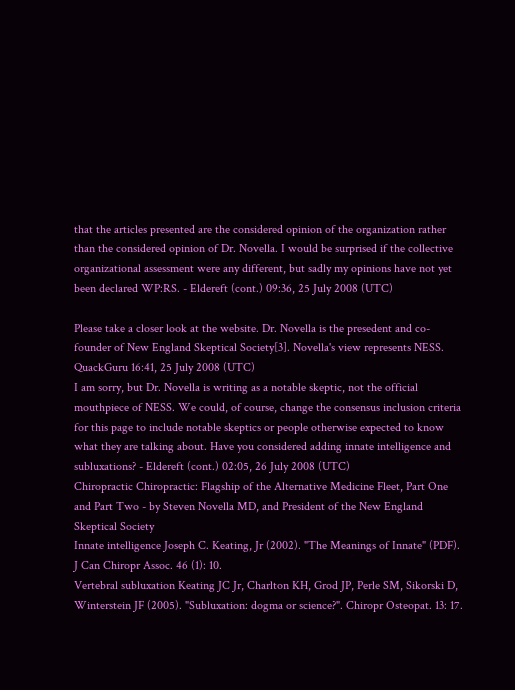that the articles presented are the considered opinion of the organization rather than the considered opinion of Dr. Novella. I would be surprised if the collective organizational assessment were any different, but sadly my opinions have not yet been declared WP:RS. - Eldereft (cont.) 09:36, 25 July 2008 (UTC)

Please take a closer look at the website. Dr. Novella is the presedent and co-founder of New England Skeptical Society[3]. Novella's view represents NESS. QuackGuru 16:41, 25 July 2008 (UTC)
I am sorry, but Dr. Novella is writing as a notable skeptic, not the official mouthpiece of NESS. We could, of course, change the consensus inclusion criteria for this page to include notable skeptics or people otherwise expected to know what they are talking about. Have you considered adding innate intelligence and subluxations? - Eldereft (cont.) 02:05, 26 July 2008 (UTC)
Chiropractic Chiropractic: Flagship of the Alternative Medicine Fleet, Part One and Part Two - by Steven Novella MD, and President of the New England Skeptical Society
Innate intelligence Joseph C. Keating, Jr (2002). "The Meanings of Innate" (PDF). J Can Chiropr Assoc. 46 (1): 10.
Vertebral subluxation Keating JC Jr, Charlton KH, Grod JP, Perle SM, Sikorski D, Winterstein JF (2005). "Subluxation: dogma or science?". Chiropr Osteopat. 13: 17.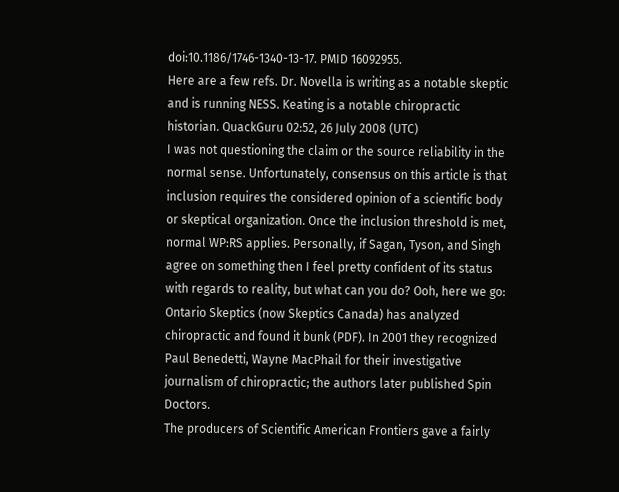doi:10.1186/1746-1340-13-17. PMID 16092955.
Here are a few refs. Dr. Novella is writing as a notable skeptic and is running NESS. Keating is a notable chiropractic historian. QuackGuru 02:52, 26 July 2008 (UTC)
I was not questioning the claim or the source reliability in the normal sense. Unfortunately, consensus on this article is that inclusion requires the considered opinion of a scientific body or skeptical organization. Once the inclusion threshold is met, normal WP:RS applies. Personally, if Sagan, Tyson, and Singh agree on something then I feel pretty confident of its status with regards to reality, but what can you do? Ooh, here we go:
Ontario Skeptics (now Skeptics Canada) has analyzed chiropractic and found it bunk (PDF). In 2001 they recognized Paul Benedetti, Wayne MacPhail for their investigative journalism of chiropractic; the authors later published Spin Doctors.
The producers of Scientific American Frontiers gave a fairly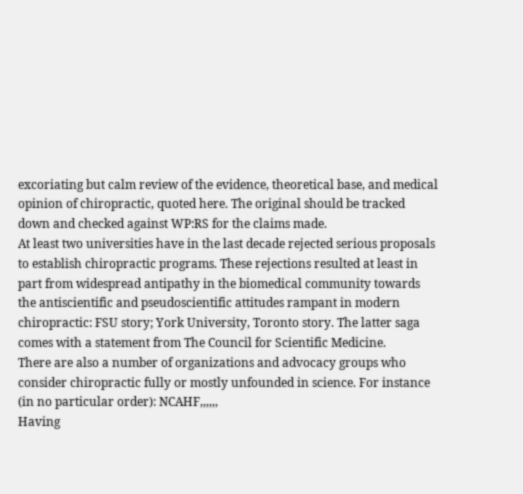excoriating but calm review of the evidence, theoretical base, and medical opinion of chiropractic, quoted here. The original should be tracked down and checked against WP:RS for the claims made.
At least two universities have in the last decade rejected serious proposals to establish chiropractic programs. These rejections resulted at least in part from widespread antipathy in the biomedical community towards the antiscientific and pseudoscientific attitudes rampant in modern chiropractic: FSU story; York University, Toronto story. The latter saga comes with a statement from The Council for Scientific Medicine.
There are also a number of organizations and advocacy groups who consider chiropractic fully or mostly unfounded in science. For instance (in no particular order): NCAHF,,,,,,
Having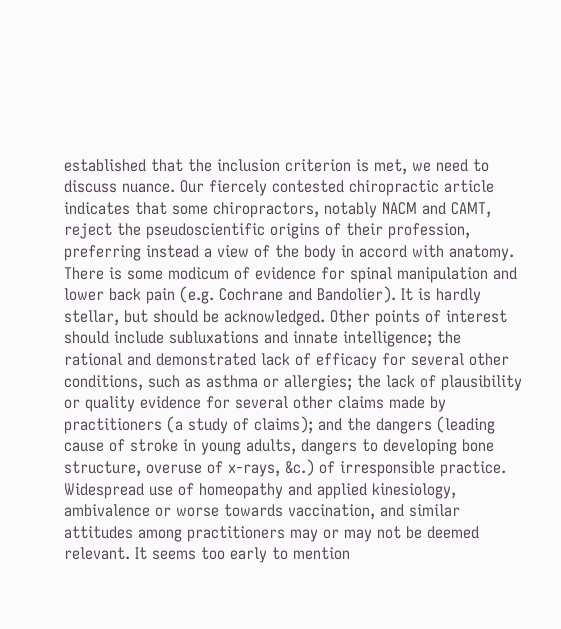established that the inclusion criterion is met, we need to discuss nuance. Our fiercely contested chiropractic article indicates that some chiropractors, notably NACM and CAMT, reject the pseudoscientific origins of their profession, preferring instead a view of the body in accord with anatomy. There is some modicum of evidence for spinal manipulation and lower back pain (e.g. Cochrane and Bandolier). It is hardly stellar, but should be acknowledged. Other points of interest should include subluxations and innate intelligence; the rational and demonstrated lack of efficacy for several other conditions, such as asthma or allergies; the lack of plausibility or quality evidence for several other claims made by practitioners (a study of claims); and the dangers (leading cause of stroke in young adults, dangers to developing bone structure, overuse of x-rays, &c.) of irresponsible practice. Widespread use of homeopathy and applied kinesiology, ambivalence or worse towards vaccination, and similar attitudes among practitioners may or may not be deemed relevant. It seems too early to mention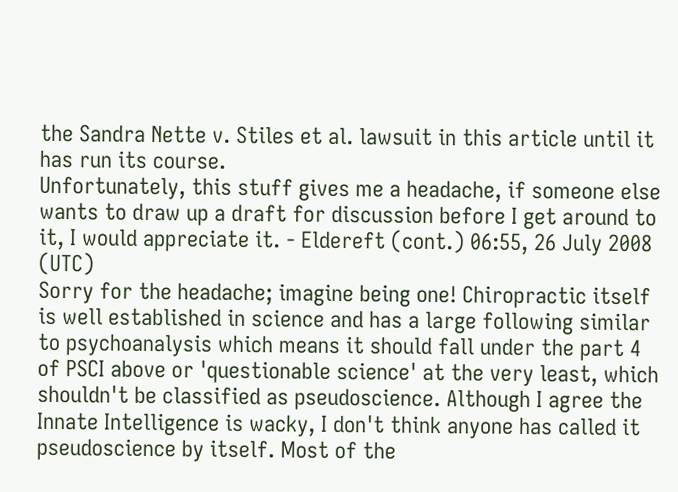the Sandra Nette v. Stiles et al. lawsuit in this article until it has run its course.
Unfortunately, this stuff gives me a headache, if someone else wants to draw up a draft for discussion before I get around to it, I would appreciate it. - Eldereft (cont.) 06:55, 26 July 2008 (UTC)
Sorry for the headache; imagine being one! Chiropractic itself is well established in science and has a large following similar to psychoanalysis which means it should fall under the part 4 of PSCI above or 'questionable science' at the very least, which shouldn't be classified as pseudoscience. Although I agree the Innate Intelligence is wacky, I don't think anyone has called it pseudoscience by itself. Most of the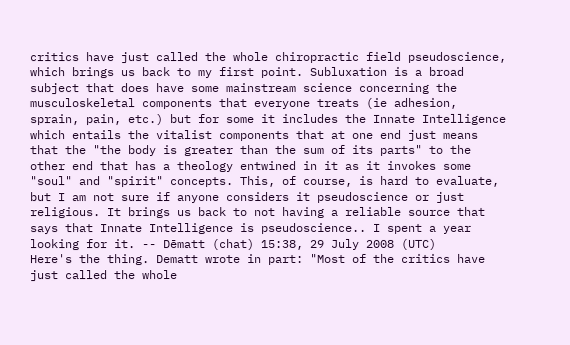critics have just called the whole chiropractic field pseudoscience, which brings us back to my first point. Subluxation is a broad subject that does have some mainstream science concerning the musculoskeletal components that everyone treats (ie adhesion, sprain, pain, etc.) but for some it includes the Innate Intelligence which entails the vitalist components that at one end just means that the "the body is greater than the sum of its parts" to the other end that has a theology entwined in it as it invokes some "soul" and "spirit" concepts. This, of course, is hard to evaluate, but I am not sure if anyone considers it pseudoscience or just religious. It brings us back to not having a reliable source that says that Innate Intelligence is pseudoscience.. I spent a year looking for it. -- Dēmatt (chat) 15:38, 29 July 2008 (UTC)
Here's the thing. Dematt wrote in part: "Most of the critics have just called the whole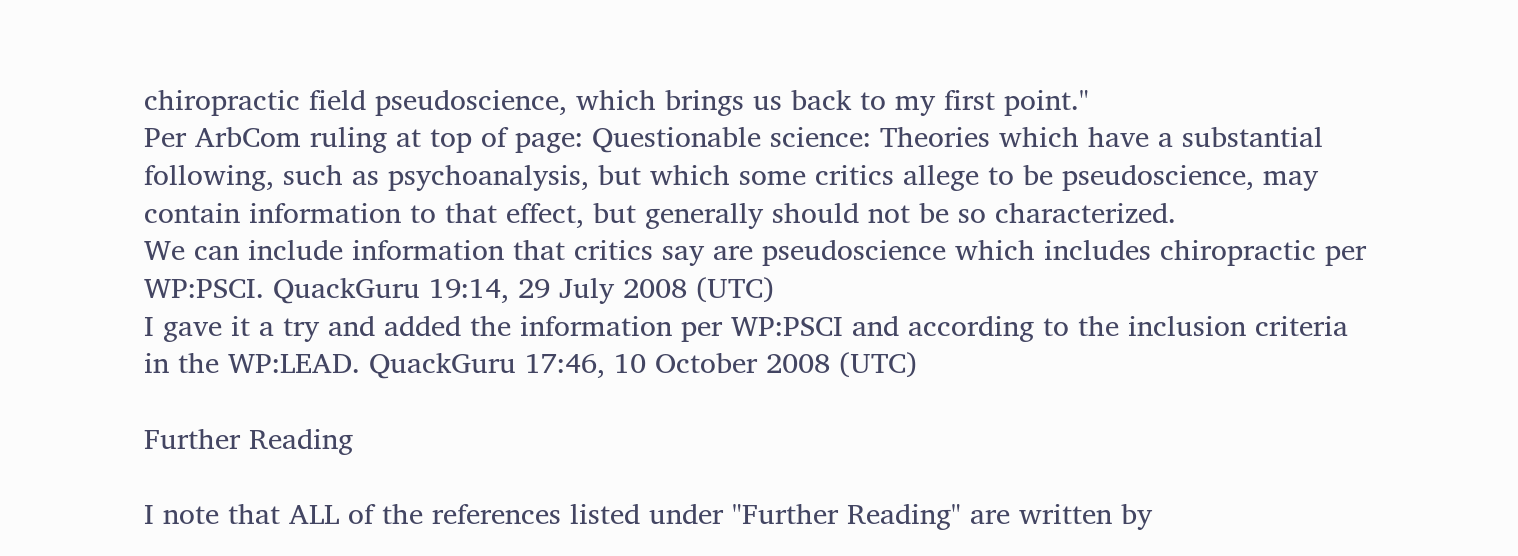chiropractic field pseudoscience, which brings us back to my first point."
Per ArbCom ruling at top of page: Questionable science: Theories which have a substantial following, such as psychoanalysis, but which some critics allege to be pseudoscience, may contain information to that effect, but generally should not be so characterized.
We can include information that critics say are pseudoscience which includes chiropractic per WP:PSCI. QuackGuru 19:14, 29 July 2008 (UTC)
I gave it a try and added the information per WP:PSCI and according to the inclusion criteria in the WP:LEAD. QuackGuru 17:46, 10 October 2008 (UTC)

Further Reading

I note that ALL of the references listed under "Further Reading" are written by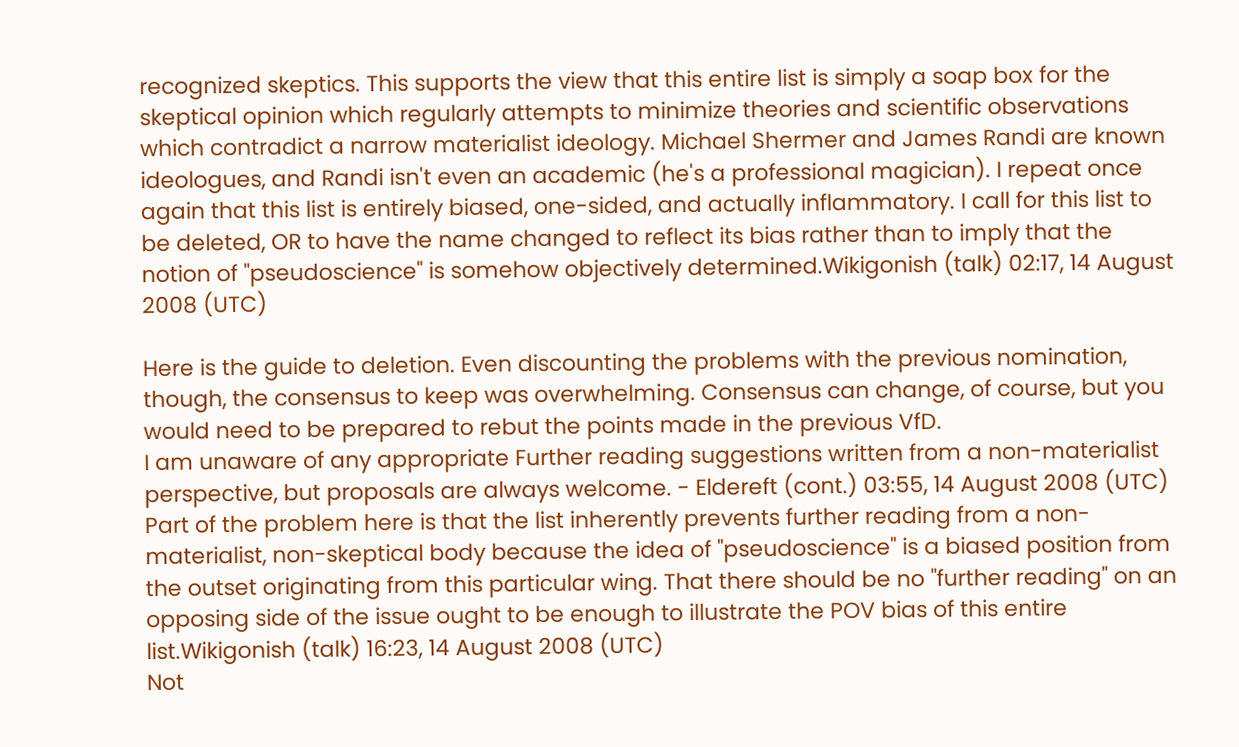recognized skeptics. This supports the view that this entire list is simply a soap box for the skeptical opinion which regularly attempts to minimize theories and scientific observations which contradict a narrow materialist ideology. Michael Shermer and James Randi are known ideologues, and Randi isn't even an academic (he's a professional magician). I repeat once again that this list is entirely biased, one-sided, and actually inflammatory. I call for this list to be deleted, OR to have the name changed to reflect its bias rather than to imply that the notion of "pseudoscience" is somehow objectively determined.Wikigonish (talk) 02:17, 14 August 2008 (UTC)

Here is the guide to deletion. Even discounting the problems with the previous nomination, though, the consensus to keep was overwhelming. Consensus can change, of course, but you would need to be prepared to rebut the points made in the previous VfD.
I am unaware of any appropriate Further reading suggestions written from a non-materialist perspective, but proposals are always welcome. - Eldereft (cont.) 03:55, 14 August 2008 (UTC)
Part of the problem here is that the list inherently prevents further reading from a non-materialist, non-skeptical body because the idea of "pseudoscience" is a biased position from the outset originating from this particular wing. That there should be no "further reading" on an opposing side of the issue ought to be enough to illustrate the POV bias of this entire list.Wikigonish (talk) 16:23, 14 August 2008 (UTC)
Not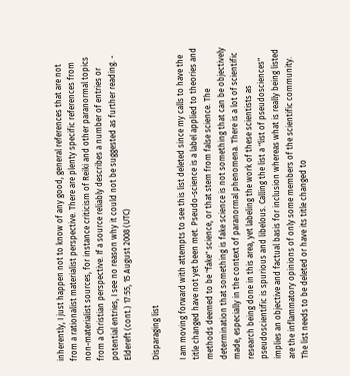inherently, I just happen not to know of any good, general references that are not from a rationalist materialist perspective. There are plenty specific references from non-materialist sources, for instance criticism of Reiki and other paranormal topics from a Christian perspective. If a source reliably describes a number of entries or potential entries, I see no reason why it could not be suggested as further reading. - Eldereft (cont.) 17:55, 15 August 2008 (UTC)

Disparaging list

I am moving forward with attempts to see this list deleted since my calls to have the title changed have not yet been met. Pseudo-science is a label applied to theories and methods deemed to be "fake" science, or that stem from false science. The determination that something is fake science is not something that can be objectively made, especially in the context of paranormal phenomena. There is a lot of scientific research being done in this area, yet labeling the work of these scientists as pseudoscientific is spurious and libelous. Calling the list a "list of pseudosciences" implies an objective and factual basis for inclusion whereas what is really being listed are the inflammatory opinions of only some members of the scientific community. The list needs to be deleted or have its title changed to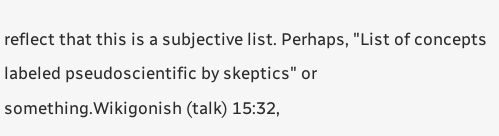reflect that this is a subjective list. Perhaps, "List of concepts labeled pseudoscientific by skeptics" or something.Wikigonish (talk) 15:32,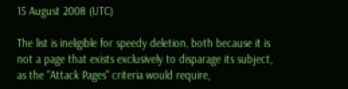15 August 2008 (UTC)

The list is ineligible for speedy deletion, both because it is not a page that exists exclusively to disparage its subject, as the "Attack Pages" criteria would require,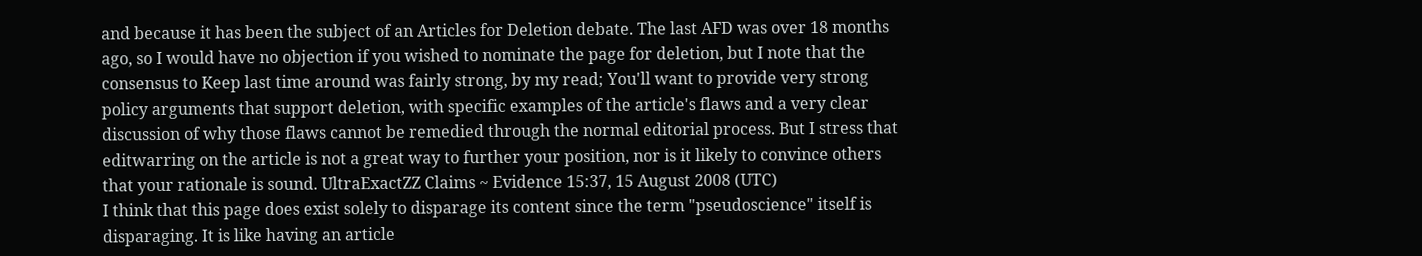and because it has been the subject of an Articles for Deletion debate. The last AFD was over 18 months ago, so I would have no objection if you wished to nominate the page for deletion, but I note that the consensus to Keep last time around was fairly strong, by my read; You'll want to provide very strong policy arguments that support deletion, with specific examples of the article's flaws and a very clear discussion of why those flaws cannot be remedied through the normal editorial process. But I stress that editwarring on the article is not a great way to further your position, nor is it likely to convince others that your rationale is sound. UltraExactZZ Claims ~ Evidence 15:37, 15 August 2008 (UTC)
I think that this page does exist solely to disparage its content since the term "pseudoscience" itself is disparaging. It is like having an article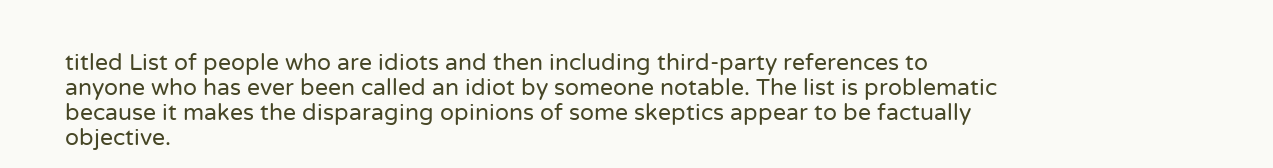titled List of people who are idiots and then including third-party references to anyone who has ever been called an idiot by someone notable. The list is problematic because it makes the disparaging opinions of some skeptics appear to be factually objective.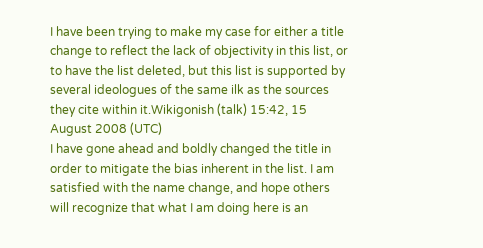I have been trying to make my case for either a title change to reflect the lack of objectivity in this list, or to have the list deleted, but this list is supported by several ideologues of the same ilk as the sources they cite within it.Wikigonish (talk) 15:42, 15 August 2008 (UTC)
I have gone ahead and boldly changed the title in order to mitigate the bias inherent in the list. I am satisfied with the name change, and hope others will recognize that what I am doing here is an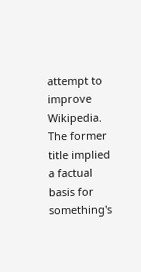attempt to improve Wikipedia. The former title implied a factual basis for something's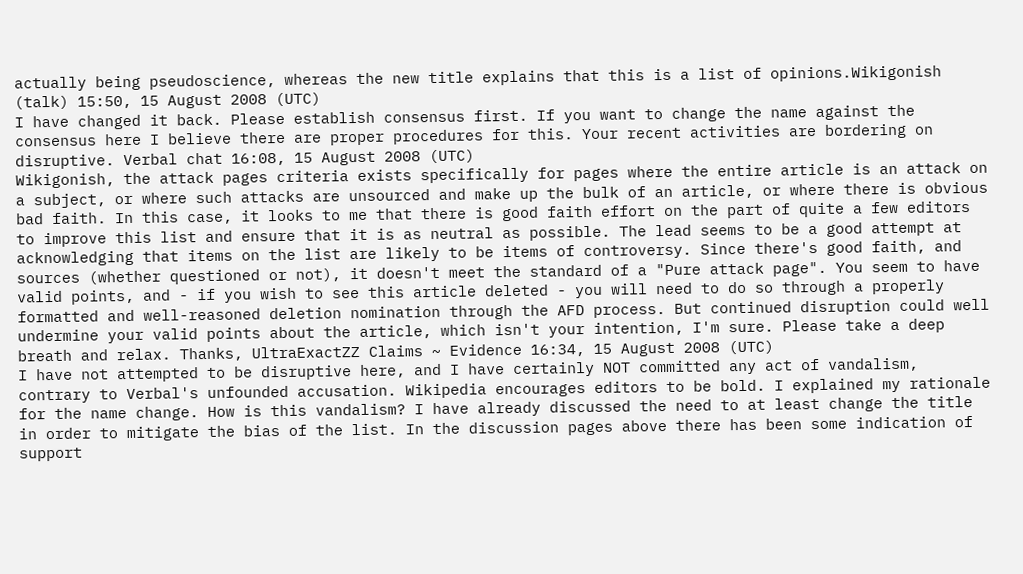actually being pseudoscience, whereas the new title explains that this is a list of opinions.Wikigonish (talk) 15:50, 15 August 2008 (UTC)
I have changed it back. Please establish consensus first. If you want to change the name against the consensus here I believe there are proper procedures for this. Your recent activities are bordering on disruptive. Verbal chat 16:08, 15 August 2008 (UTC)
Wikigonish, the attack pages criteria exists specifically for pages where the entire article is an attack on a subject, or where such attacks are unsourced and make up the bulk of an article, or where there is obvious bad faith. In this case, it looks to me that there is good faith effort on the part of quite a few editors to improve this list and ensure that it is as neutral as possible. The lead seems to be a good attempt at acknowledging that items on the list are likely to be items of controversy. Since there's good faith, and sources (whether questioned or not), it doesn't meet the standard of a "Pure attack page". You seem to have valid points, and - if you wish to see this article deleted - you will need to do so through a properly formatted and well-reasoned deletion nomination through the AFD process. But continued disruption could well undermine your valid points about the article, which isn't your intention, I'm sure. Please take a deep breath and relax. Thanks, UltraExactZZ Claims ~ Evidence 16:34, 15 August 2008 (UTC)
I have not attempted to be disruptive here, and I have certainly NOT committed any act of vandalism, contrary to Verbal's unfounded accusation. Wikipedia encourages editors to be bold. I explained my rationale for the name change. How is this vandalism? I have already discussed the need to at least change the title in order to mitigate the bias of the list. In the discussion pages above there has been some indication of support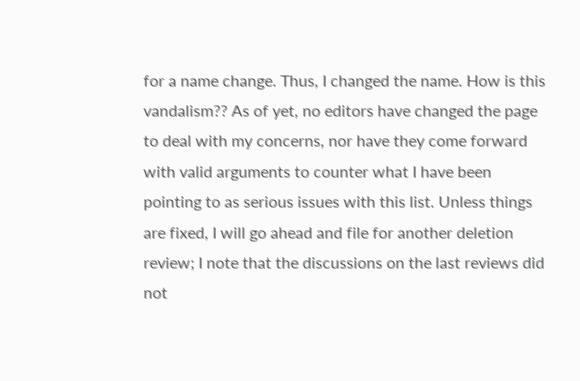for a name change. Thus, I changed the name. How is this vandalism?? As of yet, no editors have changed the page to deal with my concerns, nor have they come forward with valid arguments to counter what I have been pointing to as serious issues with this list. Unless things are fixed, I will go ahead and file for another deletion review; I note that the discussions on the last reviews did not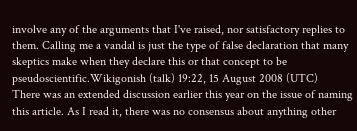involve any of the arguments that I've raised, nor satisfactory replies to them. Calling me a vandal is just the type of false declaration that many skeptics make when they declare this or that concept to be pseudoscientific.Wikigonish (talk) 19:22, 15 August 2008 (UTC)
There was an extended discussion earlier this year on the issue of naming this article. As I read it, there was no consensus about anything other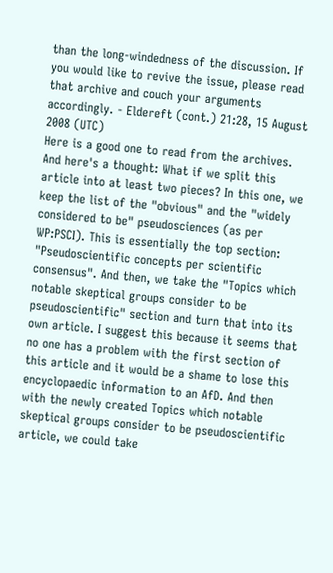than the long-windedness of the discussion. If you would like to revive the issue, please read that archive and couch your arguments accordingly. - Eldereft (cont.) 21:28, 15 August 2008 (UTC)
Here is a good one to read from the archives. And here's a thought: What if we split this article into at least two pieces? In this one, we keep the list of the "obvious" and the "widely considered to be" pseudosciences (as per WP:PSCI). This is essentially the top section: "Pseudoscientific concepts per scientific consensus". And then, we take the "Topics which notable skeptical groups consider to be pseudoscientific" section and turn that into its own article. I suggest this because it seems that no one has a problem with the first section of this article and it would be a shame to lose this encyclopaedic information to an AfD. And then with the newly created Topics which notable skeptical groups consider to be pseudoscientific article, we could take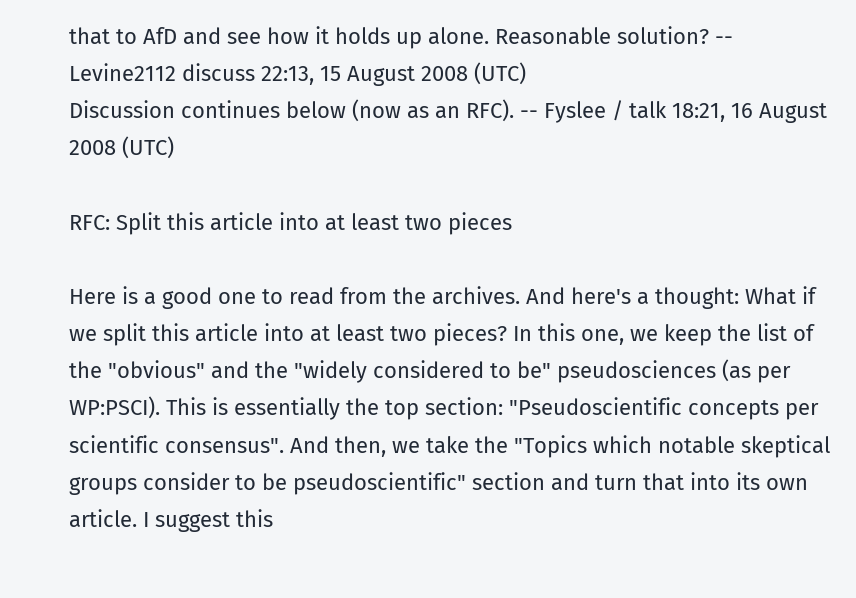that to AfD and see how it holds up alone. Reasonable solution? -- Levine2112 discuss 22:13, 15 August 2008 (UTC)
Discussion continues below (now as an RFC). -- Fyslee / talk 18:21, 16 August 2008 (UTC)

RFC: Split this article into at least two pieces

Here is a good one to read from the archives. And here's a thought: What if we split this article into at least two pieces? In this one, we keep the list of the "obvious" and the "widely considered to be" pseudosciences (as per WP:PSCI). This is essentially the top section: "Pseudoscientific concepts per scientific consensus". And then, we take the "Topics which notable skeptical groups consider to be pseudoscientific" section and turn that into its own article. I suggest this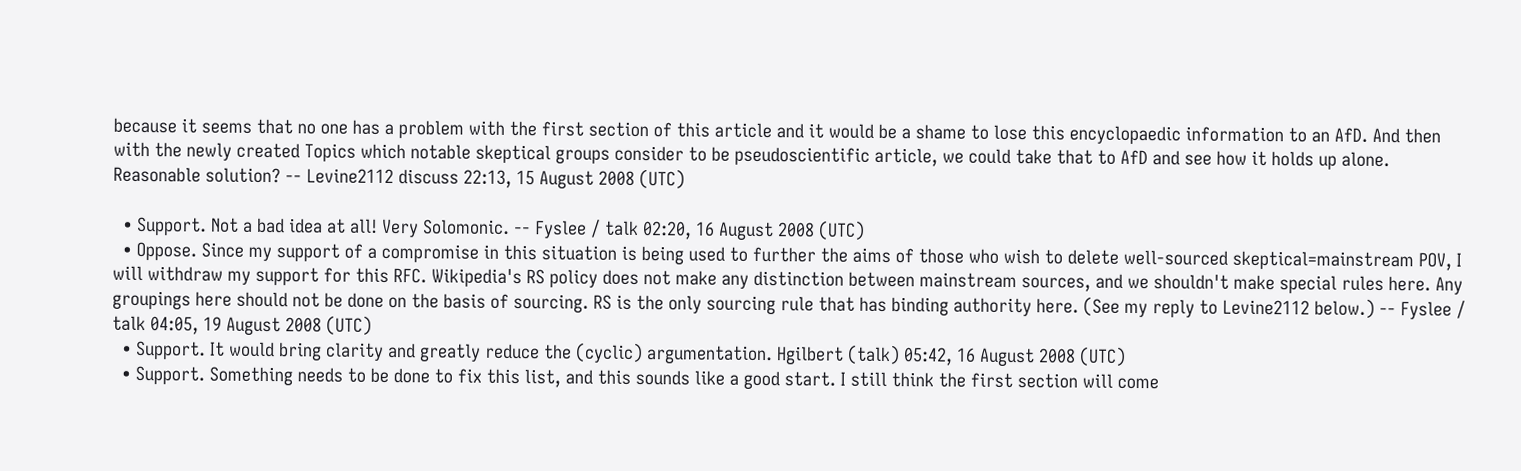because it seems that no one has a problem with the first section of this article and it would be a shame to lose this encyclopaedic information to an AfD. And then with the newly created Topics which notable skeptical groups consider to be pseudoscientific article, we could take that to AfD and see how it holds up alone. Reasonable solution? -- Levine2112 discuss 22:13, 15 August 2008 (UTC)

  • Support. Not a bad idea at all! Very Solomonic. -- Fyslee / talk 02:20, 16 August 2008 (UTC)
  • Oppose. Since my support of a compromise in this situation is being used to further the aims of those who wish to delete well-sourced skeptical=mainstream POV, I will withdraw my support for this RFC. Wikipedia's RS policy does not make any distinction between mainstream sources, and we shouldn't make special rules here. Any groupings here should not be done on the basis of sourcing. RS is the only sourcing rule that has binding authority here. (See my reply to Levine2112 below.) -- Fyslee / talk 04:05, 19 August 2008 (UTC)
  • Support. It would bring clarity and greatly reduce the (cyclic) argumentation. Hgilbert (talk) 05:42, 16 August 2008 (UTC)
  • Support. Something needs to be done to fix this list, and this sounds like a good start. I still think the first section will come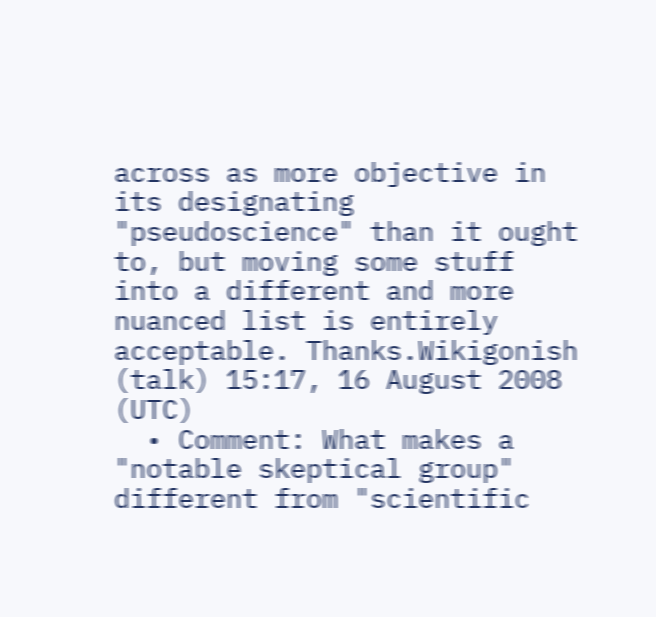across as more objective in its designating "pseudoscience" than it ought to, but moving some stuff into a different and more nuanced list is entirely acceptable. Thanks.Wikigonish (talk) 15:17, 16 August 2008 (UTC)
  • Comment: What makes a "notable skeptical group" different from "scientific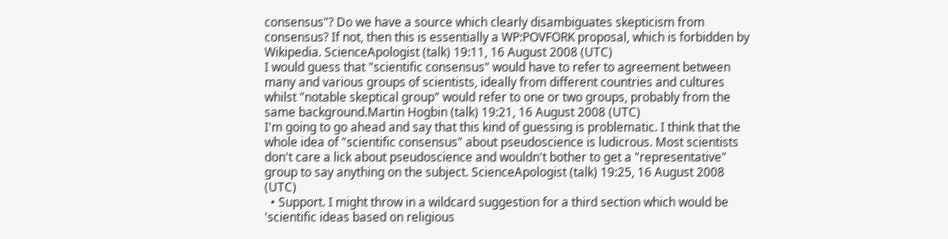consensus"? Do we have a source which clearly disambiguates skepticism from consensus? If not, then this is essentially a WP:POVFORK proposal, which is forbidden by Wikipedia. ScienceApologist (talk) 19:11, 16 August 2008 (UTC)
I would guess that "scientific consensus" would have to refer to agreement between many and various groups of scientists, ideally from different countries and cultures whilst "notable skeptical group" would refer to one or two groups, probably from the same background.Martin Hogbin (talk) 19:21, 16 August 2008 (UTC)
I'm going to go ahead and say that this kind of guessing is problematic. I think that the whole idea of "scientific consensus" about pseudoscience is ludicrous. Most scientists don't care a lick about pseudoscience and wouldn't bother to get a "representative" group to say anything on the subject. ScienceApologist (talk) 19:25, 16 August 2008 (UTC)
  • Support. I might throw in a wildcard suggestion for a third section which would be 'scientific ideas based on religious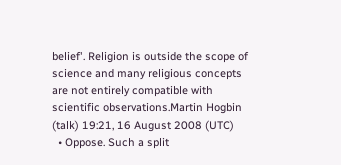belief'. Religion is outside the scope of science and many religious concepts are not entirely compatible with scientific observations.Martin Hogbin (talk) 19:21, 16 August 2008 (UTC)
  • Oppose. Such a split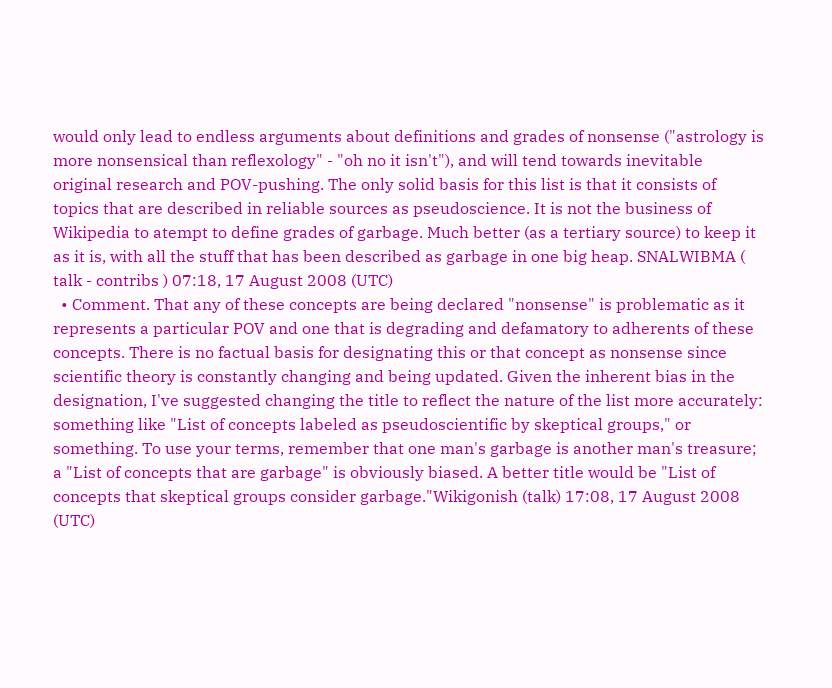would only lead to endless arguments about definitions and grades of nonsense ("astrology is more nonsensical than reflexology" - "oh no it isn't"), and will tend towards inevitable original research and POV-pushing. The only solid basis for this list is that it consists of topics that are described in reliable sources as pseudoscience. It is not the business of Wikipedia to atempt to define grades of garbage. Much better (as a tertiary source) to keep it as it is, with all the stuff that has been described as garbage in one big heap. SNALWIBMA ( talk - contribs ) 07:18, 17 August 2008 (UTC)
  • Comment. That any of these concepts are being declared "nonsense" is problematic as it represents a particular POV and one that is degrading and defamatory to adherents of these concepts. There is no factual basis for designating this or that concept as nonsense since scientific theory is constantly changing and being updated. Given the inherent bias in the designation, I've suggested changing the title to reflect the nature of the list more accurately: something like "List of concepts labeled as pseudoscientific by skeptical groups," or something. To use your terms, remember that one man's garbage is another man's treasure; a "List of concepts that are garbage" is obviously biased. A better title would be "List of concepts that skeptical groups consider garbage."Wikigonish (talk) 17:08, 17 August 2008 (UTC)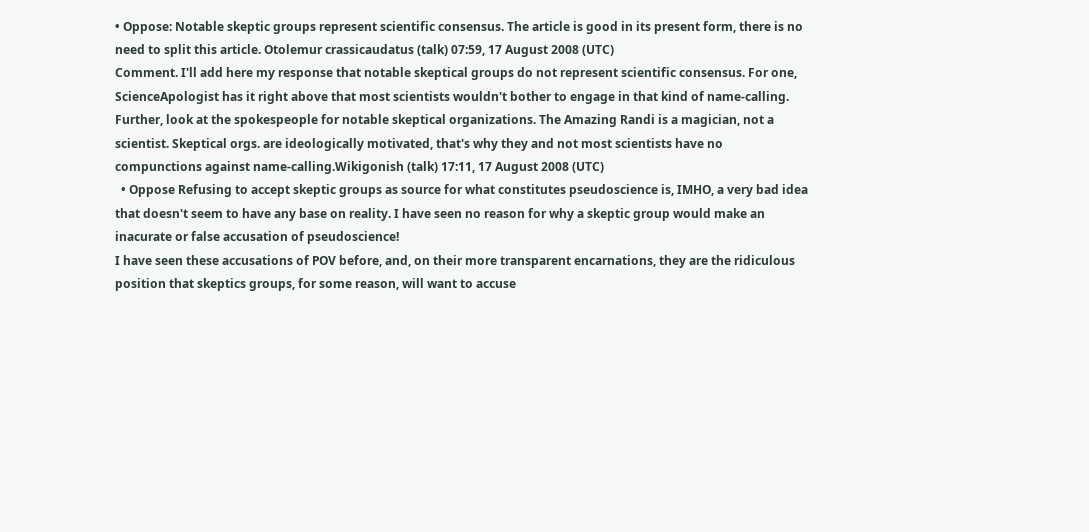• Oppose: Notable skeptic groups represent scientific consensus. The article is good in its present form, there is no need to split this article. Otolemur crassicaudatus (talk) 07:59, 17 August 2008 (UTC)
Comment. I'll add here my response that notable skeptical groups do not represent scientific consensus. For one, ScienceApologist has it right above that most scientists wouldn't bother to engage in that kind of name-calling. Further, look at the spokespeople for notable skeptical organizations. The Amazing Randi is a magician, not a scientist. Skeptical orgs. are ideologically motivated, that's why they and not most scientists have no compunctions against name-calling.Wikigonish (talk) 17:11, 17 August 2008 (UTC)
  • Oppose Refusing to accept skeptic groups as source for what constitutes pseudoscience is, IMHO, a very bad idea that doesn't seem to have any base on reality. I have seen no reason for why a skeptic group would make an inacurate or false accusation of pseudoscience!
I have seen these accusations of POV before, and, on their more transparent encarnations, they are the ridiculous position that skeptics groups, for some reason, will want to accuse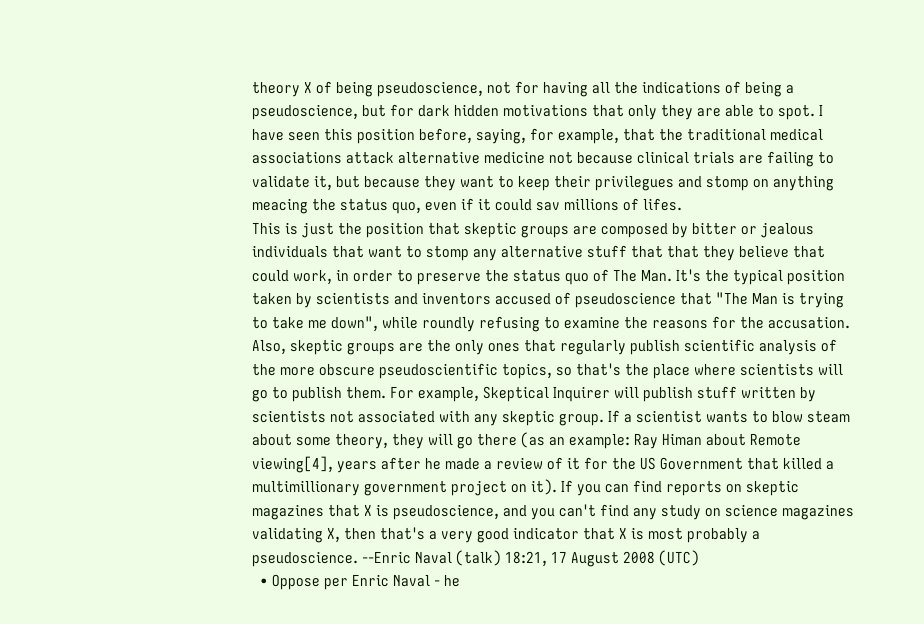theory X of being pseudoscience, not for having all the indications of being a pseudoscience, but for dark hidden motivations that only they are able to spot. I have seen this position before, saying, for example, that the traditional medical associations attack alternative medicine not because clinical trials are failing to validate it, but because they want to keep their privilegues and stomp on anything meacing the status quo, even if it could sav millions of lifes.
This is just the position that skeptic groups are composed by bitter or jealous individuals that want to stomp any alternative stuff that that they believe that could work, in order to preserve the status quo of The Man. It's the typical position taken by scientists and inventors accused of pseudoscience that "The Man is trying to take me down", while roundly refusing to examine the reasons for the accusation.
Also, skeptic groups are the only ones that regularly publish scientific analysis of the more obscure pseudoscientific topics, so that's the place where scientists will go to publish them. For example, Skeptical Inquirer will publish stuff written by scientists not associated with any skeptic group. If a scientist wants to blow steam about some theory, they will go there (as an example: Ray Himan about Remote viewing[4], years after he made a review of it for the US Government that killed a multimillionary government project on it). If you can find reports on skeptic magazines that X is pseudoscience, and you can't find any study on science magazines validating X, then that's a very good indicator that X is most probably a pseudoscience. --Enric Naval (talk) 18:21, 17 August 2008 (UTC)
  • Oppose per Enric Naval - he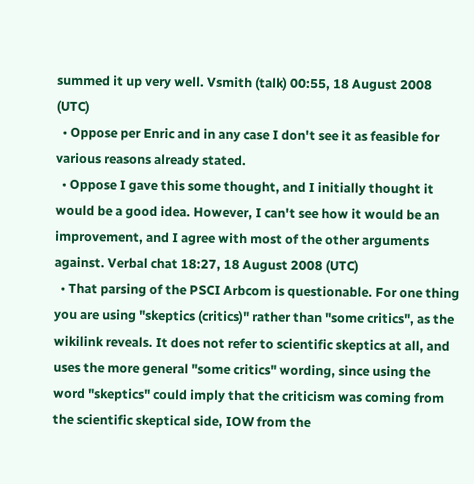summed it up very well. Vsmith (talk) 00:55, 18 August 2008 (UTC)
  • Oppose per Enric and in any case I don't see it as feasible for various reasons already stated.
  • Oppose I gave this some thought, and I initially thought it would be a good idea. However, I can't see how it would be an improvement, and I agree with most of the other arguments against. Verbal chat 18:27, 18 August 2008 (UTC)
  • That parsing of the PSCI Arbcom is questionable. For one thing you are using "skeptics (critics)" rather than "some critics", as the wikilink reveals. It does not refer to scientific skeptics at all, and uses the more general "some critics" wording, since using the word "skeptics" could imply that the criticism was coming from the scientific skeptical side, IOW from the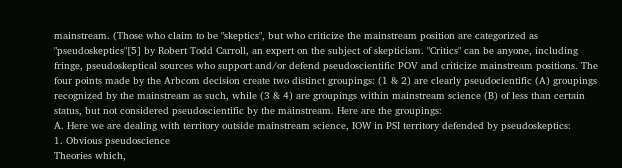mainstream. (Those who claim to be "skeptics", but who criticize the mainstream position are categorized as "pseudoskeptics"[5] by Robert Todd Carroll, an expert on the subject of skepticism. "Critics" can be anyone, including fringe, pseudoskeptical sources who support and/or defend pseudoscientific POV and criticize mainstream positions. The four points made by the Arbcom decision create two distinct groupings: (1 & 2) are clearly pseudocientific (A) groupings recognized by the mainstream as such, while (3 & 4) are groupings within mainstream science (B) of less than certain status, but not considered pseudoscientific by the mainstream. Here are the groupings:
A. Here we are dealing with territory outside mainstream science, IOW in PSI territory defended by pseudoskeptics:
1. Obvious pseudoscience
Theories which,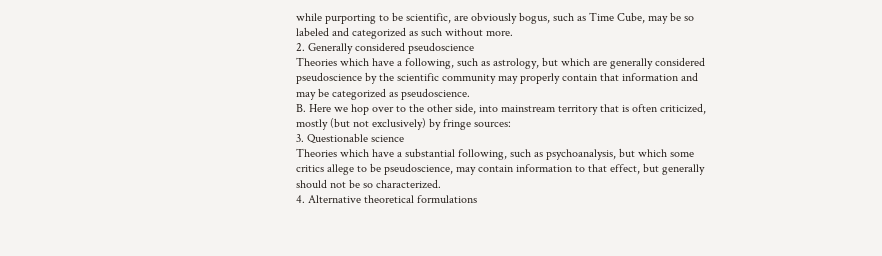while purporting to be scientific, are obviously bogus, such as Time Cube, may be so labeled and categorized as such without more.
2. Generally considered pseudoscience
Theories which have a following, such as astrology, but which are generally considered pseudoscience by the scientific community may properly contain that information and may be categorized as pseudoscience.
B. Here we hop over to the other side, into mainstream territory that is often criticized, mostly (but not exclusively) by fringe sources:
3. Questionable science
Theories which have a substantial following, such as psychoanalysis, but which some critics allege to be pseudoscience, may contain information to that effect, but generally should not be so characterized.
4. Alternative theoretical formulations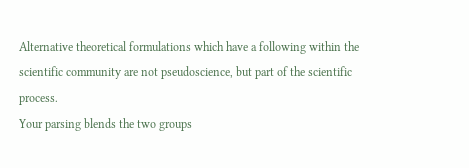Alternative theoretical formulations which have a following within the scientific community are not pseudoscience, but part of the scientific process.
Your parsing blends the two groups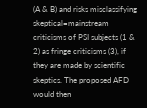(A & B) and risks misclassifying skeptical=mainstream criticisms of PSI subjects (1 & 2) as fringe criticisms (3), if they are made by scientific skeptics. The proposed AFD would then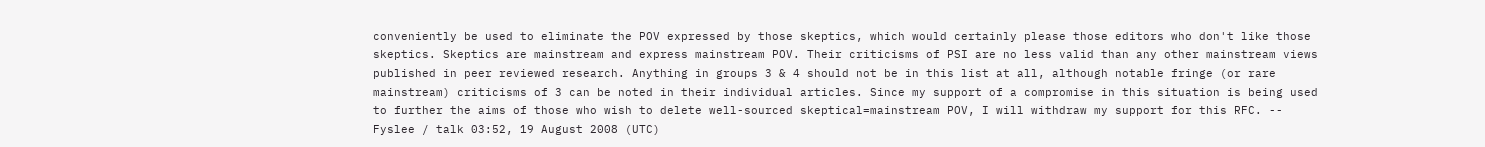conveniently be used to eliminate the POV expressed by those skeptics, which would certainly please those editors who don't like those skeptics. Skeptics are mainstream and express mainstream POV. Their criticisms of PSI are no less valid than any other mainstream views published in peer reviewed research. Anything in groups 3 & 4 should not be in this list at all, although notable fringe (or rare mainstream) criticisms of 3 can be noted in their individual articles. Since my support of a compromise in this situation is being used to further the aims of those who wish to delete well-sourced skeptical=mainstream POV, I will withdraw my support for this RFC. -- Fyslee / talk 03:52, 19 August 2008 (UTC)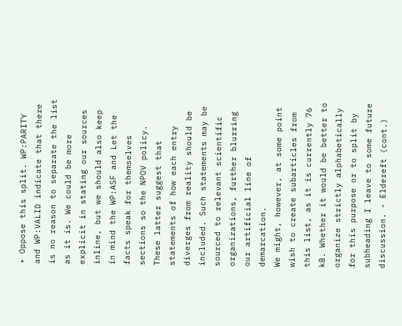• Oppose this split. WP:PARITY and WP:VALID indicate that there is no reason to separate the list as it is. We could be more explicit in stating our sources inline, but we should also keep in mind the WP:ASF and Let the facts speak for themselves sections so the NPOV policy. These latter suggest that statements of how each entry diverges from reality should be included. Such statements may be sourced to relevant scientific organizations, further blurring our artificial line of demarcation.
We might, however, at some point wish to create subarticles from this list, as it is currently 76 kB. Whether it would be better to organize strictly alphabetically for this purpose or to split by subheading I leave to some future discussion. - Eldereft (cont.)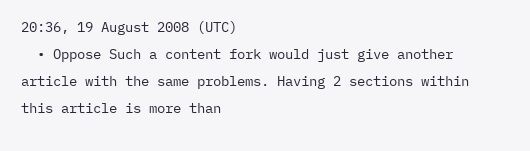20:36, 19 August 2008 (UTC)
  • Oppose Such a content fork would just give another article with the same problems. Having 2 sections within this article is more than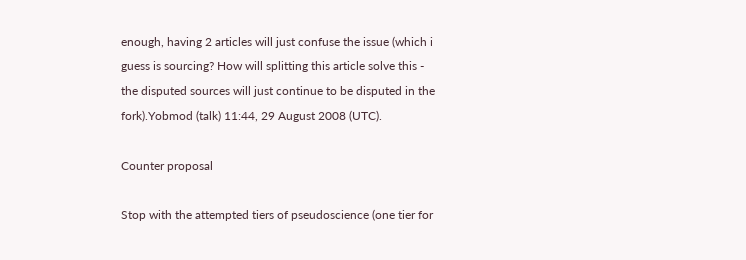enough, having 2 articles will just confuse the issue (which i guess is sourcing? How will splitting this article solve this - the disputed sources will just continue to be disputed in the fork).Yobmod (talk) 11:44, 29 August 2008 (UTC).

Counter proposal

Stop with the attempted tiers of pseudoscience (one tier for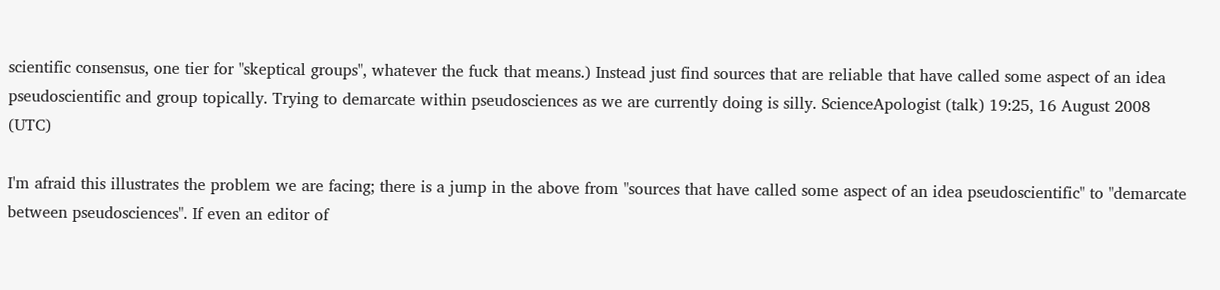scientific consensus, one tier for "skeptical groups", whatever the fuck that means.) Instead just find sources that are reliable that have called some aspect of an idea pseudoscientific and group topically. Trying to demarcate within pseudosciences as we are currently doing is silly. ScienceApologist (talk) 19:25, 16 August 2008 (UTC)

I'm afraid this illustrates the problem we are facing; there is a jump in the above from "sources that have called some aspect of an idea pseudoscientific" to "demarcate between pseudosciences". If even an editor of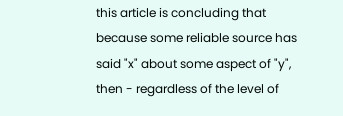this article is concluding that because some reliable source has said "x" about some aspect of "y", then - regardless of the level of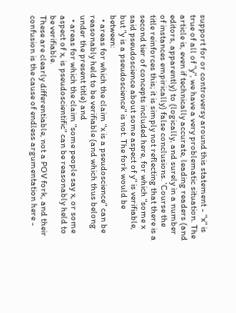support for or controversy around this statement - "x" is true of all of "y", we have a very problematic situation. The article is, even if technically accurate, leading readers (and editors, apparently) to (logically, and surely in a number of instances empirically) false conclusions. 'Course the title reinforces this; it is simply not reflecting that there is a second tier of concepts included here, for which "some x said pseudoscience about some aspect of y" is verifiable, but "y is a pseudoscience" is not. The fork would be between:
  • areas for which the claim "x is a pseudoscience" can be reasonably held to be verifiable (and which thus belong under the present title) and
  • areas for which the claim "some people say x, or some aspect of x, is pseudoscientific" can be reasonably held to be verifiable.
These are clearly differentiable, not a POV fork, and their confusion is the cause of endless argumentation here -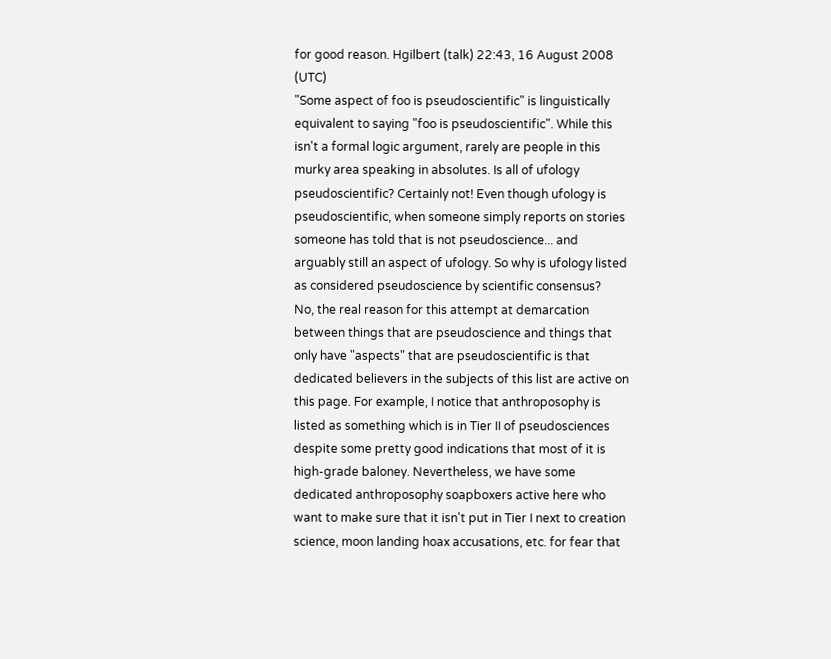for good reason. Hgilbert (talk) 22:43, 16 August 2008 (UTC)
"Some aspect of foo is pseudoscientific" is linguistically equivalent to saying "foo is pseudoscientific". While this isn't a formal logic argument, rarely are people in this murky area speaking in absolutes. Is all of ufology pseudoscientific? Certainly not! Even though ufology is pseudoscientific, when someone simply reports on stories someone has told that is not pseudoscience... and arguably still an aspect of ufology. So why is ufology listed as considered pseudoscience by scientific consensus?
No, the real reason for this attempt at demarcation between things that are pseudoscience and things that only have "aspects" that are pseudoscientific is that dedicated believers in the subjects of this list are active on this page. For example, I notice that anthroposophy is listed as something which is in Tier II of pseudosciences despite some pretty good indications that most of it is high-grade baloney. Nevertheless, we have some dedicated anthroposophy soapboxers active here who want to make sure that it isn't put in Tier I next to creation science, moon landing hoax accusations, etc. for fear that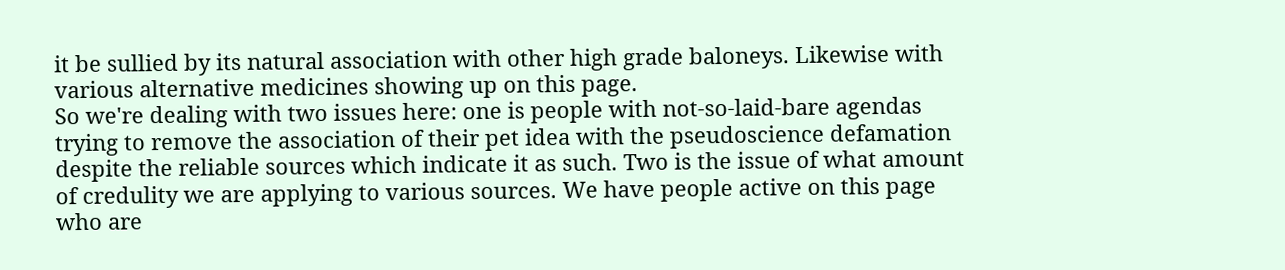it be sullied by its natural association with other high grade baloneys. Likewise with various alternative medicines showing up on this page.
So we're dealing with two issues here: one is people with not-so-laid-bare agendas trying to remove the association of their pet idea with the pseudoscience defamation despite the reliable sources which indicate it as such. Two is the issue of what amount of credulity we are applying to various sources. We have people active on this page who are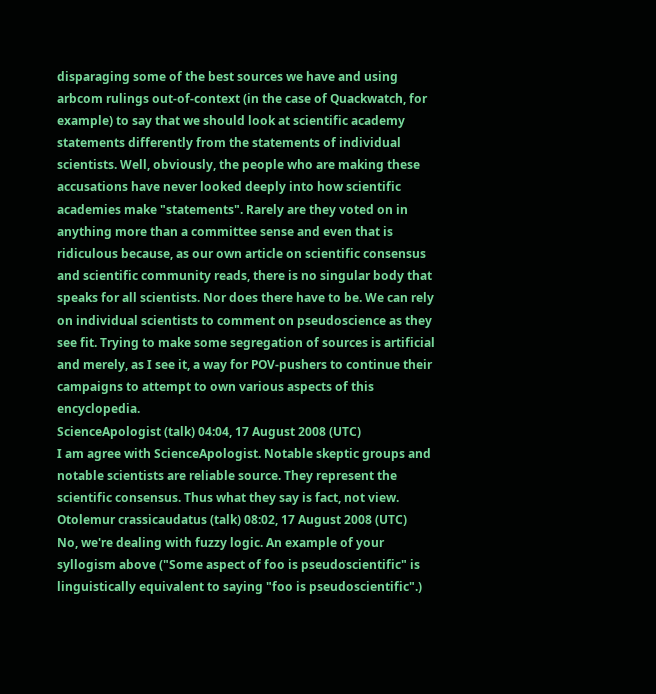disparaging some of the best sources we have and using arbcom rulings out-of-context (in the case of Quackwatch, for example) to say that we should look at scientific academy statements differently from the statements of individual scientists. Well, obviously, the people who are making these accusations have never looked deeply into how scientific academies make "statements". Rarely are they voted on in anything more than a committee sense and even that is ridiculous because, as our own article on scientific consensus and scientific community reads, there is no singular body that speaks for all scientists. Nor does there have to be. We can rely on individual scientists to comment on pseudoscience as they see fit. Trying to make some segregation of sources is artificial and merely, as I see it, a way for POV-pushers to continue their campaigns to attempt to own various aspects of this encyclopedia.
ScienceApologist (talk) 04:04, 17 August 2008 (UTC)
I am agree with ScienceApologist. Notable skeptic groups and notable scientists are reliable source. They represent the scientific consensus. Thus what they say is fact, not view. Otolemur crassicaudatus (talk) 08:02, 17 August 2008 (UTC)
No, we're dealing with fuzzy logic. An example of your syllogism above ("Some aspect of foo is pseudoscientific" is linguistically equivalent to saying "foo is pseudoscientific".)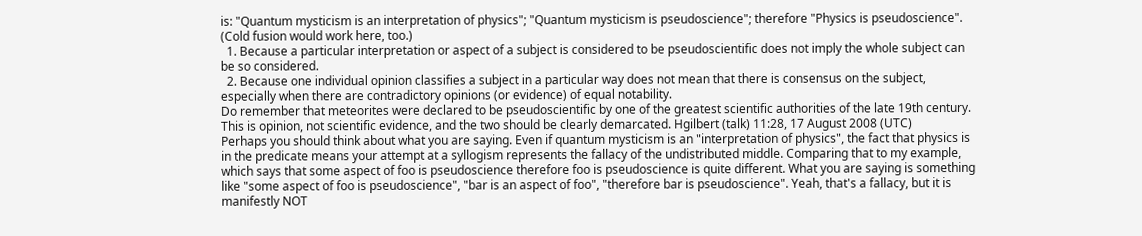is: "Quantum mysticism is an interpretation of physics"; "Quantum mysticism is pseudoscience"; therefore "Physics is pseudoscience". (Cold fusion would work here, too.)
  1. Because a particular interpretation or aspect of a subject is considered to be pseudoscientific does not imply the whole subject can be so considered.
  2. Because one individual opinion classifies a subject in a particular way does not mean that there is consensus on the subject, especially when there are contradictory opinions (or evidence) of equal notability.
Do remember that meteorites were declared to be pseudoscientific by one of the greatest scientific authorities of the late 19th century. This is opinion, not scientific evidence, and the two should be clearly demarcated. Hgilbert (talk) 11:28, 17 August 2008 (UTC)
Perhaps you should think about what you are saying. Even if quantum mysticism is an "interpretation of physics", the fact that physics is in the predicate means your attempt at a syllogism represents the fallacy of the undistributed middle. Comparing that to my example, which says that some aspect of foo is pseudoscience therefore foo is pseudoscience is quite different. What you are saying is something like "some aspect of foo is pseudoscience", "bar is an aspect of foo", "therefore bar is pseudoscience". Yeah, that's a fallacy, but it is manifestly NOT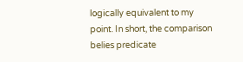logically equivalent to my point. In short, the comparison belies predicate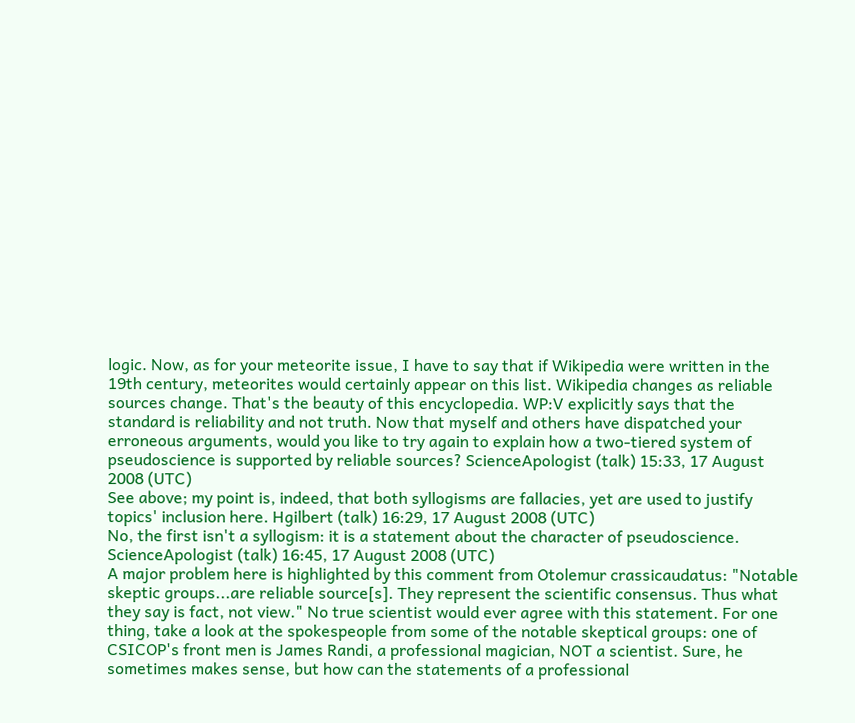logic. Now, as for your meteorite issue, I have to say that if Wikipedia were written in the 19th century, meteorites would certainly appear on this list. Wikipedia changes as reliable sources change. That's the beauty of this encyclopedia. WP:V explicitly says that the standard is reliability and not truth. Now that myself and others have dispatched your erroneous arguments, would you like to try again to explain how a two-tiered system of pseudoscience is supported by reliable sources? ScienceApologist (talk) 15:33, 17 August 2008 (UTC)
See above; my point is, indeed, that both syllogisms are fallacies, yet are used to justify topics' inclusion here. Hgilbert (talk) 16:29, 17 August 2008 (UTC)
No, the first isn't a syllogism: it is a statement about the character of pseudoscience. ScienceApologist (talk) 16:45, 17 August 2008 (UTC)
A major problem here is highlighted by this comment from Otolemur crassicaudatus: "Notable skeptic groups...are reliable source[s]. They represent the scientific consensus. Thus what they say is fact, not view." No true scientist would ever agree with this statement. For one thing, take a look at the spokespeople from some of the notable skeptical groups: one of CSICOP's front men is James Randi, a professional magician, NOT a scientist. Sure, he sometimes makes sense, but how can the statements of a professional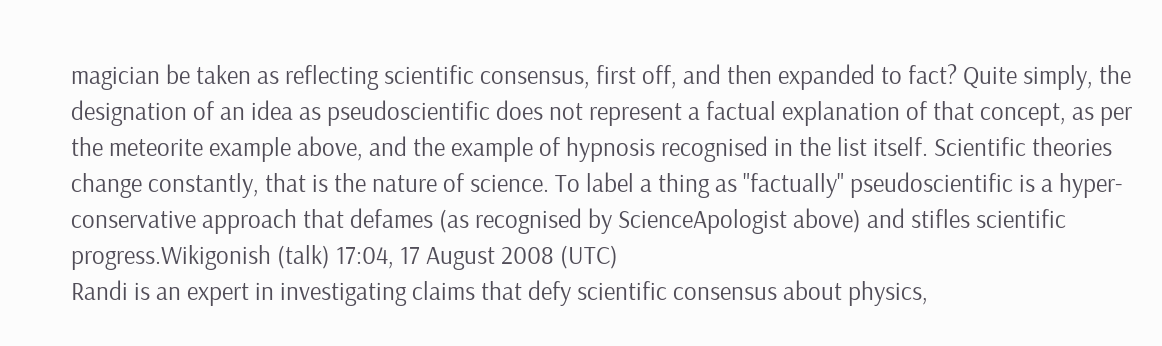magician be taken as reflecting scientific consensus, first off, and then expanded to fact? Quite simply, the designation of an idea as pseudoscientific does not represent a factual explanation of that concept, as per the meteorite example above, and the example of hypnosis recognised in the list itself. Scientific theories change constantly, that is the nature of science. To label a thing as "factually" pseudoscientific is a hyper-conservative approach that defames (as recognised by ScienceApologist above) and stifles scientific progress.Wikigonish (talk) 17:04, 17 August 2008 (UTC)
Randi is an expert in investigating claims that defy scientific consensus about physics,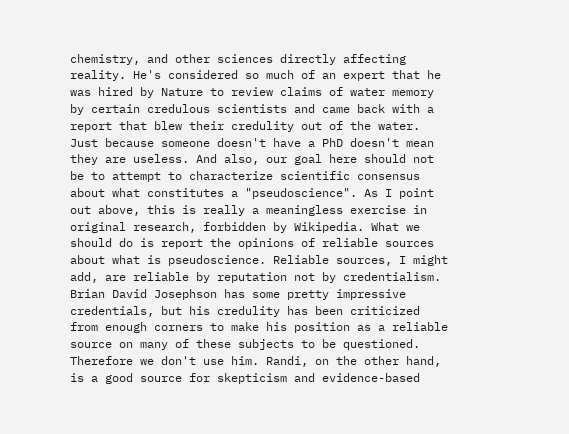chemistry, and other sciences directly affecting reality. He's considered so much of an expert that he was hired by Nature to review claims of water memory by certain credulous scientists and came back with a report that blew their credulity out of the water. Just because someone doesn't have a PhD doesn't mean they are useless. And also, our goal here should not be to attempt to characterize scientific consensus about what constitutes a "pseudoscience". As I point out above, this is really a meaningless exercise in original research, forbidden by Wikipedia. What we should do is report the opinions of reliable sources about what is pseudoscience. Reliable sources, I might add, are reliable by reputation not by credentialism. Brian David Josephson has some pretty impressive credentials, but his credulity has been criticized from enough corners to make his position as a reliable source on many of these subjects to be questioned. Therefore we don't use him. Randi, on the other hand, is a good source for skepticism and evidence-based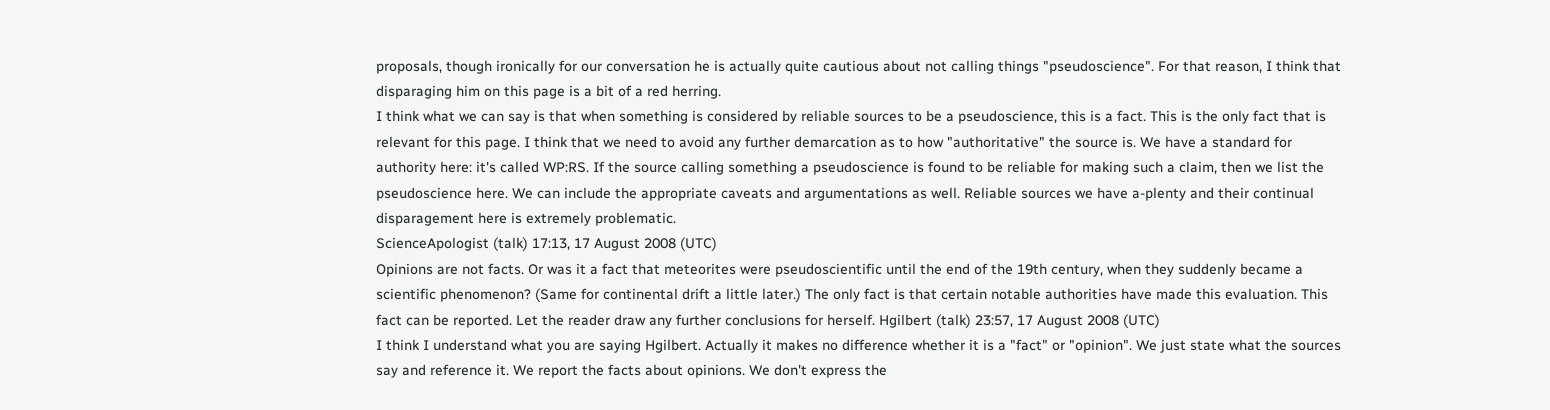proposals, though ironically for our conversation he is actually quite cautious about not calling things "pseudoscience". For that reason, I think that disparaging him on this page is a bit of a red herring.
I think what we can say is that when something is considered by reliable sources to be a pseudoscience, this is a fact. This is the only fact that is relevant for this page. I think that we need to avoid any further demarcation as to how "authoritative" the source is. We have a standard for authority here: it's called WP:RS. If the source calling something a pseudoscience is found to be reliable for making such a claim, then we list the pseudoscience here. We can include the appropriate caveats and argumentations as well. Reliable sources we have a-plenty and their continual disparagement here is extremely problematic.
ScienceApologist (talk) 17:13, 17 August 2008 (UTC)
Opinions are not facts. Or was it a fact that meteorites were pseudoscientific until the end of the 19th century, when they suddenly became a scientific phenomenon? (Same for continental drift a little later.) The only fact is that certain notable authorities have made this evaluation. This fact can be reported. Let the reader draw any further conclusions for herself. Hgilbert (talk) 23:57, 17 August 2008 (UTC)
I think I understand what you are saying Hgilbert. Actually it makes no difference whether it is a "fact" or "opinion". We just state what the sources say and reference it. We report the facts about opinions. We don't express the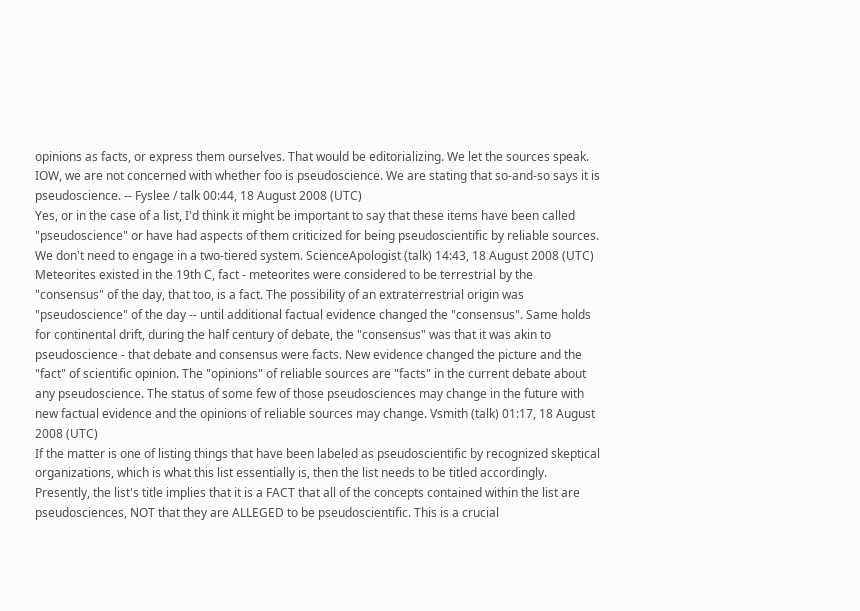opinions as facts, or express them ourselves. That would be editorializing. We let the sources speak. IOW, we are not concerned with whether foo is pseudoscience. We are stating that so-and-so says it is pseudoscience. -- Fyslee / talk 00:44, 18 August 2008 (UTC)
Yes, or in the case of a list, I'd think it might be important to say that these items have been called "pseudoscience" or have had aspects of them criticized for being pseudoscientific by reliable sources. We don't need to engage in a two-tiered system. ScienceApologist (talk) 14:43, 18 August 2008 (UTC)
Meteorites existed in the 19th C, fact - meteorites were considered to be terrestrial by the "consensus" of the day, that too, is a fact. The possibility of an extraterrestrial origin was "pseudoscience" of the day -- until additional factual evidence changed the "consensus". Same holds for continental drift, during the half century of debate, the "consensus" was that it was akin to pseudoscience - that debate and consensus were facts. New evidence changed the picture and the "fact" of scientific opinion. The "opinions" of reliable sources are "facts" in the current debate about any pseudoscience. The status of some few of those pseudosciences may change in the future with new factual evidence and the opinions of reliable sources may change. Vsmith (talk) 01:17, 18 August 2008 (UTC)
If the matter is one of listing things that have been labeled as pseudoscientific by recognized skeptical organizations, which is what this list essentially is, then the list needs to be titled accordingly. Presently, the list's title implies that it is a FACT that all of the concepts contained within the list are pseudosciences, NOT that they are ALLEGED to be pseudoscientific. This is a crucial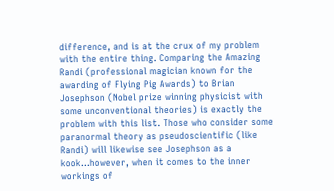difference, and is at the crux of my problem with the entire thing. Comparing the Amazing Randi (professional magician known for the awarding of Flying Pig Awards) to Brian Josephson (Nobel prize winning physicist with some unconventional theories) is exactly the problem with this list. Those who consider some paranormal theory as pseudoscientific (like Randi) will likewise see Josephson as a kook...however, when it comes to the inner workings of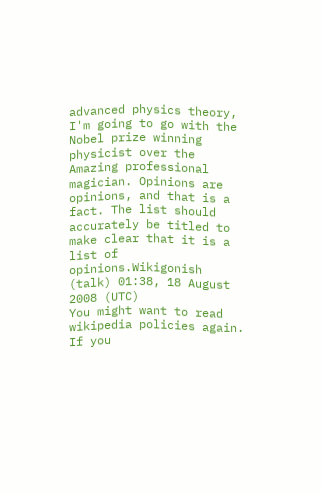advanced physics theory, I'm going to go with the Nobel prize winning physicist over the Amazing professional magician. Opinions are opinions, and that is a fact. The list should accurately be titled to make clear that it is a list of opinions.Wikigonish (talk) 01:38, 18 August 2008 (UTC)
You might want to read wikipedia policies again. If you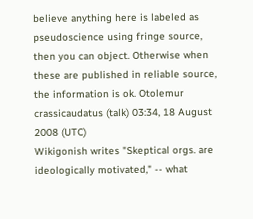believe anything here is labeled as pseudoscience using fringe source, then you can object. Otherwise when these are published in reliable source, the information is ok. Otolemur crassicaudatus (talk) 03:34, 18 August 2008 (UTC)
Wikigonish writes "Skeptical orgs. are ideologically motivated," -- what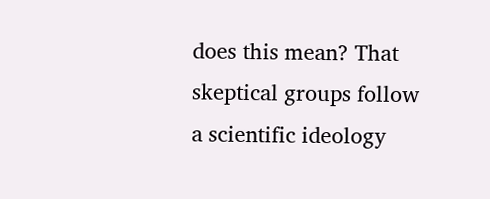does this mean? That skeptical groups follow a scientific ideology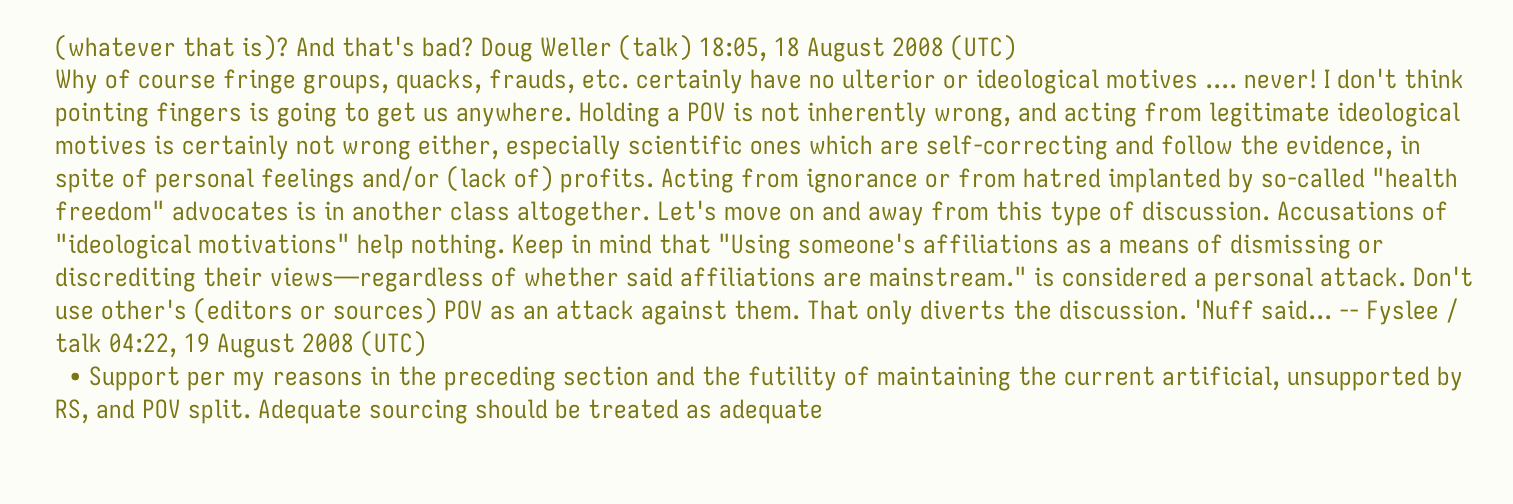(whatever that is)? And that's bad? Doug Weller (talk) 18:05, 18 August 2008 (UTC)
Why of course fringe groups, quacks, frauds, etc. certainly have no ulterior or ideological motives .... never! I don't think pointing fingers is going to get us anywhere. Holding a POV is not inherently wrong, and acting from legitimate ideological motives is certainly not wrong either, especially scientific ones which are self-correcting and follow the evidence, in spite of personal feelings and/or (lack of) profits. Acting from ignorance or from hatred implanted by so-called "health freedom" advocates is in another class altogether. Let's move on and away from this type of discussion. Accusations of "ideological motivations" help nothing. Keep in mind that "Using someone's affiliations as a means of dismissing or discrediting their views—regardless of whether said affiliations are mainstream." is considered a personal attack. Don't use other's (editors or sources) POV as an attack against them. That only diverts the discussion. 'Nuff said... -- Fyslee / talk 04:22, 19 August 2008 (UTC)
  • Support per my reasons in the preceding section and the futility of maintaining the current artificial, unsupported by RS, and POV split. Adequate sourcing should be treated as adequate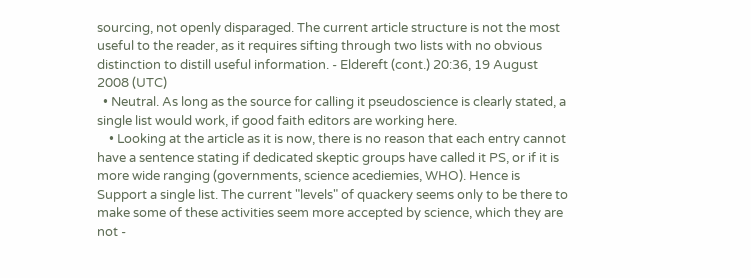sourcing, not openly disparaged. The current article structure is not the most useful to the reader, as it requires sifting through two lists with no obvious distinction to distill useful information. - Eldereft (cont.) 20:36, 19 August 2008 (UTC)
  • Neutral. As long as the source for calling it pseudoscience is clearly stated, a single list would work, if good faith editors are working here.
    • Looking at the article as it is now, there is no reason that each entry cannot have a sentence stating if dedicated skeptic groups have called it PS, or if it is more wide ranging (governments, science acediemies, WHO). Hence is Support a single list. The current "levels" of quackery seems only to be there to make some of these activities seem more accepted by science, which they are not -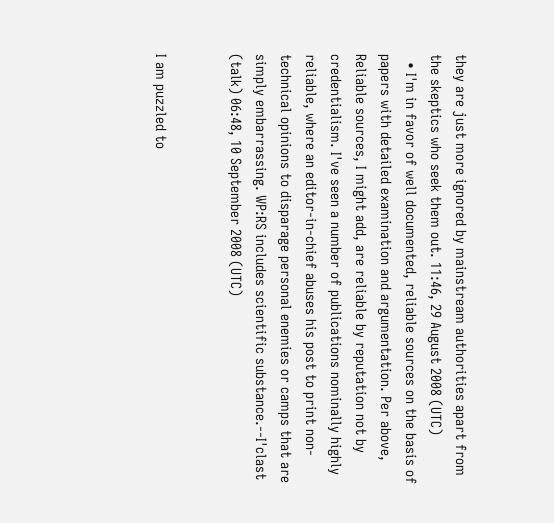they are just more ignored by mainstream authorities apart from the skeptics who seek them out. 11:46, 29 August 2008 (UTC)
  • I'm in favor of well documented, reliable sources on the basis of papers with detailed examination and argumentation. Per above, Reliable sources, I might add, are reliable by reputation not by credentialism. I've seen a number of publications nominally highly reliable, where an editor-in-chief abuses his post to print non-technical opinions to disparage personal enemies or camps that are simply embarrassing. WP:RS includes scientific substance.--I'clast (talk) 06:48, 10 September 2008 (UTC)


I am puzzled to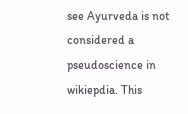see Ayurveda is not considered a pseudoscience in wikiepdia. This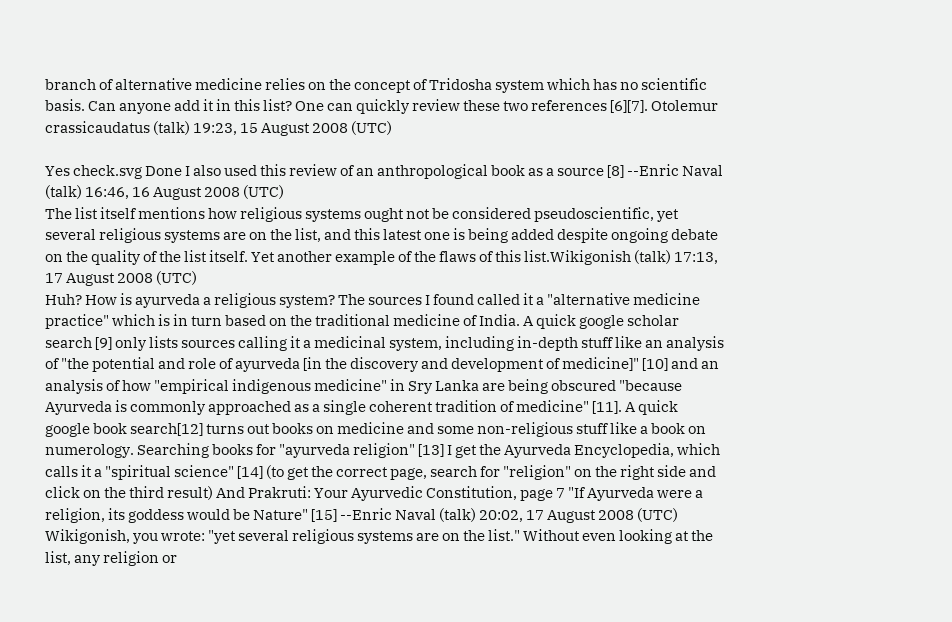branch of alternative medicine relies on the concept of Tridosha system which has no scientific basis. Can anyone add it in this list? One can quickly review these two references [6][7]. Otolemur crassicaudatus (talk) 19:23, 15 August 2008 (UTC)

Yes check.svg Done I also used this review of an anthropological book as a source [8] --Enric Naval (talk) 16:46, 16 August 2008 (UTC)
The list itself mentions how religious systems ought not be considered pseudoscientific, yet several religious systems are on the list, and this latest one is being added despite ongoing debate on the quality of the list itself. Yet another example of the flaws of this list.Wikigonish (talk) 17:13, 17 August 2008 (UTC)
Huh? How is ayurveda a religious system? The sources I found called it a "alternative medicine practice" which is in turn based on the traditional medicine of India. A quick google scholar search [9] only lists sources calling it a medicinal system, including in-depth stuff like an analysis of "the potential and role of ayurveda [in the discovery and development of medicine]" [10] and an analysis of how "empirical indigenous medicine" in Sry Lanka are being obscured "because Ayurveda is commonly approached as a single coherent tradition of medicine" [11]. A quick google book search[12] turns out books on medicine and some non-religious stuff like a book on numerology. Searching books for "ayurveda religion" [13] I get the Ayurveda Encyclopedia, which calls it a "spiritual science" [14] (to get the correct page, search for "religion" on the right side and click on the third result) And Prakruti: Your Ayurvedic Constitution, page 7 "If Ayurveda were a religion, its goddess would be Nature" [15] --Enric Naval (talk) 20:02, 17 August 2008 (UTC)
Wikigonish, you wrote: "yet several religious systems are on the list." Without even looking at the list, any religion or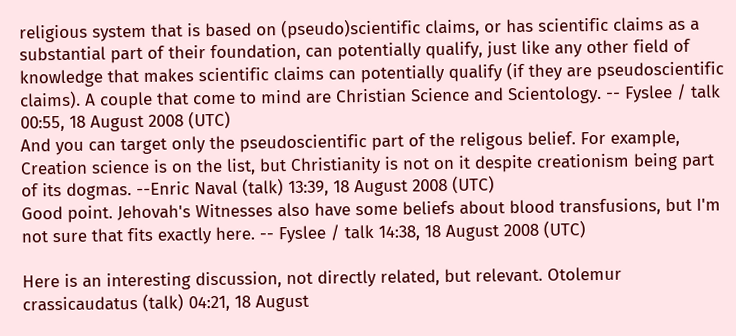religious system that is based on (pseudo)scientific claims, or has scientific claims as a substantial part of their foundation, can potentially qualify, just like any other field of knowledge that makes scientific claims can potentially qualify (if they are pseudoscientific claims). A couple that come to mind are Christian Science and Scientology. -- Fyslee / talk 00:55, 18 August 2008 (UTC)
And you can target only the pseudoscientific part of the religous belief. For example, Creation science is on the list, but Christianity is not on it despite creationism being part of its dogmas. --Enric Naval (talk) 13:39, 18 August 2008 (UTC)
Good point. Jehovah's Witnesses also have some beliefs about blood transfusions, but I'm not sure that fits exactly here. -- Fyslee / talk 14:38, 18 August 2008 (UTC)

Here is an interesting discussion, not directly related, but relevant. Otolemur crassicaudatus (talk) 04:21, 18 August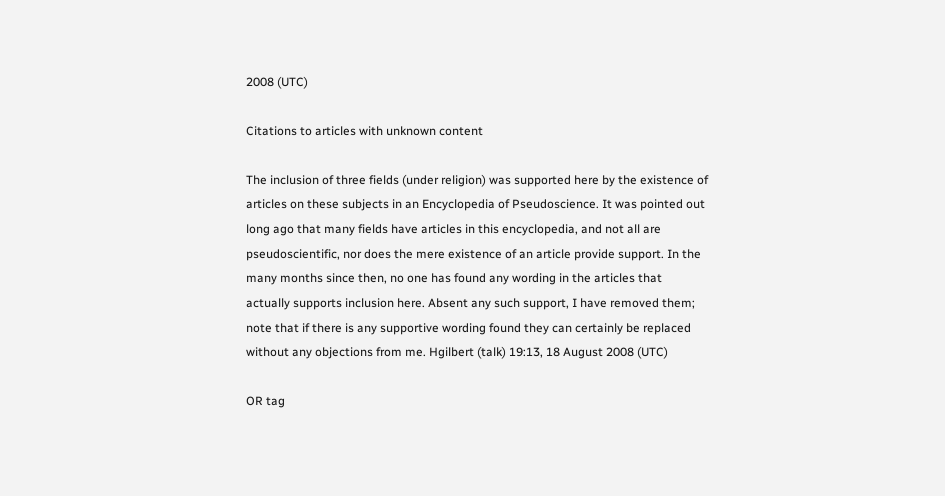2008 (UTC)

Citations to articles with unknown content

The inclusion of three fields (under religion) was supported here by the existence of articles on these subjects in an Encyclopedia of Pseudoscience. It was pointed out long ago that many fields have articles in this encyclopedia, and not all are pseudoscientific, nor does the mere existence of an article provide support. In the many months since then, no one has found any wording in the articles that actually supports inclusion here. Absent any such support, I have removed them; note that if there is any supportive wording found they can certainly be replaced without any objections from me. Hgilbert (talk) 19:13, 18 August 2008 (UTC)

OR tag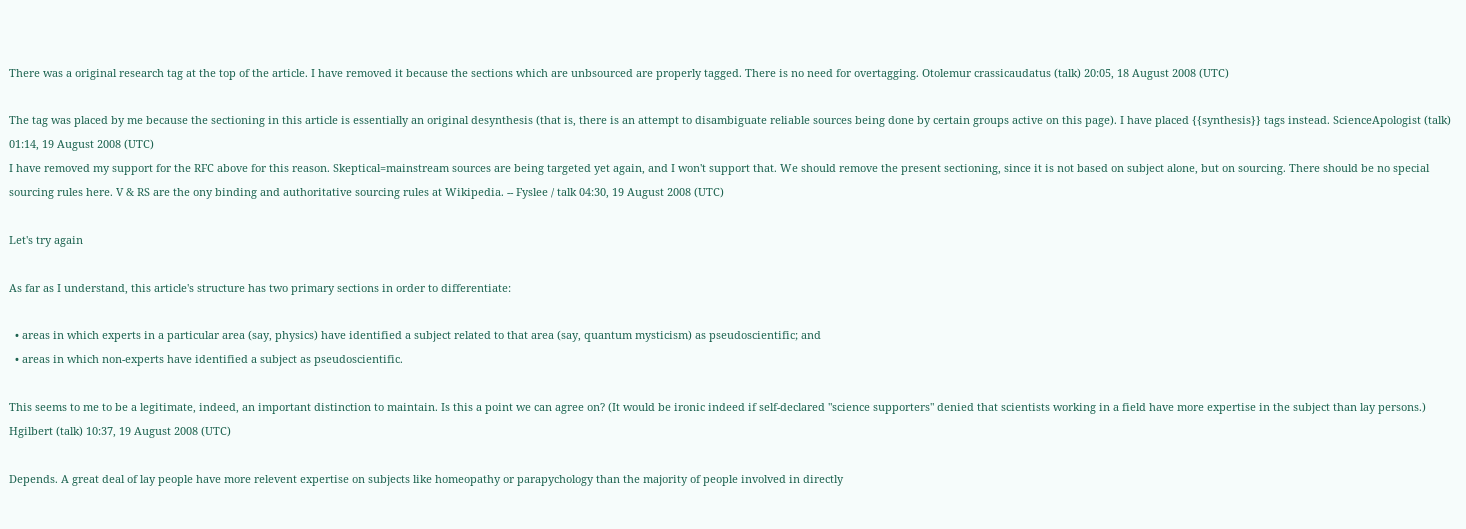There was a original research tag at the top of the article. I have removed it because the sections which are unbsourced are properly tagged. There is no need for overtagging. Otolemur crassicaudatus (talk) 20:05, 18 August 2008 (UTC)

The tag was placed by me because the sectioning in this article is essentially an original desynthesis (that is, there is an attempt to disambiguate reliable sources being done by certain groups active on this page). I have placed {{synthesis}} tags instead. ScienceApologist (talk) 01:14, 19 August 2008 (UTC)
I have removed my support for the RFC above for this reason. Skeptical=mainstream sources are being targeted yet again, and I won't support that. We should remove the present sectioning, since it is not based on subject alone, but on sourcing. There should be no special sourcing rules here. V & RS are the ony binding and authoritative sourcing rules at Wikipedia. -- Fyslee / talk 04:30, 19 August 2008 (UTC)

Let's try again

As far as I understand, this article's structure has two primary sections in order to differentiate:

  • areas in which experts in a particular area (say, physics) have identified a subject related to that area (say, quantum mysticism) as pseudoscientific; and
  • areas in which non-experts have identified a subject as pseudoscientific.

This seems to me to be a legitimate, indeed, an important distinction to maintain. Is this a point we can agree on? (It would be ironic indeed if self-declared "science supporters" denied that scientists working in a field have more expertise in the subject than lay persons.) Hgilbert (talk) 10:37, 19 August 2008 (UTC)

Depends. A great deal of lay people have more relevent expertise on subjects like homeopathy or parapychology than the majority of people involved in directly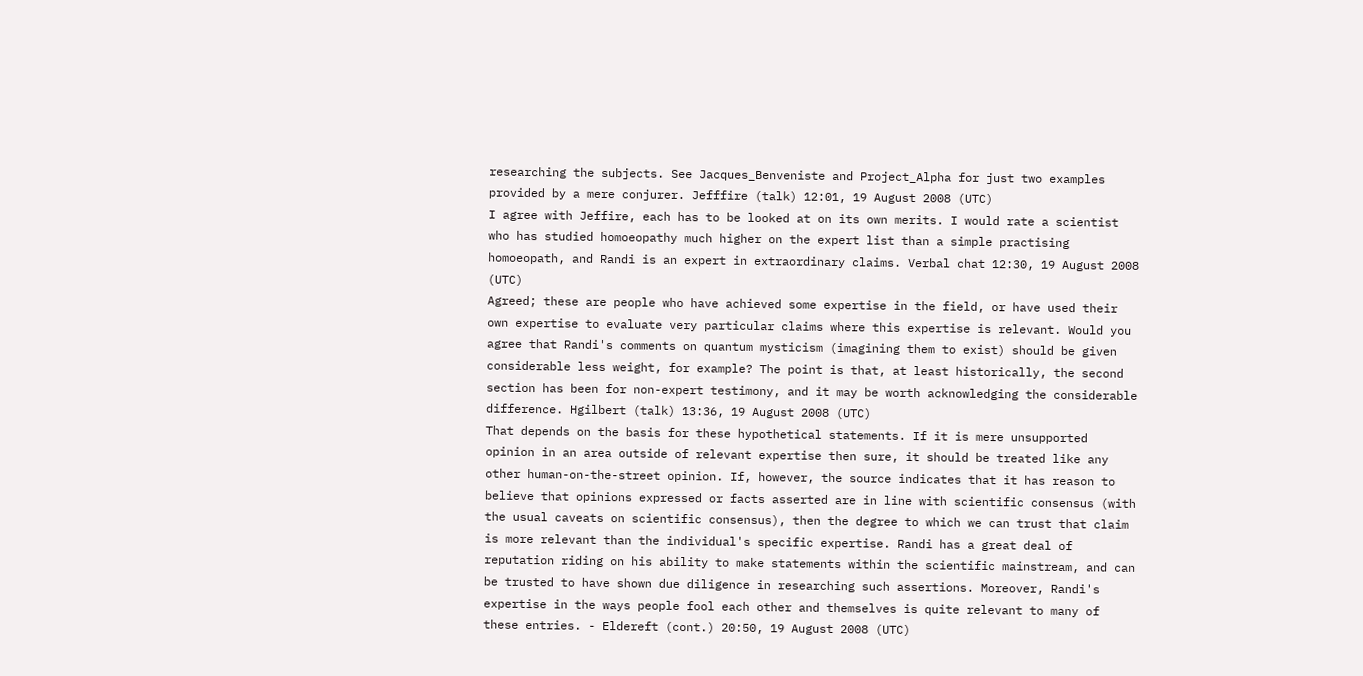researching the subjects. See Jacques_Benveniste and Project_Alpha for just two examples provided by a mere conjurer. Jefffire (talk) 12:01, 19 August 2008 (UTC)
I agree with Jeffire, each has to be looked at on its own merits. I would rate a scientist who has studied homoeopathy much higher on the expert list than a simple practising homoeopath, and Randi is an expert in extraordinary claims. Verbal chat 12:30, 19 August 2008 (UTC)
Agreed; these are people who have achieved some expertise in the field, or have used their own expertise to evaluate very particular claims where this expertise is relevant. Would you agree that Randi's comments on quantum mysticism (imagining them to exist) should be given considerable less weight, for example? The point is that, at least historically, the second section has been for non-expert testimony, and it may be worth acknowledging the considerable difference. Hgilbert (talk) 13:36, 19 August 2008 (UTC)
That depends on the basis for these hypothetical statements. If it is mere unsupported opinion in an area outside of relevant expertise then sure, it should be treated like any other human-on-the-street opinion. If, however, the source indicates that it has reason to believe that opinions expressed or facts asserted are in line with scientific consensus (with the usual caveats on scientific consensus), then the degree to which we can trust that claim is more relevant than the individual's specific expertise. Randi has a great deal of reputation riding on his ability to make statements within the scientific mainstream, and can be trusted to have shown due diligence in researching such assertions. Moreover, Randi's expertise in the ways people fool each other and themselves is quite relevant to many of these entries. - Eldereft (cont.) 20:50, 19 August 2008 (UTC)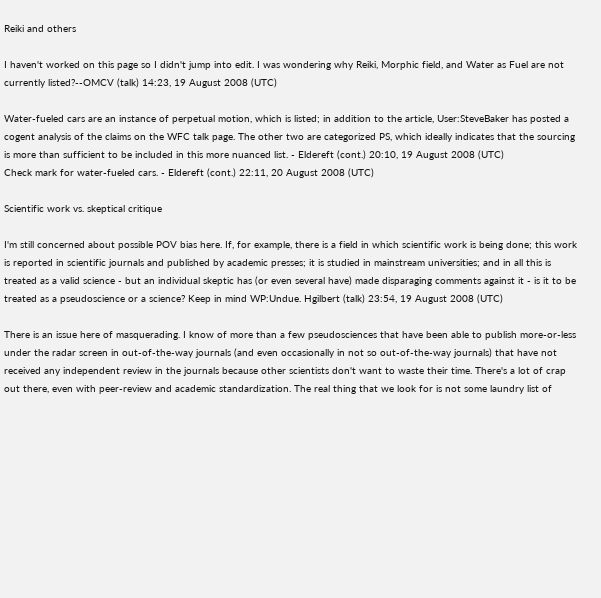Reiki and others

I haven't worked on this page so I didn't jump into edit. I was wondering why Reiki, Morphic field, and Water as Fuel are not currently listed?--OMCV (talk) 14:23, 19 August 2008 (UTC)

Water-fueled cars are an instance of perpetual motion, which is listed; in addition to the article, User:SteveBaker has posted a cogent analysis of the claims on the WFC talk page. The other two are categorized PS, which ideally indicates that the sourcing is more than sufficient to be included in this more nuanced list. - Eldereft (cont.) 20:10, 19 August 2008 (UTC)
Check mark for water-fueled cars. - Eldereft (cont.) 22:11, 20 August 2008 (UTC)

Scientific work vs. skeptical critique

I'm still concerned about possible POV bias here. If, for example, there is a field in which scientific work is being done; this work is reported in scientific journals and published by academic presses; it is studied in mainstream universities; and in all this is treated as a valid science - but an individual skeptic has (or even several have) made disparaging comments against it - is it to be treated as a pseudoscience or a science? Keep in mind WP:Undue. Hgilbert (talk) 23:54, 19 August 2008 (UTC)

There is an issue here of masquerading. I know of more than a few pseudosciences that have been able to publish more-or-less under the radar screen in out-of-the-way journals (and even occasionally in not so out-of-the-way journals) that have not received any independent review in the journals because other scientists don't want to waste their time. There's a lot of crap out there, even with peer-review and academic standardization. The real thing that we look for is not some laundry list of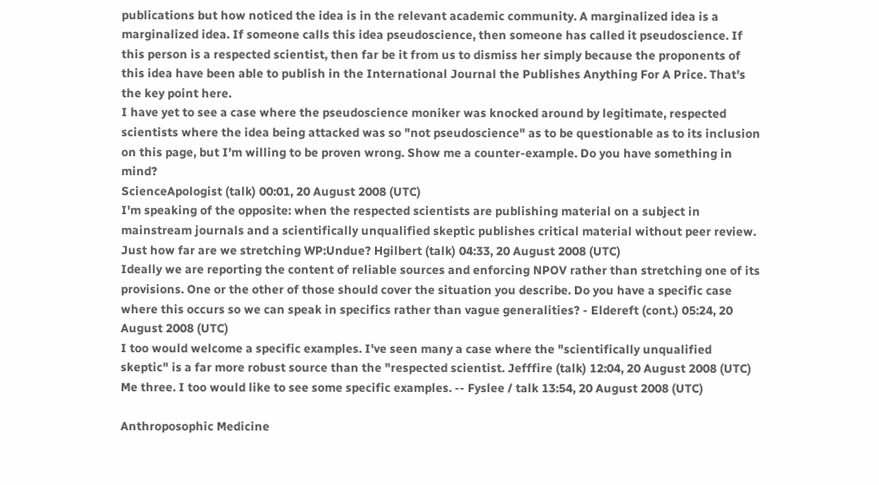publications but how noticed the idea is in the relevant academic community. A marginalized idea is a marginalized idea. If someone calls this idea pseudoscience, then someone has called it pseudoscience. If this person is a respected scientist, then far be it from us to dismiss her simply because the proponents of this idea have been able to publish in the International Journal the Publishes Anything For A Price. That's the key point here.
I have yet to see a case where the pseudoscience moniker was knocked around by legitimate, respected scientists where the idea being attacked was so "not pseudoscience" as to be questionable as to its inclusion on this page, but I'm willing to be proven wrong. Show me a counter-example. Do you have something in mind?
ScienceApologist (talk) 00:01, 20 August 2008 (UTC)
I'm speaking of the opposite: when the respected scientists are publishing material on a subject in mainstream journals and a scientifically unqualified skeptic publishes critical material without peer review. Just how far are we stretching WP:Undue? Hgilbert (talk) 04:33, 20 August 2008 (UTC)
Ideally we are reporting the content of reliable sources and enforcing NPOV rather than stretching one of its provisions. One or the other of those should cover the situation you describe. Do you have a specific case where this occurs so we can speak in specifics rather than vague generalities? - Eldereft (cont.) 05:24, 20 August 2008 (UTC)
I too would welcome a specific examples. I've seen many a case where the "scientifically unqualified skeptic" is a far more robust source than the "respected scientist. Jefffire (talk) 12:04, 20 August 2008 (UTC)
Me three. I too would like to see some specific examples. -- Fyslee / talk 13:54, 20 August 2008 (UTC)

Anthroposophic Medicine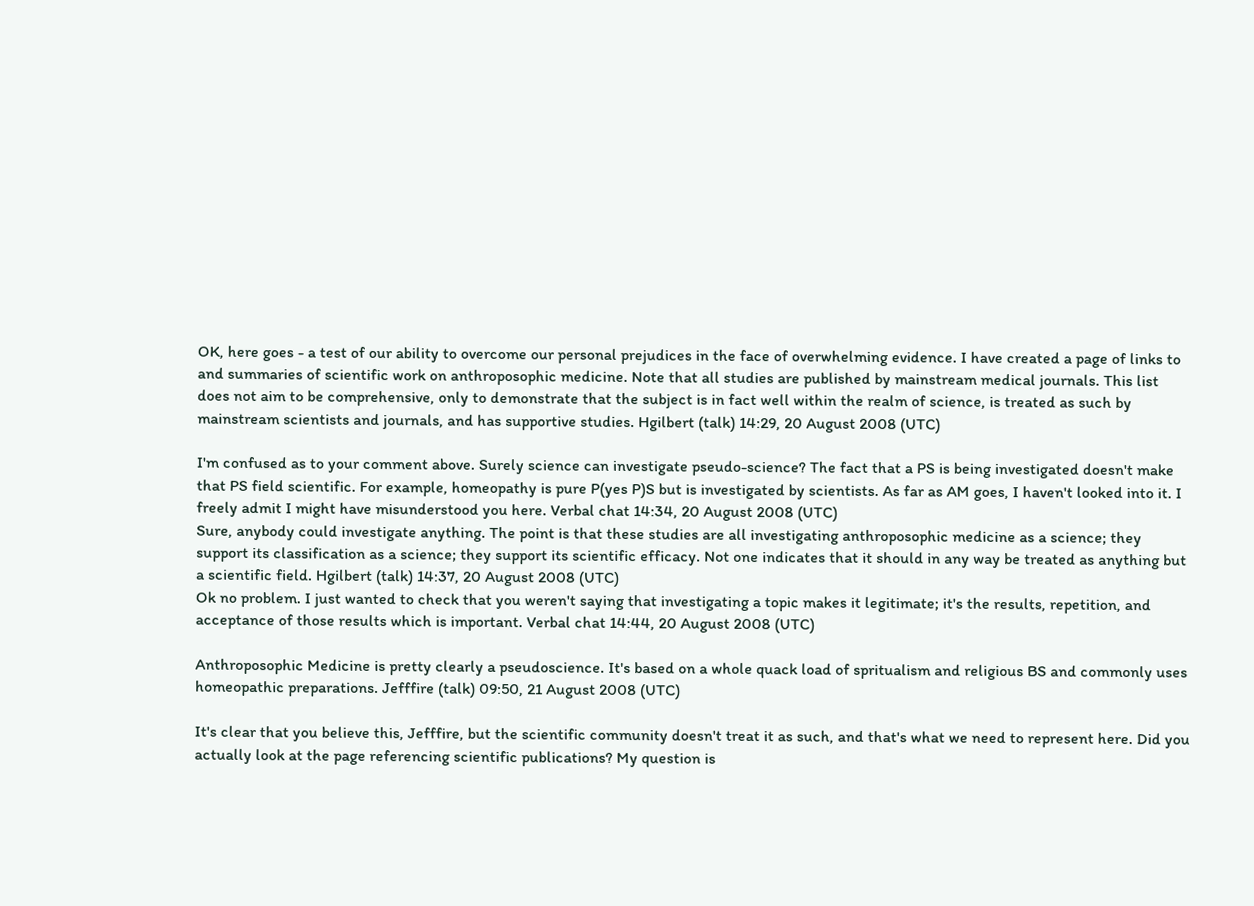OK, here goes - a test of our ability to overcome our personal prejudices in the face of overwhelming evidence. I have created a page of links to and summaries of scientific work on anthroposophic medicine. Note that all studies are published by mainstream medical journals. This list does not aim to be comprehensive, only to demonstrate that the subject is in fact well within the realm of science, is treated as such by mainstream scientists and journals, and has supportive studies. Hgilbert (talk) 14:29, 20 August 2008 (UTC)

I'm confused as to your comment above. Surely science can investigate pseudo-science? The fact that a PS is being investigated doesn't make that PS field scientific. For example, homeopathy is pure P(yes P)S but is investigated by scientists. As far as AM goes, I haven't looked into it. I freely admit I might have misunderstood you here. Verbal chat 14:34, 20 August 2008 (UTC)
Sure, anybody could investigate anything. The point is that these studies are all investigating anthroposophic medicine as a science; they support its classification as a science; they support its scientific efficacy. Not one indicates that it should in any way be treated as anything but a scientific field. Hgilbert (talk) 14:37, 20 August 2008 (UTC)
Ok no problem. I just wanted to check that you weren't saying that investigating a topic makes it legitimate; it's the results, repetition, and acceptance of those results which is important. Verbal chat 14:44, 20 August 2008 (UTC)

Anthroposophic Medicine is pretty clearly a pseudoscience. It's based on a whole quack load of spritualism and religious BS and commonly uses homeopathic preparations. Jefffire (talk) 09:50, 21 August 2008 (UTC)

It's clear that you believe this, Jefffire, but the scientific community doesn't treat it as such, and that's what we need to represent here. Did you actually look at the page referencing scientific publications? My question is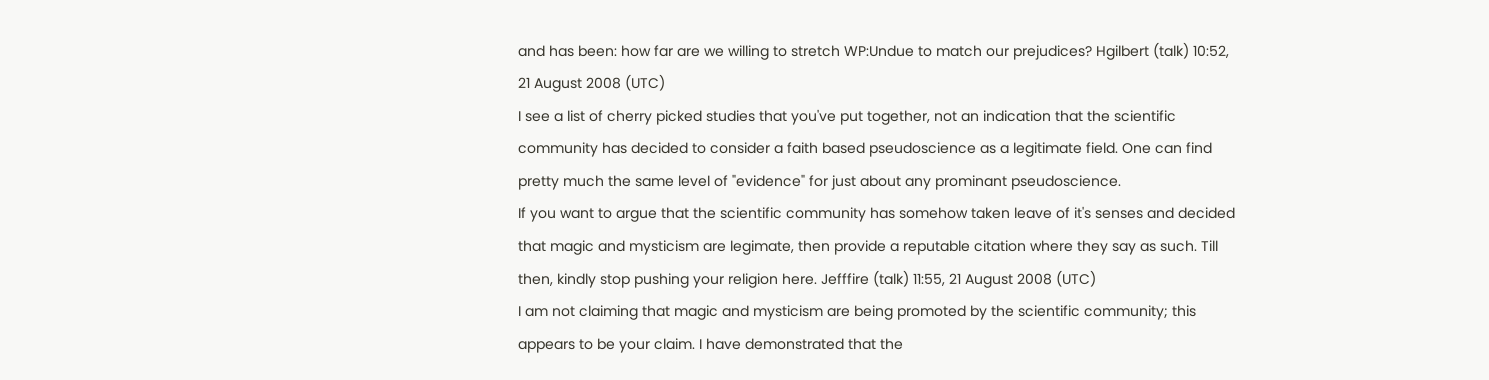and has been: how far are we willing to stretch WP:Undue to match our prejudices? Hgilbert (talk) 10:52, 21 August 2008 (UTC)
I see a list of cherry picked studies that you've put together, not an indication that the scientific community has decided to consider a faith based pseudoscience as a legitimate field. One can find pretty much the same level of "evidence" for just about any prominant pseudoscience.
If you want to argue that the scientific community has somehow taken leave of it's senses and decided that magic and mysticism are legimate, then provide a reputable citation where they say as such. Till then, kindly stop pushing your religion here. Jefffire (talk) 11:55, 21 August 2008 (UTC)
I am not claiming that magic and mysticism are being promoted by the scientific community; this appears to be your claim. I have demonstrated that the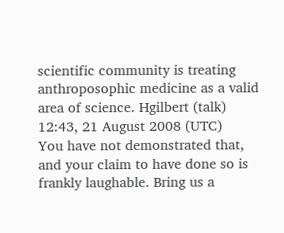scientific community is treating anthroposophic medicine as a valid area of science. Hgilbert (talk) 12:43, 21 August 2008 (UTC)
You have not demonstrated that, and your claim to have done so is frankly laughable. Bring us a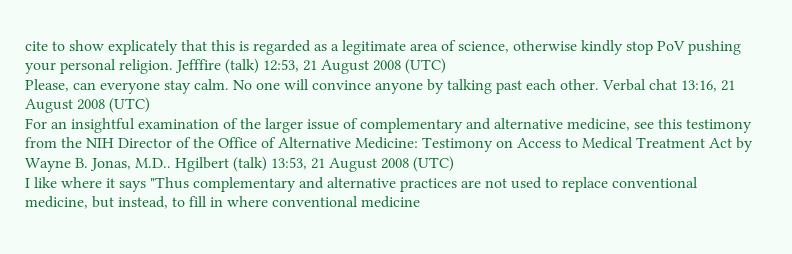cite to show explicately that this is regarded as a legitimate area of science, otherwise kindly stop PoV pushing your personal religion. Jefffire (talk) 12:53, 21 August 2008 (UTC)
Please, can everyone stay calm. No one will convince anyone by talking past each other. Verbal chat 13:16, 21 August 2008 (UTC)
For an insightful examination of the larger issue of complementary and alternative medicine, see this testimony from the NIH Director of the Office of Alternative Medicine: Testimony on Access to Medical Treatment Act by Wayne B. Jonas, M.D.. Hgilbert (talk) 13:53, 21 August 2008 (UTC)
I like where it says "Thus complementary and alternative practices are not used to replace conventional medicine, but instead, to fill in where conventional medicine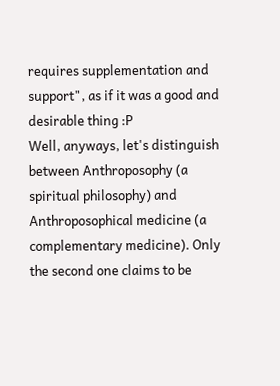requires supplementation and support", as if it was a good and desirable thing :P
Well, anyways, let's distinguish between Anthroposophy (a spiritual philosophy) and Anthroposophical medicine (a complementary medicine). Only the second one claims to be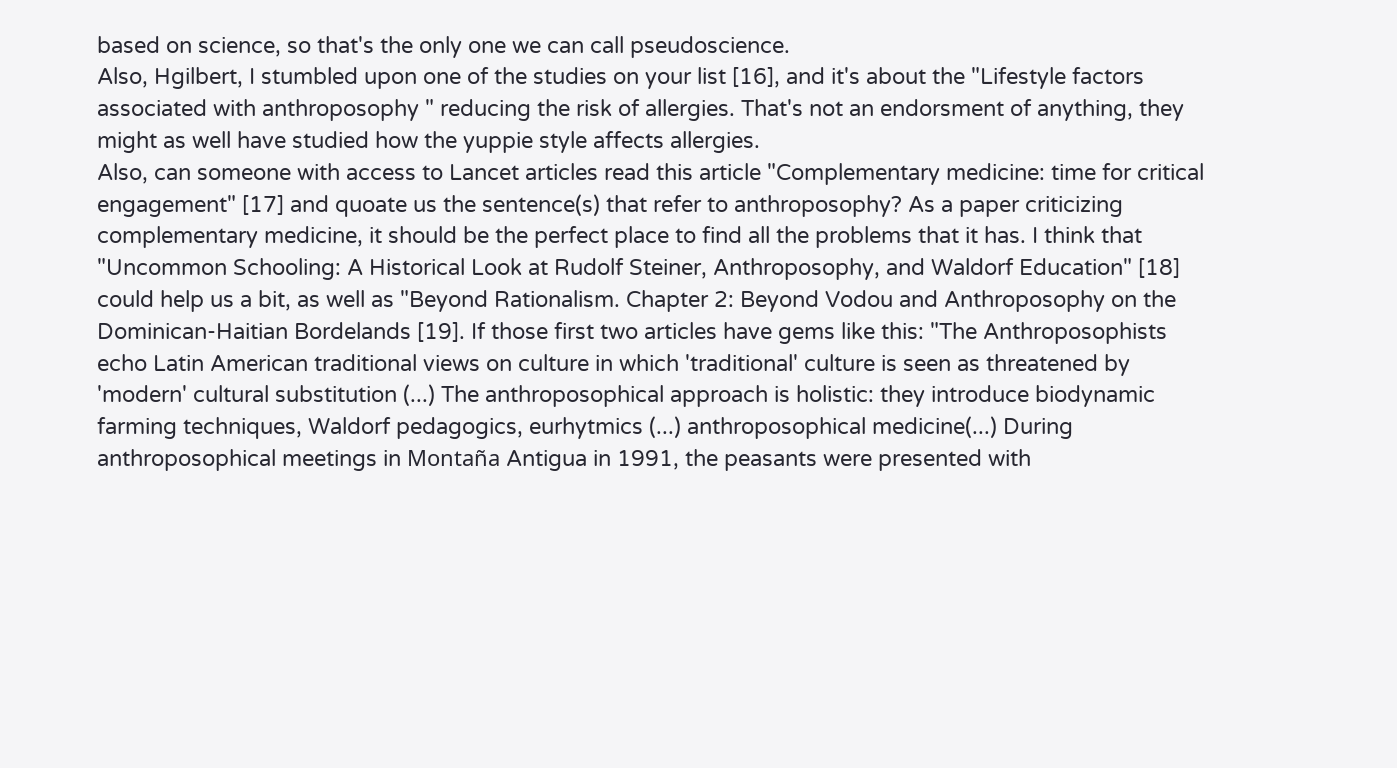based on science, so that's the only one we can call pseudoscience.
Also, Hgilbert, I stumbled upon one of the studies on your list [16], and it's about the "Lifestyle factors associated with anthroposophy " reducing the risk of allergies. That's not an endorsment of anything, they might as well have studied how the yuppie style affects allergies.
Also, can someone with access to Lancet articles read this article "Complementary medicine: time for critical engagement" [17] and quoate us the sentence(s) that refer to anthroposophy? As a paper criticizing complementary medicine, it should be the perfect place to find all the problems that it has. I think that "Uncommon Schooling: A Historical Look at Rudolf Steiner, Anthroposophy, and Waldorf Education" [18] could help us a bit, as well as "Beyond Rationalism. Chapter 2: Beyond Vodou and Anthroposophy on the Dominican-Haitian Bordelands [19]. If those first two articles have gems like this: "The Anthroposophists echo Latin American traditional views on culture in which 'traditional' culture is seen as threatened by 'modern' cultural substitution (...) The anthroposophical approach is holistic: they introduce biodynamic farming techniques, Waldorf pedagogics, eurhytmics (...) anthroposophical medicine(...) During anthroposophical meetings in Montaña Antigua in 1991, the peasants were presented with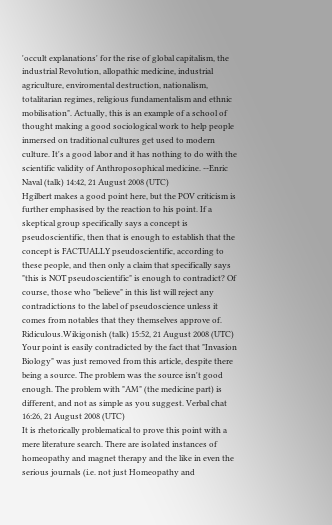'occult explanations' for the rise of global capitalism, the industrial Revolution, allopathic medicine, industrial agriculture, enviromental destruction, nationalism, totalitarian regimes, religious fundamentalism and ethnic mobilisation". Actually, this is an example of a school of thought making a good sociological work to help people inmersed on traditional cultures get used to modern culture. It's a good labor and it has nothing to do with the scientific validity of Anthroposophical medicine. --Enric Naval (talk) 14:42, 21 August 2008 (UTC)
Hgilbert makes a good point here, but the POV criticism is further emphasised by the reaction to his point. If a skeptical group specifically says a concept is pseudoscientific, then that is enough to establish that the concept is FACTUALLY pseudoscientific, according to these people, and then only a claim that specifically says "this is NOT pseudoscientific" is enough to contradict? Of course, those who "believe" in this list will reject any contradictions to the label of pseudoscience unless it comes from notables that they themselves approve of. Ridiculous.Wikigonish (talk) 15:52, 21 August 2008 (UTC)
Your point is easily contradicted by the fact that "Invasion Biology" was just removed from this article, despite there being a source. The problem was the source isn't good enough. The problem with "AM" (the medicine part) is different, and not as simple as you suggest. Verbal chat 16:26, 21 August 2008 (UTC)
It is rhetorically problematical to prove this point with a mere literature search. There are isolated instances of homeopathy and magnet therapy and the like in even the serious journals (i.e. not just Homeopathy and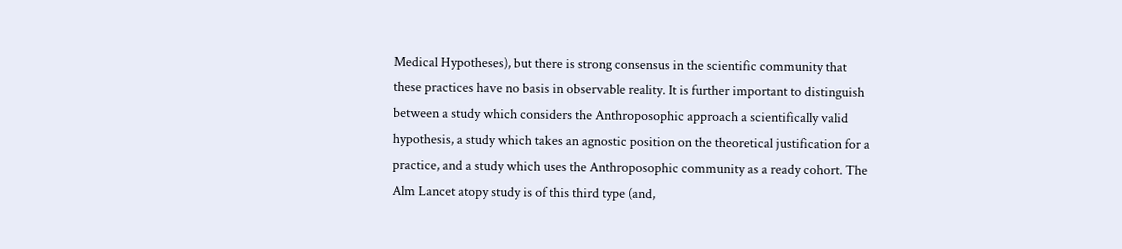Medical Hypotheses), but there is strong consensus in the scientific community that these practices have no basis in observable reality. It is further important to distinguish between a study which considers the Anthroposophic approach a scientifically valid hypothesis, a study which takes an agnostic position on the theoretical justification for a practice, and a study which uses the Anthroposophic community as a ready cohort. The Alm Lancet atopy study is of this third type (and,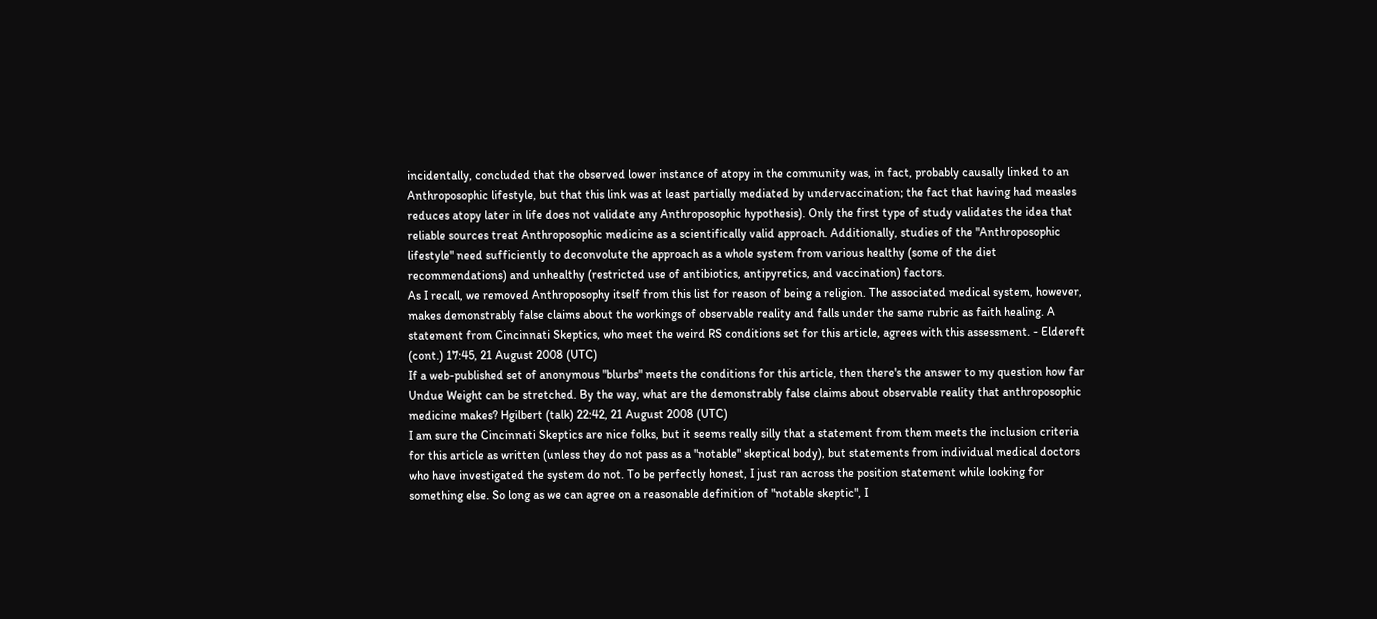incidentally, concluded that the observed lower instance of atopy in the community was, in fact, probably causally linked to an Anthroposophic lifestyle, but that this link was at least partially mediated by undervaccination; the fact that having had measles reduces atopy later in life does not validate any Anthroposophic hypothesis). Only the first type of study validates the idea that reliable sources treat Anthroposophic medicine as a scientifically valid approach. Additionally, studies of the "Anthroposophic lifestyle" need sufficiently to deconvolute the approach as a whole system from various healthy (some of the diet recommendations) and unhealthy (restricted use of antibiotics, antipyretics, and vaccination) factors.
As I recall, we removed Anthroposophy itself from this list for reason of being a religion. The associated medical system, however, makes demonstrably false claims about the workings of observable reality and falls under the same rubric as faith healing. A statement from Cincinnati Skeptics, who meet the weird RS conditions set for this article, agrees with this assessment. - Eldereft (cont.) 17:45, 21 August 2008 (UTC)
If a web-published set of anonymous "blurbs" meets the conditions for this article, then there's the answer to my question how far Undue Weight can be stretched. By the way, what are the demonstrably false claims about observable reality that anthroposophic medicine makes? Hgilbert (talk) 22:42, 21 August 2008 (UTC)
I am sure the Cincinnati Skeptics are nice folks, but it seems really silly that a statement from them meets the inclusion criteria for this article as written (unless they do not pass as a "notable" skeptical body), but statements from individual medical doctors who have investigated the system do not. To be perfectly honest, I just ran across the position statement while looking for something else. So long as we can agree on a reasonable definition of "notable skeptic", I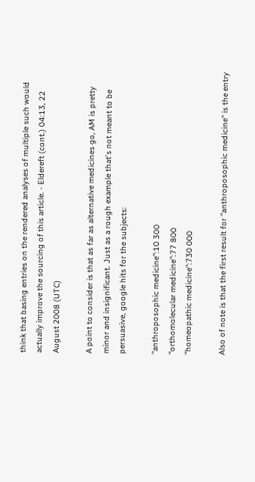think that basing entries on the rendered analyses of multiple such would actually improve the sourcing of this article. - Eldereft (cont.) 04:13, 22 August 2008 (UTC)

A point to consider is that as far as alternative medicines go, AM is pretty minor and insignificant. Just as a rough example that's not meant to be persuasive, google hits for the subjects:

"anthroposophic medicine":10 300
"orthomolecular medicine":77 800
"homeopathic medicine":730 000

Also of note is that the first result for "anthroposophic medicine" is the entry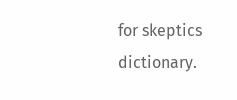for skeptics dictionary.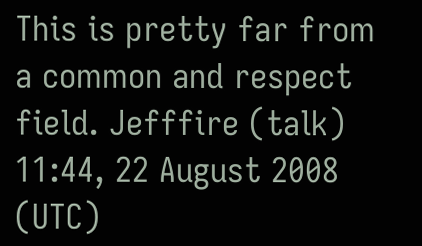This is pretty far from a common and respect field. Jefffire (talk) 11:44, 22 August 2008 (UTC)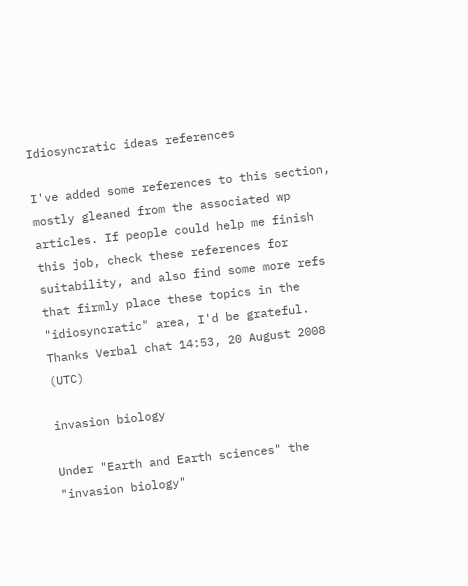Idiosyncratic ideas references

I've added some references to this section, mostly gleaned from the associated wp articles. If people could help me finish this job, check these references for suitability, and also find some more refs that firmly place these topics in the "idiosyncratic" area, I'd be grateful. Thanks Verbal chat 14:53, 20 August 2008 (UTC)

invasion biology

Under "Earth and Earth sciences" the "invasion biology"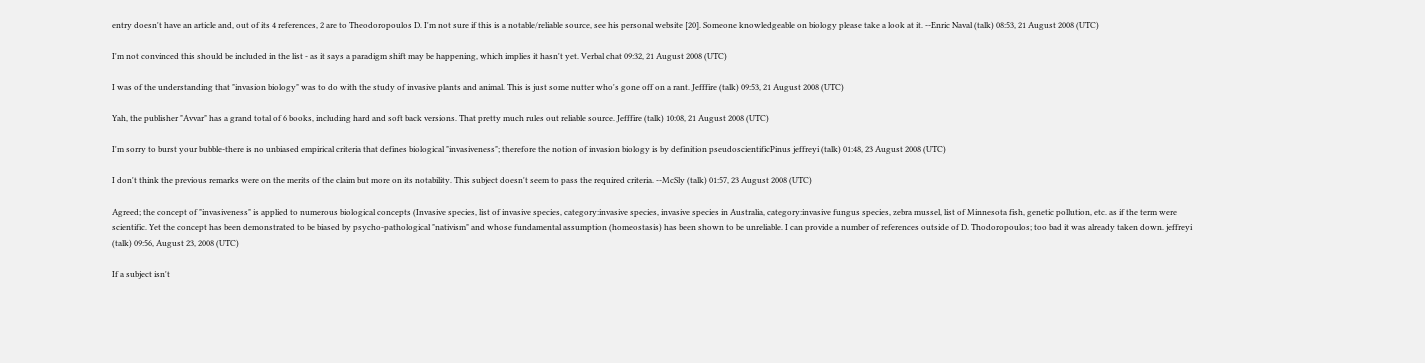entry doesn't have an article and, out of its 4 references, 2 are to Theodoropoulos D. I'm not sure if this is a notable/reliable source, see his personal website [20]. Someone knowledgeable on biology please take a look at it. --Enric Naval (talk) 08:53, 21 August 2008 (UTC)

I'm not convinced this should be included in the list - as it says a paradigm shift may be happening, which implies it hasn't yet. Verbal chat 09:32, 21 August 2008 (UTC)

I was of the understanding that "invasion biology" was to do with the study of invasive plants and animal. This is just some nutter who's gone off on a rant. Jefffire (talk) 09:53, 21 August 2008 (UTC)

Yah, the publisher "Avvar" has a grand total of 6 books, including hard and soft back versions. That pretty much rules out reliable source. Jefffire (talk) 10:08, 21 August 2008 (UTC)

I'm sorry to burst your bubble-there is no unbiased empirical criteria that defines biological "invasiveness"; therefore the notion of invasion biology is by definition pseudoscientificPinus jeffreyi (talk) 01:48, 23 August 2008 (UTC)

I don't think the previous remarks were on the merits of the claim but more on its notability. This subject doesn't seem to pass the required criteria. --McSly (talk) 01:57, 23 August 2008 (UTC)

Agreed; the concept of "invasiveness" is applied to numerous biological concepts (Invasive species, list of invasive species, category:invasive species, invasive species in Australia, category:invasive fungus species, zebra mussel, list of Minnesota fish, genetic pollution, etc. as if the term were scientific. Yet the concept has been demonstrated to be biased by psycho-pathological "nativism" and whose fundamental assumption (homeostasis) has been shown to be unreliable. I can provide a number of references outside of D. Thodoropoulos; too bad it was already taken down. jeffreyi (talk) 09:56, August 23, 2008 (UTC)

If a subject isn't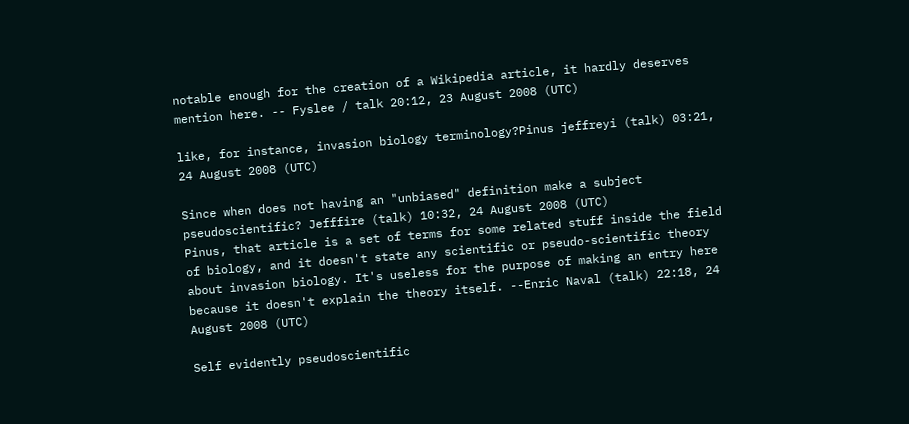notable enough for the creation of a Wikipedia article, it hardly deserves mention here. -- Fyslee / talk 20:12, 23 August 2008 (UTC)

like, for instance, invasion biology terminology?Pinus jeffreyi (talk) 03:21, 24 August 2008 (UTC)

Since when does not having an "unbiased" definition make a subject pseudoscientific? Jefffire (talk) 10:32, 24 August 2008 (UTC)
Pinus, that article is a set of terms for some related stuff inside the field of biology, and it doesn't state any scientific or pseudo-scientific theory about invasion biology. It's useless for the purpose of making an entry here because it doesn't explain the theory itself. --Enric Naval (talk) 22:18, 24 August 2008 (UTC)

Self evidently pseudoscientific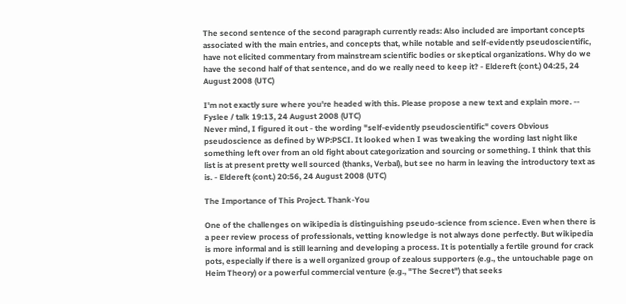The second sentence of the second paragraph currently reads: Also included are important concepts associated with the main entries, and concepts that, while notable and self-evidently pseudoscientific, have not elicited commentary from mainstream scientific bodies or skeptical organizations. Why do we have the second half of that sentence, and do we really need to keep it? - Eldereft (cont.) 04:25, 24 August 2008 (UTC)

I'm not exactly sure where you're headed with this. Please propose a new text and explain more. -- Fyslee / talk 19:13, 24 August 2008 (UTC)
Never mind, I figured it out - the wording "self-evidently pseudoscientific" covers Obvious pseudoscience as defined by WP:PSCI. It looked when I was tweaking the wording last night like something left over from an old fight about categorization and sourcing or something. I think that this list is at present pretty well sourced (thanks, Verbal), but see no harm in leaving the introductory text as is. - Eldereft (cont.) 20:56, 24 August 2008 (UTC)

The Importance of This Project. Thank-You

One of the challenges on wikipedia is distinguishing pseudo-science from science. Even when there is a peer review process of professionals, vetting knowledge is not always done perfectly. But wikipedia is more informal and is still learning and developing a process. It is potentially a fertile ground for crack pots, especially if there is a well organized group of zealous supporters (e.g., the untouchable page on Heim Theory) or a powerful commercial venture (e.g., "The Secret") that seeks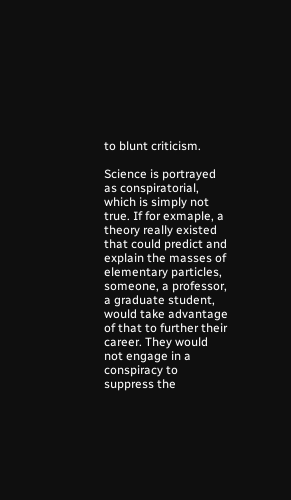to blunt criticism.

Science is portrayed as conspiratorial, which is simply not true. If for exmaple, a theory really existed that could predict and explain the masses of elementary particles, someone, a professor, a graduate student, would take advantage of that to further their career. They would not engage in a conspiracy to suppress the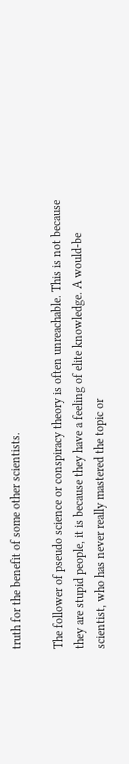truth for the benefit of some other scientists.

The follower of pseudo science or conspiracy theory is often unreachable. This is not because they are stupid people, it is because they have a feeling of elite knowledge. A would-be scientist, who has never really mastered the topic or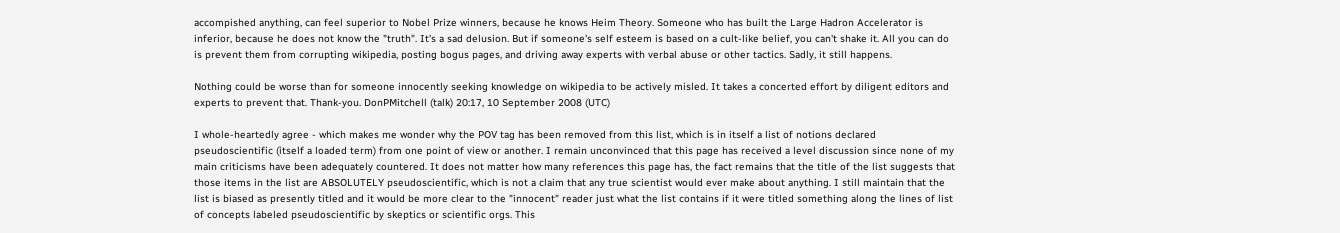accompished anything, can feel superior to Nobel Prize winners, because he knows Heim Theory. Someone who has built the Large Hadron Accelerator is inferior, because he does not know the "truth". It's a sad delusion. But if someone's self esteem is based on a cult-like belief, you can't shake it. All you can do is prevent them from corrupting wikipedia, posting bogus pages, and driving away experts with verbal abuse or other tactics. Sadly, it still happens.

Nothing could be worse than for someone innocently seeking knowledge on wikipedia to be actively misled. It takes a concerted effort by diligent editors and experts to prevent that. Thank-you. DonPMitchell (talk) 20:17, 10 September 2008 (UTC)

I whole-heartedly agree - which makes me wonder why the POV tag has been removed from this list, which is in itself a list of notions declared pseudoscientific (itself a loaded term) from one point of view or another. I remain unconvinced that this page has received a level discussion since none of my main criticisms have been adequately countered. It does not matter how many references this page has, the fact remains that the title of the list suggests that those items in the list are ABSOLUTELY pseudoscientific, which is not a claim that any true scientist would ever make about anything. I still maintain that the list is biased as presently titled and it would be more clear to the "innocent" reader just what the list contains if it were titled something along the lines of list of concepts labeled pseudoscientific by skeptics or scientific orgs. This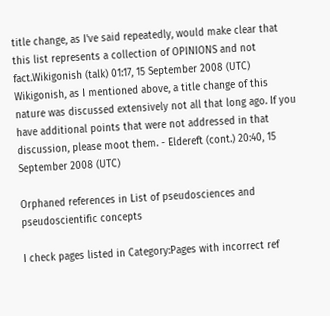title change, as I've said repeatedly, would make clear that this list represents a collection of OPINIONS and not fact.Wikigonish (talk) 01:17, 15 September 2008 (UTC)
Wikigonish, as I mentioned above, a title change of this nature was discussed extensively not all that long ago. If you have additional points that were not addressed in that discussion, please moot them. - Eldereft (cont.) 20:40, 15 September 2008 (UTC)

Orphaned references in List of pseudosciences and pseudoscientific concepts

I check pages listed in Category:Pages with incorrect ref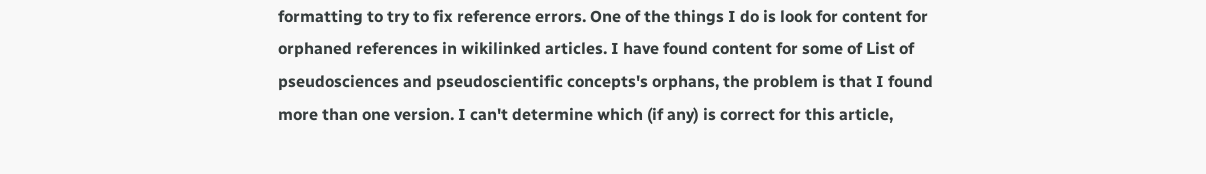formatting to try to fix reference errors. One of the things I do is look for content for orphaned references in wikilinked articles. I have found content for some of List of pseudosciences and pseudoscientific concepts's orphans, the problem is that I found more than one version. I can't determine which (if any) is correct for this article,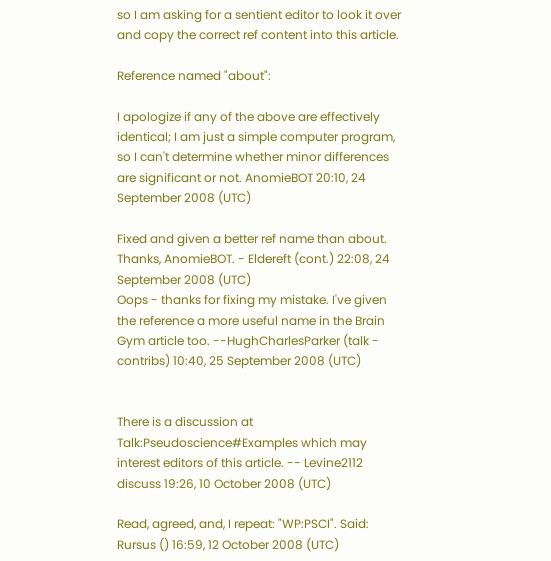so I am asking for a sentient editor to look it over and copy the correct ref content into this article.

Reference named "about":

I apologize if any of the above are effectively identical; I am just a simple computer program, so I can't determine whether minor differences are significant or not. AnomieBOT 20:10, 24 September 2008 (UTC)

Fixed and given a better ref name than about. Thanks, AnomieBOT. - Eldereft (cont.) 22:08, 24 September 2008 (UTC)
Oops - thanks for fixing my mistake. I've given the reference a more useful name in the Brain Gym article too. --HughCharlesParker (talk - contribs) 10:40, 25 September 2008 (UTC)


There is a discussion at Talk:Pseudoscience#Examples which may interest editors of this article. -- Levine2112 discuss 19:26, 10 October 2008 (UTC)

Read, agreed, and, I repeat: "WP:PSCI". Said: Rursus () 16:59, 12 October 2008 (UTC)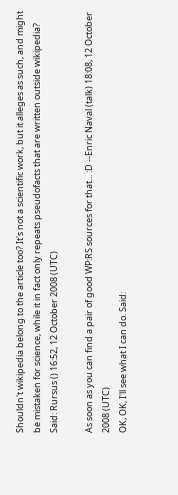Shouldn't wikipedia belong to the article too? It's not a scientific work, but it alleges as such, and might be mistaken for science, while it in fact only repeats pseudofacts that are written outside wikipedia? Said: Rursus () 16:52, 12 October 2008 (UTC)

As soon as you can find a pair of good WP:RS sources for that... :D --Enric Naval (talk) 18:08, 12 October 2008 (UTC)
OK, OK, I'll see what I can do. Said: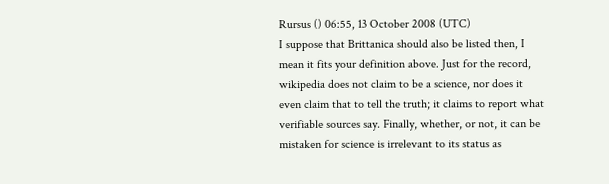Rursus () 06:55, 13 October 2008 (UTC)
I suppose that Brittanica should also be listed then, I mean it fits your definition above. Just for the record, wikipedia does not claim to be a science, nor does it even claim that to tell the truth; it claims to report what verifiable sources say. Finally, whether, or not, it can be mistaken for science is irrelevant to its status as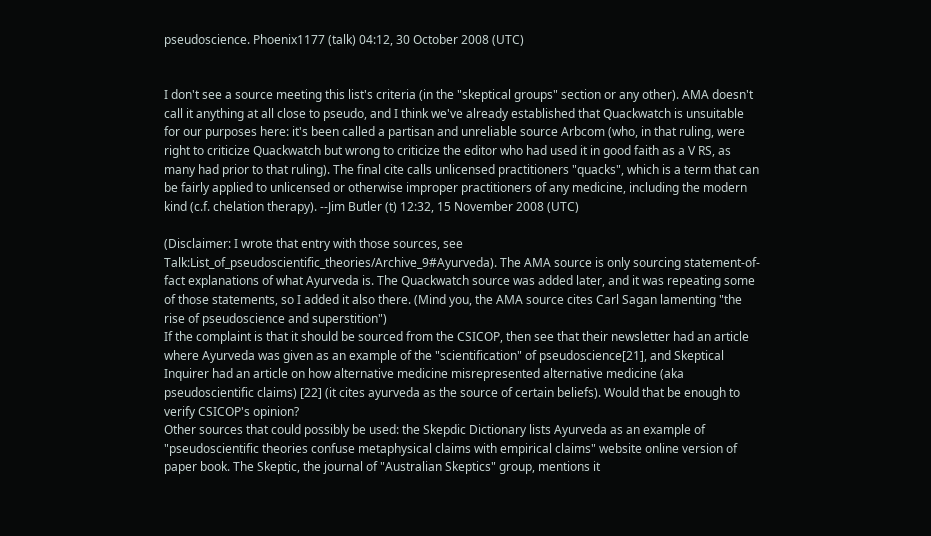pseudoscience. Phoenix1177 (talk) 04:12, 30 October 2008 (UTC)


I don't see a source meeting this list's criteria (in the "skeptical groups" section or any other). AMA doesn't call it anything at all close to pseudo, and I think we've already established that Quackwatch is unsuitable for our purposes here: it's been called a partisan and unreliable source Arbcom (who, in that ruling, were right to criticize Quackwatch but wrong to criticize the editor who had used it in good faith as a V RS, as many had prior to that ruling). The final cite calls unlicensed practitioners "quacks", which is a term that can be fairly applied to unlicensed or otherwise improper practitioners of any medicine, including the modern kind (c.f. chelation therapy). --Jim Butler (t) 12:32, 15 November 2008 (UTC)

(Disclaimer: I wrote that entry with those sources, see Talk:List_of_pseudoscientific_theories/Archive_9#Ayurveda). The AMA source is only sourcing statement-of-fact explanations of what Ayurveda is. The Quackwatch source was added later, and it was repeating some of those statements, so I added it also there. (Mind you, the AMA source cites Carl Sagan lamenting "the rise of pseudoscience and superstition")
If the complaint is that it should be sourced from the CSICOP, then see that their newsletter had an article where Ayurveda was given as an example of the "scientification" of pseudoscience[21], and Skeptical Inquirer had an article on how alternative medicine misrepresented alternative medicine (aka pseudoscientific claims) [22] (it cites ayurveda as the source of certain beliefs). Would that be enough to verify CSICOP's opinion?
Other sources that could possibly be used: the Skepdic Dictionary lists Ayurveda as an example of "pseudoscientific theories confuse metaphysical claims with empirical claims" website online version of paper book. The Skeptic, the journal of "Australian Skeptics" group, mentions it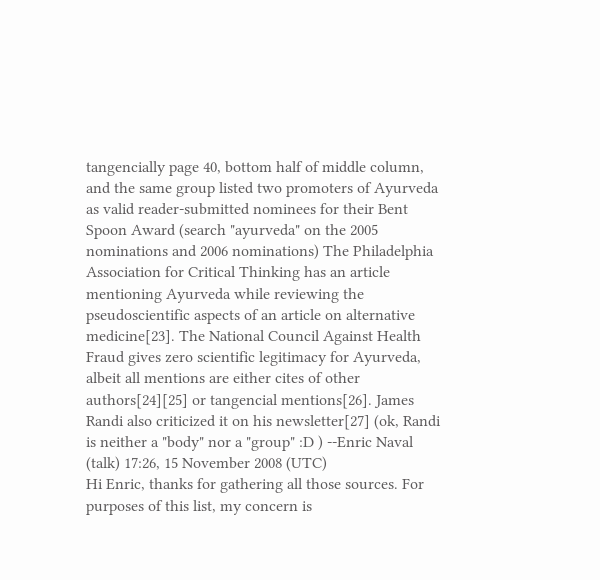tangencially page 40, bottom half of middle column, and the same group listed two promoters of Ayurveda as valid reader-submitted nominees for their Bent Spoon Award (search "ayurveda" on the 2005 nominations and 2006 nominations) The Philadelphia Association for Critical Thinking has an article mentioning Ayurveda while reviewing the pseudoscientific aspects of an article on alternative medicine[23]. The National Council Against Health Fraud gives zero scientific legitimacy for Ayurveda, albeit all mentions are either cites of other authors[24][25] or tangencial mentions[26]. James Randi also criticized it on his newsletter[27] (ok, Randi is neither a "body" nor a "group" :D ) --Enric Naval (talk) 17:26, 15 November 2008 (UTC)
Hi Enric, thanks for gathering all those sources. For purposes of this list, my concern is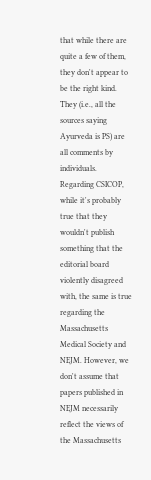that while there are quite a few of them, they don't appear to be the right kind. They (i.e., all the sources saying Ayurveda is PS) are all comments by individuals. Regarding CSICOP, while it's probably true that they wouldn't publish something that the editorial board violently disagreed with, the same is true regarding the Massachusetts Medical Society and NEJM. However, we don't assume that papers published in NEJM necessarily reflect the views of the Massachusetts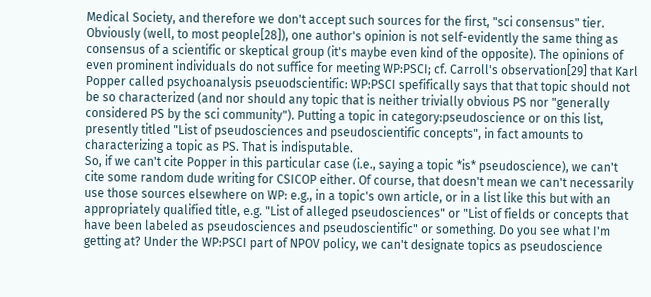Medical Society, and therefore we don't accept such sources for the first, "sci consensus" tier. Obviously (well, to most people[28]), one author's opinion is not self-evidently the same thing as consensus of a scientific or skeptical group (it's maybe even kind of the opposite). The opinions of even prominent individuals do not suffice for meeting WP:PSCI; cf. Carroll's observation[29] that Karl Popper called psychoanalysis pseuodscientific: WP:PSCI spefifically says that that topic should not be so characterized (and nor should any topic that is neither trivially obvious PS nor "generally considered PS by the sci community"). Putting a topic in category:pseudoscience or on this list, presently titled "List of pseudosciences and pseudoscientific concepts", in fact amounts to characterizing a topic as PS. That is indisputable.
So, if we can't cite Popper in this particular case (i.e., saying a topic *is* pseudoscience), we can't cite some random dude writing for CSICOP either. Of course, that doesn't mean we can't necessarily use those sources elsewhere on WP: e.g., in a topic's own article, or in a list like this but with an appropriately qualified title, e.g. "List of alleged pseudosciences" or "List of fields or concepts that have been labeled as pseudosciences and pseudoscientific" or something. Do you see what I'm getting at? Under the WP:PSCI part of NPOV policy, we can't designate topics as pseudoscience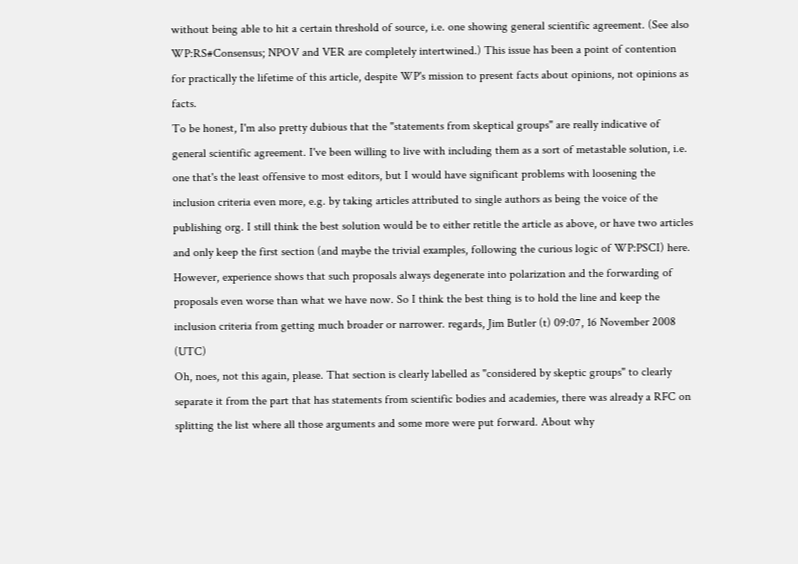without being able to hit a certain threshold of source, i.e. one showing general scientific agreement. (See also WP:RS#Consensus; NPOV and VER are completely intertwined.) This issue has been a point of contention for practically the lifetime of this article, despite WP's mission to present facts about opinions, not opinions as facts.
To be honest, I'm also pretty dubious that the "statements from skeptical groups" are really indicative of general scientific agreement. I've been willing to live with including them as a sort of metastable solution, i.e. one that's the least offensive to most editors, but I would have significant problems with loosening the inclusion criteria even more, e.g. by taking articles attributed to single authors as being the voice of the publishing org. I still think the best solution would be to either retitle the article as above, or have two articles and only keep the first section (and maybe the trivial examples, following the curious logic of WP:PSCI) here. However, experience shows that such proposals always degenerate into polarization and the forwarding of proposals even worse than what we have now. So I think the best thing is to hold the line and keep the inclusion criteria from getting much broader or narrower. regards, Jim Butler (t) 09:07, 16 November 2008 (UTC)
Oh, noes, not this again, please. That section is clearly labelled as "considered by skeptic groups" to clearly separate it from the part that has statements from scientific bodies and academies, there was already a RFC on splitting the list where all those arguments and some more were put forward. About why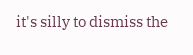it's silly to dismiss the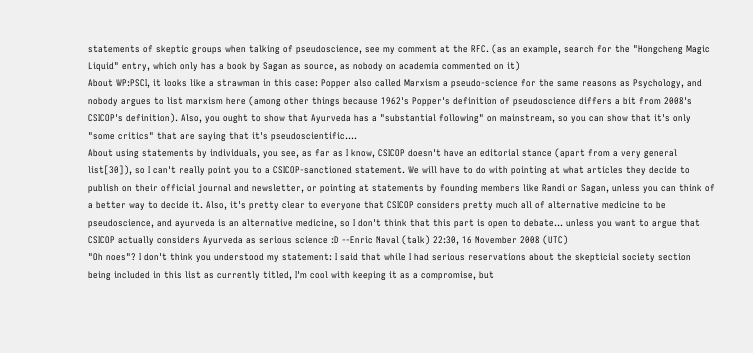statements of skeptic groups when talking of pseudoscience, see my comment at the RFC. (as an example, search for the "Hongcheng Magic Liquid" entry, which only has a book by Sagan as source, as nobody on academia commented on it)
About WP:PSCI, it looks like a strawman in this case: Popper also called Marxism a pseudo-science for the same reasons as Psychology, and nobody argues to list marxism here (among other things because 1962's Popper's definition of pseudoscience differs a bit from 2008's CSICOP's definition). Also, you ought to show that Ayurveda has a "substantial following" on mainstream, so you can show that it's only "some critics" that are saying that it's pseudoscientific....
About using statements by individuals, you see, as far as I know, CSICOP doesn't have an editorial stance (apart from a very general list[30]), so I can't really point you to a CSICOP-sanctioned statement. We will have to do with pointing at what articles they decide to publish on their official journal and newsletter, or pointing at statements by founding members like Randi or Sagan, unless you can think of a better way to decide it. Also, it's pretty clear to everyone that CSICOP considers pretty much all of alternative medicine to be pseudoscience, and ayurveda is an alternative medicine, so I don't think that this part is open to debate... unless you want to argue that CSICOP actually considers Ayurveda as serious science :D --Enric Naval (talk) 22:30, 16 November 2008 (UTC)
"Oh noes"? I don't think you understood my statement: I said that while I had serious reservations about the skepticial society section being included in this list as currently titled, I'm cool with keeping it as a compromise, but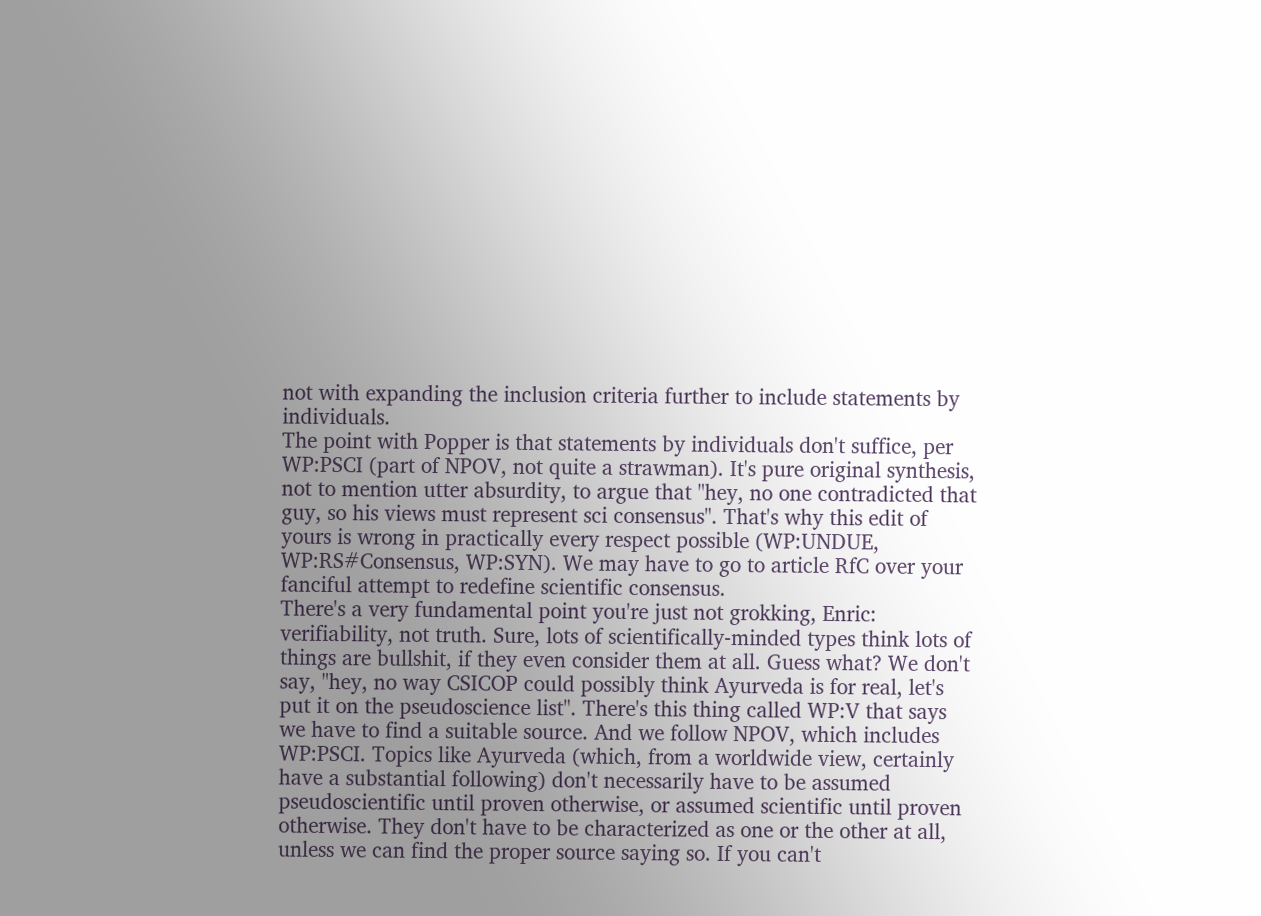not with expanding the inclusion criteria further to include statements by individuals.
The point with Popper is that statements by individuals don't suffice, per WP:PSCI (part of NPOV, not quite a strawman). It's pure original synthesis, not to mention utter absurdity, to argue that "hey, no one contradicted that guy, so his views must represent sci consensus". That's why this edit of yours is wrong in practically every respect possible (WP:UNDUE, WP:RS#Consensus, WP:SYN). We may have to go to article RfC over your fanciful attempt to redefine scientific consensus.
There's a very fundamental point you're just not grokking, Enric: verifiability, not truth. Sure, lots of scientifically-minded types think lots of things are bullshit, if they even consider them at all. Guess what? We don't say, "hey, no way CSICOP could possibly think Ayurveda is for real, let's put it on the pseudoscience list". There's this thing called WP:V that says we have to find a suitable source. And we follow NPOV, which includes WP:PSCI. Topics like Ayurveda (which, from a worldwide view, certainly have a substantial following) don't necessarily have to be assumed pseudoscientific until proven otherwise, or assumed scientific until proven otherwise. They don't have to be characterized as one or the other at all, unless we can find the proper source saying so. If you can't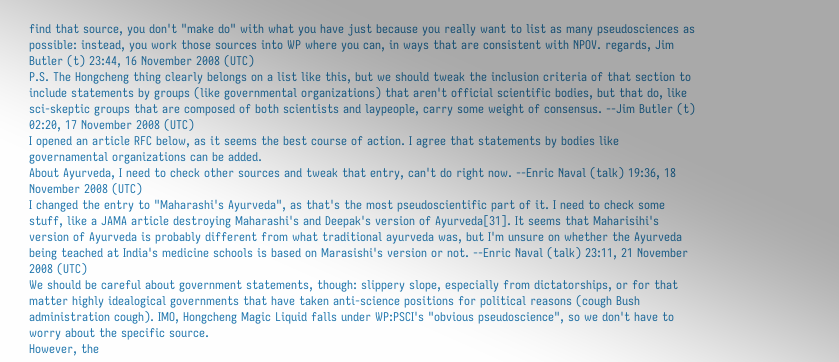find that source, you don't "make do" with what you have just because you really want to list as many pseudosciences as possible: instead, you work those sources into WP where you can, in ways that are consistent with NPOV. regards, Jim Butler (t) 23:44, 16 November 2008 (UTC)
P.S. The Hongcheng thing clearly belongs on a list like this, but we should tweak the inclusion criteria of that section to include statements by groups (like governmental organizations) that aren't official scientific bodies, but that do, like sci-skeptic groups that are composed of both scientists and laypeople, carry some weight of consensus. --Jim Butler (t) 02:20, 17 November 2008 (UTC)
I opened an article RFC below, as it seems the best course of action. I agree that statements by bodies like governamental organizations can be added.
About Ayurveda, I need to check other sources and tweak that entry, can't do right now. --Enric Naval (talk) 19:36, 18 November 2008 (UTC)
I changed the entry to "Maharashi's Ayurveda", as that's the most pseudoscientific part of it. I need to check some stuff, like a JAMA article destroying Maharashi's and Deepak's version of Ayurveda[31]. It seems that Maharisihi's version of Ayurveda is probably different from what traditional ayurveda was, but I'm unsure on whether the Ayurveda being teached at India's medicine schools is based on Marasishi's version or not. --Enric Naval (talk) 23:11, 21 November 2008 (UTC)
We should be careful about government statements, though: slippery slope, especially from dictatorships, or for that matter highly idealogical governments that have taken anti-science positions for political reasons (cough Bush administration cough). IMO, Hongcheng Magic Liquid falls under WP:PSCI's "obvious pseudoscience", so we don't have to worry about the specific source.
However, the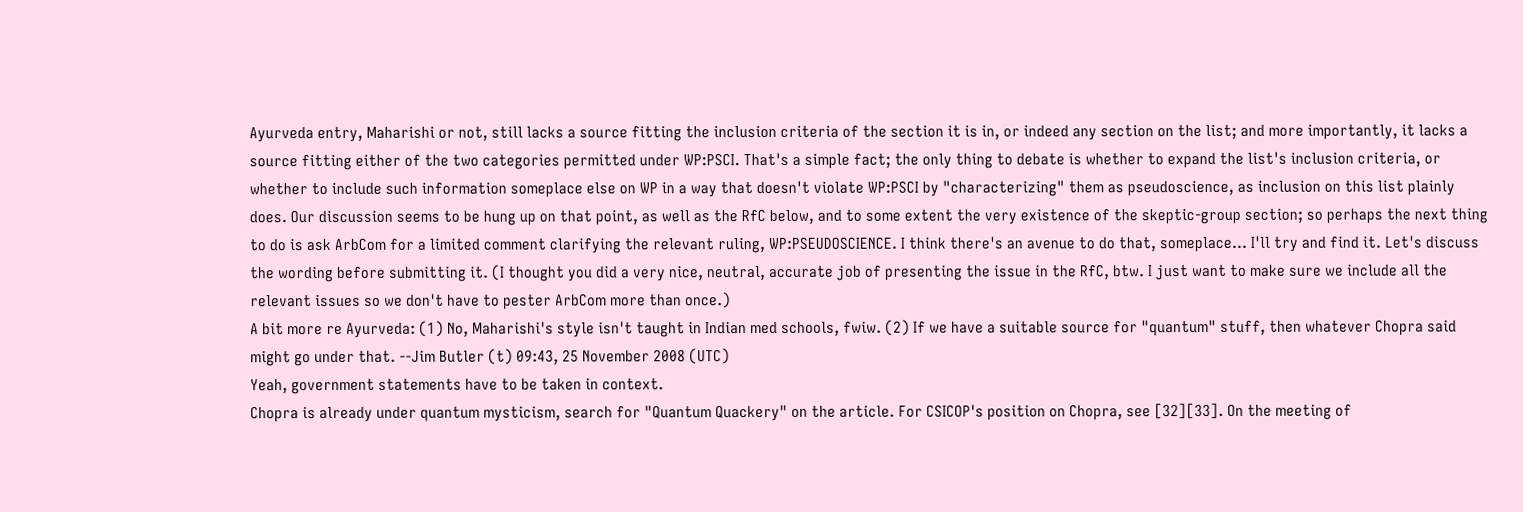Ayurveda entry, Maharishi or not, still lacks a source fitting the inclusion criteria of the section it is in, or indeed any section on the list; and more importantly, it lacks a source fitting either of the two categories permitted under WP:PSCI. That's a simple fact; the only thing to debate is whether to expand the list's inclusion criteria, or whether to include such information someplace else on WP in a way that doesn't violate WP:PSCI by "characterizing" them as pseudoscience, as inclusion on this list plainly does. Our discussion seems to be hung up on that point, as well as the RfC below, and to some extent the very existence of the skeptic-group section; so perhaps the next thing to do is ask ArbCom for a limited comment clarifying the relevant ruling, WP:PSEUDOSCIENCE. I think there's an avenue to do that, someplace... I'll try and find it. Let's discuss the wording before submitting it. (I thought you did a very nice, neutral, accurate job of presenting the issue in the RfC, btw. I just want to make sure we include all the relevant issues so we don't have to pester ArbCom more than once.)
A bit more re Ayurveda: (1) No, Maharishi's style isn't taught in Indian med schools, fwiw. (2) If we have a suitable source for "quantum" stuff, then whatever Chopra said might go under that. --Jim Butler (t) 09:43, 25 November 2008 (UTC)
Yeah, government statements have to be taken in context.
Chopra is already under quantum mysticism, search for "Quantum Quackery" on the article. For CSICOP's position on Chopra, see [32][33]. On the meeting of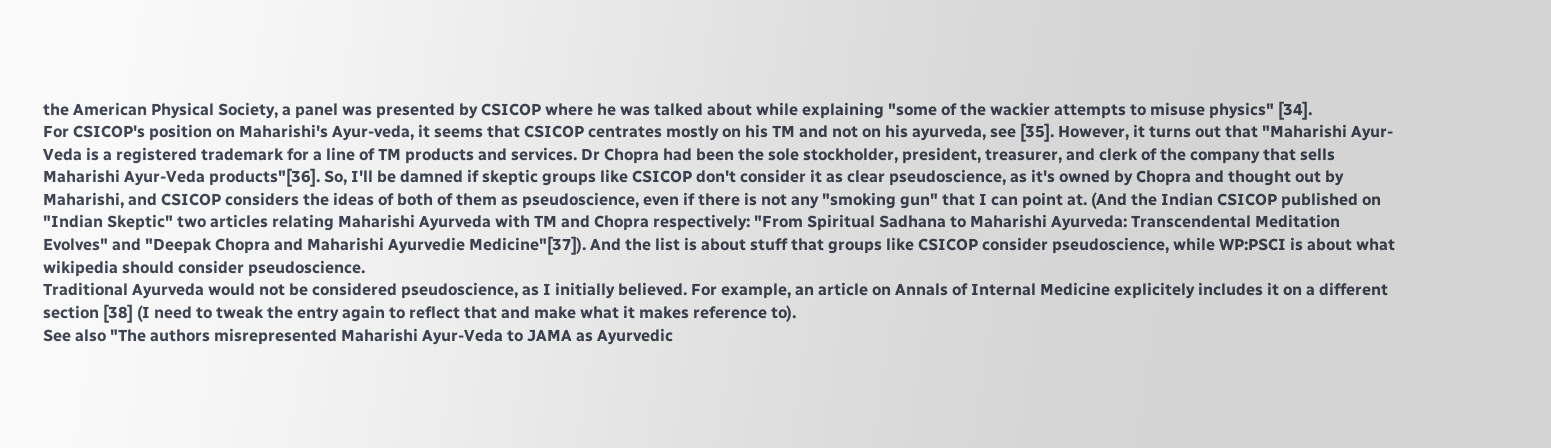the American Physical Society, a panel was presented by CSICOP where he was talked about while explaining "some of the wackier attempts to misuse physics" [34].
For CSICOP's position on Maharishi's Ayur-veda, it seems that CSICOP centrates mostly on his TM and not on his ayurveda, see [35]. However, it turns out that "Maharishi Ayur-Veda is a registered trademark for a line of TM products and services. Dr Chopra had been the sole stockholder, president, treasurer, and clerk of the company that sells Maharishi Ayur-Veda products"[36]. So, I'll be damned if skeptic groups like CSICOP don't consider it as clear pseudoscience, as it's owned by Chopra and thought out by Maharishi, and CSICOP considers the ideas of both of them as pseudoscience, even if there is not any "smoking gun" that I can point at. (And the Indian CSICOP published on "Indian Skeptic" two articles relating Maharishi Ayurveda with TM and Chopra respectively: "From Spiritual Sadhana to Maharishi Ayurveda: Transcendental Meditation Evolves" and "Deepak Chopra and Maharishi Ayurvedie Medicine"[37]). And the list is about stuff that groups like CSICOP consider pseudoscience, while WP:PSCI is about what wikipedia should consider pseudoscience.
Traditional Ayurveda would not be considered pseudoscience, as I initially believed. For example, an article on Annals of Internal Medicine explicitely includes it on a different section [38] (I need to tweak the entry again to reflect that and make what it makes reference to).
See also "The authors misrepresented Maharishi Ayur-Veda to JAMA as Ayurvedic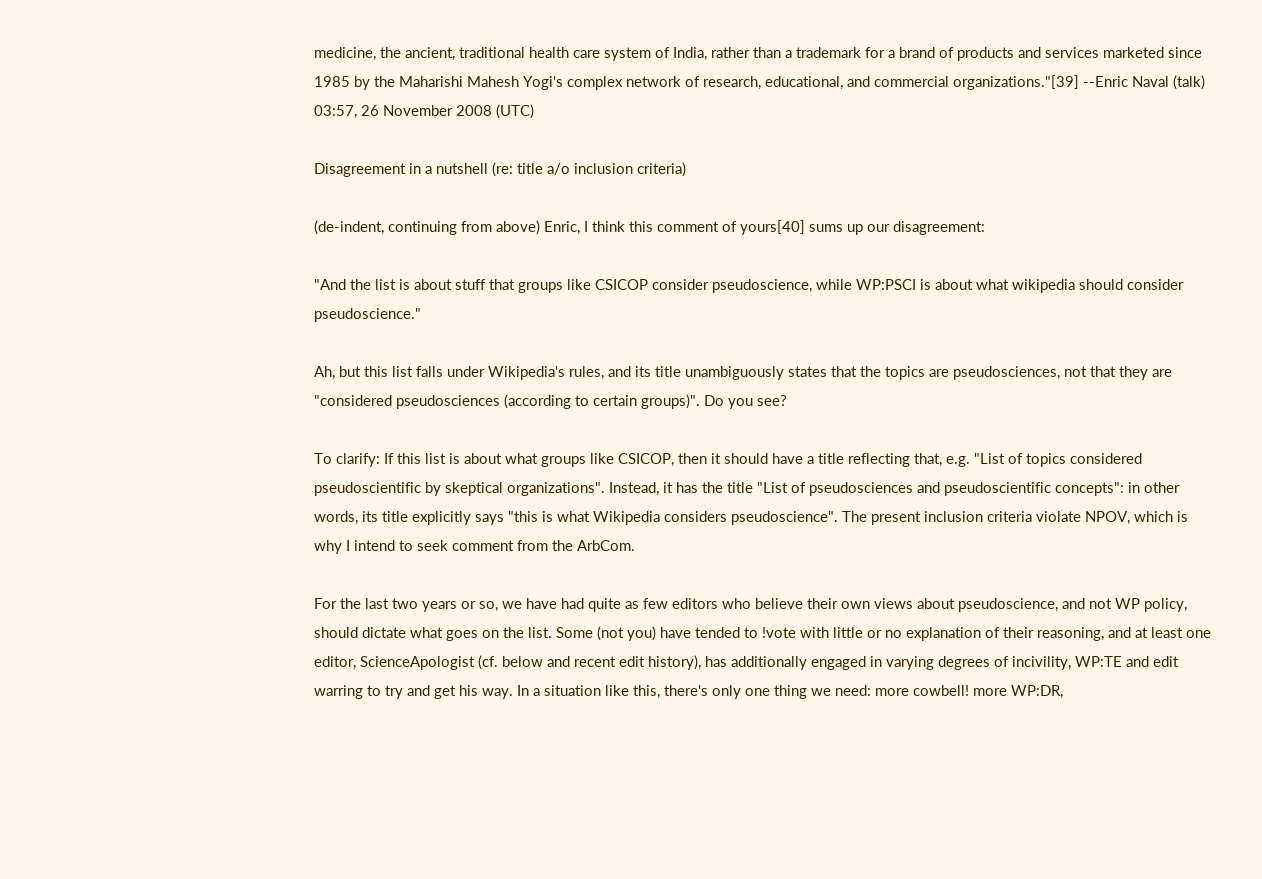medicine, the ancient, traditional health care system of India, rather than a trademark for a brand of products and services marketed since 1985 by the Maharishi Mahesh Yogi's complex network of research, educational, and commercial organizations."[39] --Enric Naval (talk) 03:57, 26 November 2008 (UTC)

Disagreement in a nutshell (re: title a/o inclusion criteria)

(de-indent, continuing from above) Enric, I think this comment of yours[40] sums up our disagreement:

"And the list is about stuff that groups like CSICOP consider pseudoscience, while WP:PSCI is about what wikipedia should consider pseudoscience."

Ah, but this list falls under Wikipedia's rules, and its title unambiguously states that the topics are pseudosciences, not that they are "considered pseudosciences (according to certain groups)". Do you see?

To clarify: If this list is about what groups like CSICOP, then it should have a title reflecting that, e.g. "List of topics considered pseudoscientific by skeptical organizations". Instead, it has the title "List of pseudosciences and pseudoscientific concepts": in other words, its title explicitly says "this is what Wikipedia considers pseudoscience". The present inclusion criteria violate NPOV, which is why I intend to seek comment from the ArbCom.

For the last two years or so, we have had quite as few editors who believe their own views about pseudoscience, and not WP policy, should dictate what goes on the list. Some (not you) have tended to !vote with little or no explanation of their reasoning, and at least one editor, ScienceApologist (cf. below and recent edit history), has additionally engaged in varying degrees of incivility, WP:TE and edit warring to try and get his way. In a situation like this, there's only one thing we need: more cowbell! more WP:DR,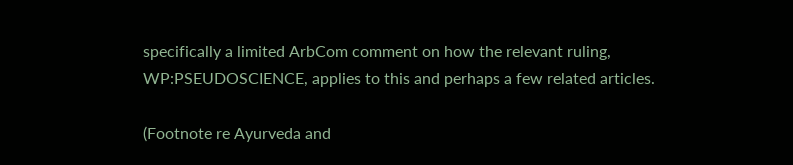specifically a limited ArbCom comment on how the relevant ruling, WP:PSEUDOSCIENCE, applies to this and perhaps a few related articles.

(Footnote re Ayurveda and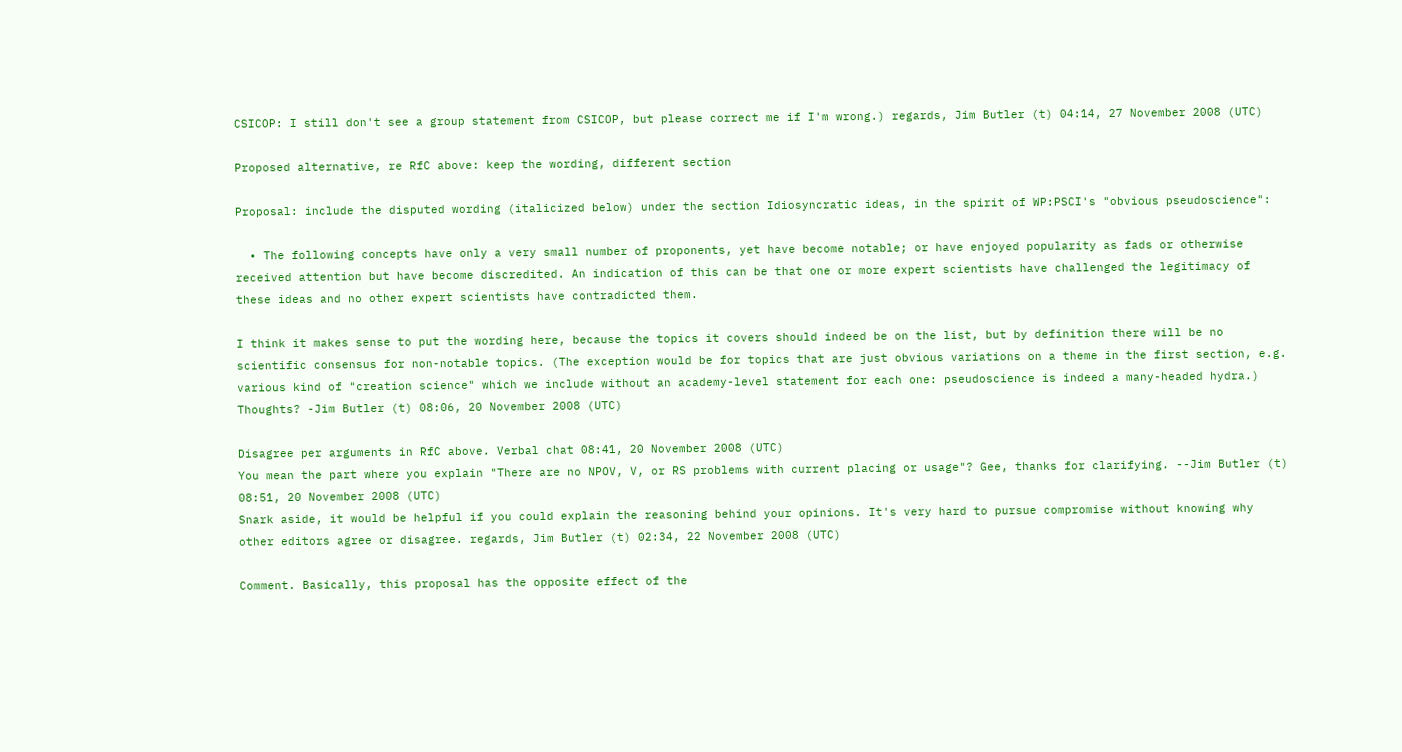CSICOP: I still don't see a group statement from CSICOP, but please correct me if I'm wrong.) regards, Jim Butler (t) 04:14, 27 November 2008 (UTC)

Proposed alternative, re RfC above: keep the wording, different section

Proposal: include the disputed wording (italicized below) under the section Idiosyncratic ideas, in the spirit of WP:PSCI's "obvious pseudoscience":

  • The following concepts have only a very small number of proponents, yet have become notable; or have enjoyed popularity as fads or otherwise received attention but have become discredited. An indication of this can be that one or more expert scientists have challenged the legitimacy of these ideas and no other expert scientists have contradicted them.

I think it makes sense to put the wording here, because the topics it covers should indeed be on the list, but by definition there will be no scientific consensus for non-notable topics. (The exception would be for topics that are just obvious variations on a theme in the first section, e.g. various kind of "creation science" which we include without an academy-level statement for each one: pseudoscience is indeed a many-headed hydra.) Thoughts? -Jim Butler (t) 08:06, 20 November 2008 (UTC)

Disagree per arguments in RfC above. Verbal chat 08:41, 20 November 2008 (UTC)
You mean the part where you explain "There are no NPOV, V, or RS problems with current placing or usage"? Gee, thanks for clarifying. --Jim Butler (t) 08:51, 20 November 2008 (UTC)
Snark aside, it would be helpful if you could explain the reasoning behind your opinions. It's very hard to pursue compromise without knowing why other editors agree or disagree. regards, Jim Butler (t) 02:34, 22 November 2008 (UTC)

Comment. Basically, this proposal has the opposite effect of the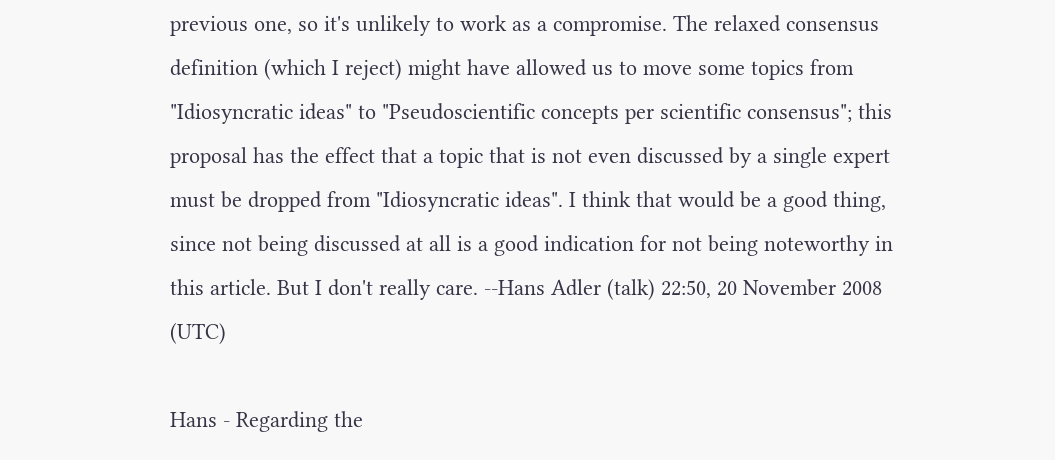previous one, so it's unlikely to work as a compromise. The relaxed consensus definition (which I reject) might have allowed us to move some topics from "Idiosyncratic ideas" to "Pseudoscientific concepts per scientific consensus"; this proposal has the effect that a topic that is not even discussed by a single expert must be dropped from "Idiosyncratic ideas". I think that would be a good thing, since not being discussed at all is a good indication for not being noteworthy in this article. But I don't really care. --Hans Adler (talk) 22:50, 20 November 2008 (UTC)

Hans - Regarding the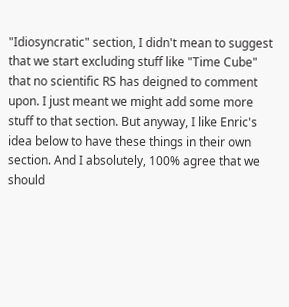"Idiosyncratic" section, I didn't mean to suggest that we start excluding stuff like "Time Cube" that no scientific RS has deigned to comment upon. I just meant we might add some more stuff to that section. But anyway, I like Enric's idea below to have these things in their own section. And I absolutely, 100% agree that we should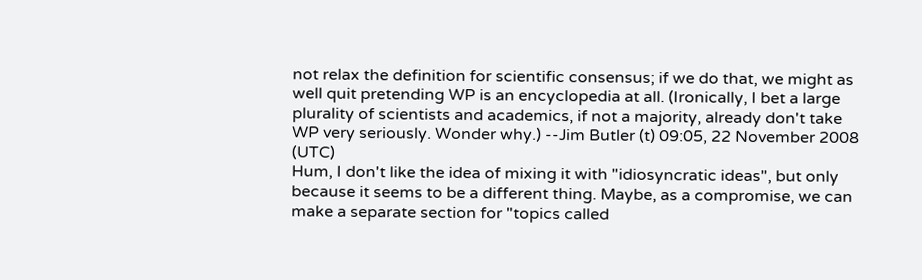not relax the definition for scientific consensus; if we do that, we might as well quit pretending WP is an encyclopedia at all. (Ironically, I bet a large plurality of scientists and academics, if not a majority, already don't take WP very seriously. Wonder why.) --Jim Butler (t) 09:05, 22 November 2008 (UTC)
Hum, I don't like the idea of mixing it with "idiosyncratic ideas", but only because it seems to be a different thing. Maybe, as a compromise, we can make a separate section for "topics called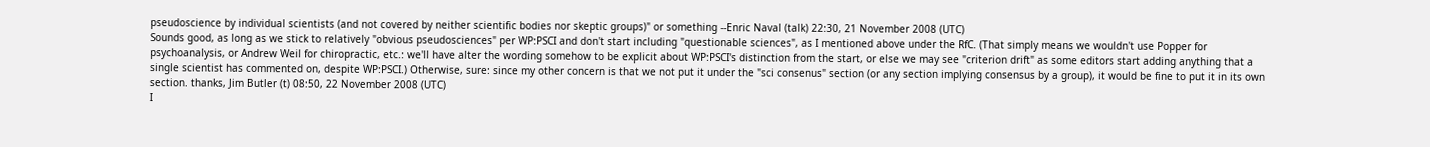pseudoscience by individual scientists (and not covered by neither scientific bodies nor skeptic groups)" or something --Enric Naval (talk) 22:30, 21 November 2008 (UTC)
Sounds good, as long as we stick to relatively "obvious pseudosciences" per WP:PSCI and don't start including "questionable sciences", as I mentioned above under the RfC. (That simply means we wouldn't use Popper for psychoanalysis, or Andrew Weil for chiropractic, etc.: we'll have alter the wording somehow to be explicit about WP:PSCI's distinction from the start, or else we may see "criterion drift" as some editors start adding anything that a single scientist has commented on, despite WP:PSCI.) Otherwise, sure: since my other concern is that we not put it under the "sci consenus" section (or any section implying consensus by a group), it would be fine to put it in its own section. thanks, Jim Butler (t) 08:50, 22 November 2008 (UTC)
I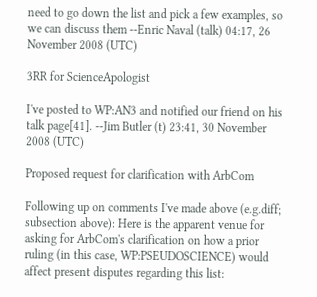need to go down the list and pick a few examples, so we can discuss them --Enric Naval (talk) 04:17, 26 November 2008 (UTC)

3RR for ScienceApologist

I've posted to WP:AN3 and notified our friend on his talk page[41]. --Jim Butler (t) 23:41, 30 November 2008 (UTC)

Proposed request for clarification with ArbCom

Following up on comments I've made above (e.g.diff; subsection above): Here is the apparent venue for asking for ArbCom's clarification on how a prior ruling (in this case, WP:PSEUDOSCIENCE) would affect present disputes regarding this list: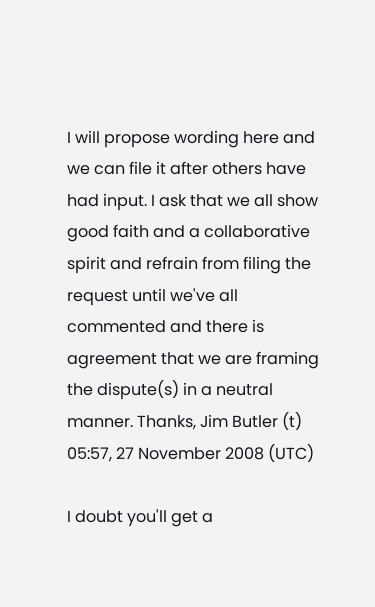I will propose wording here and we can file it after others have had input. I ask that we all show good faith and a collaborative spirit and refrain from filing the request until we've all commented and there is agreement that we are framing the dispute(s) in a neutral manner. Thanks, Jim Butler (t) 05:57, 27 November 2008 (UTC)

I doubt you'll get a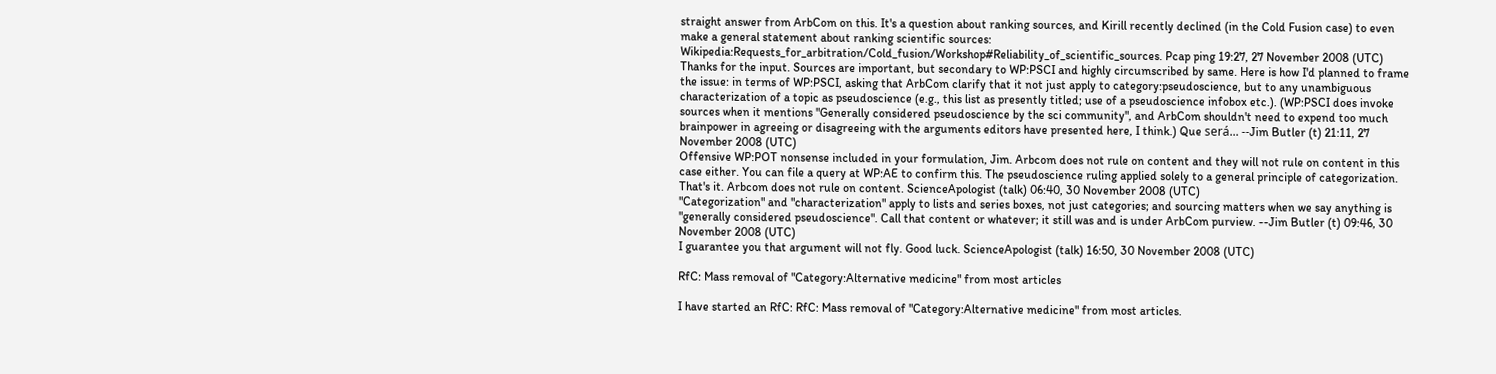straight answer from ArbCom on this. It's a question about ranking sources, and Kirill recently declined (in the Cold Fusion case) to even make a general statement about ranking scientific sources: Wikipedia:Requests_for_arbitration/Cold_fusion/Workshop#Reliability_of_scientific_sources. Pcap ping 19:27, 27 November 2008 (UTC)
Thanks for the input. Sources are important, but secondary to WP:PSCI and highly circumscribed by same. Here is how I'd planned to frame the issue: in terms of WP:PSCI, asking that ArbCom clarify that it not just apply to category:pseudoscience, but to any unambiguous characterization of a topic as pseudoscience (e.g., this list as presently titled; use of a pseudoscience infobox etc.). (WP:PSCI does invoke sources when it mentions "Generally considered pseudoscience by the sci community", and ArbCom shouldn't need to expend too much brainpower in agreeing or disagreeing with the arguments editors have presented here, I think.) Que será... --Jim Butler (t) 21:11, 27 November 2008 (UTC)
Offensive WP:POT nonsense included in your formulation, Jim. Arbcom does not rule on content and they will not rule on content in this case either. You can file a query at WP:AE to confirm this. The pseudoscience ruling applied solely to a general principle of categorization. That's it. Arbcom does not rule on content. ScienceApologist (talk) 06:40, 30 November 2008 (UTC)
"Categorization" and "characterization" apply to lists and series boxes, not just categories; and sourcing matters when we say anything is "generally considered pseudoscience". Call that content or whatever; it still was and is under ArbCom purview. --Jim Butler (t) 09:46, 30 November 2008 (UTC)
I guarantee you that argument will not fly. Good luck. ScienceApologist (talk) 16:50, 30 November 2008 (UTC)

RfC: Mass removal of "Category:Alternative medicine" from most articles

I have started an RfC: RfC: Mass removal of "Category:Alternative medicine" from most articles.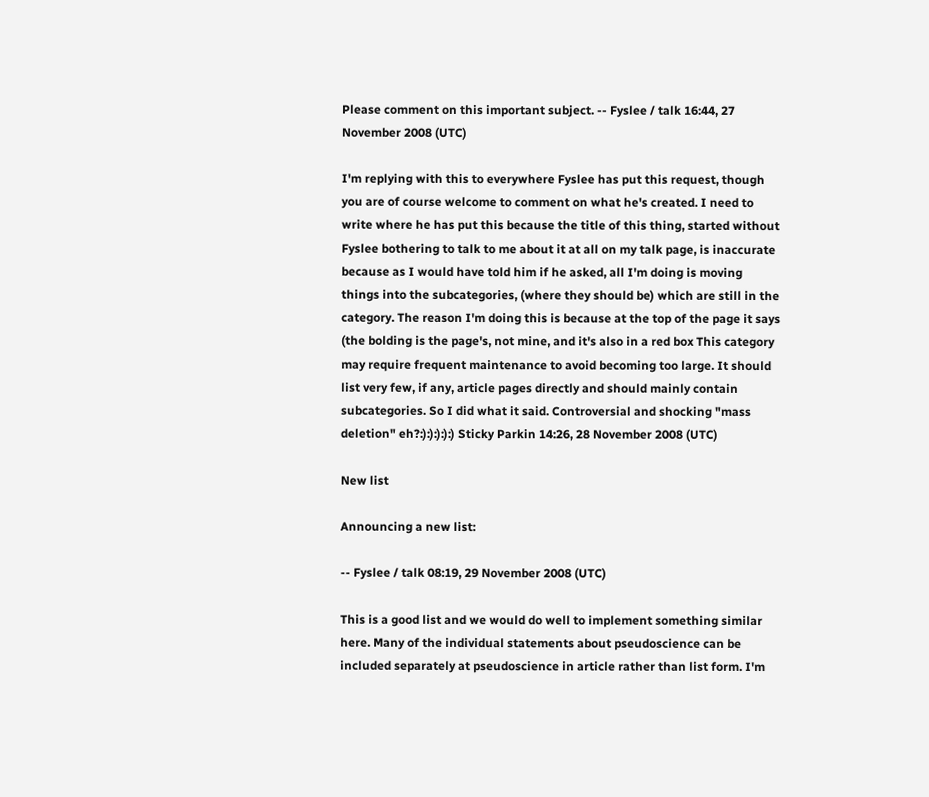Please comment on this important subject. -- Fyslee / talk 16:44, 27 November 2008 (UTC)

I'm replying with this to everywhere Fyslee has put this request, though you are of course welcome to comment on what he's created. I need to write where he has put this because the title of this thing, started without Fyslee bothering to talk to me about it at all on my talk page, is inaccurate because as I would have told him if he asked, all I'm doing is moving things into the subcategories, (where they should be) which are still in the category. The reason I'm doing this is because at the top of the page it says (the bolding is the page's, not mine, and it's also in a red box This category may require frequent maintenance to avoid becoming too large. It should list very few, if any, article pages directly and should mainly contain subcategories. So I did what it said. Controversial and shocking "mass deletion" eh?:):):):):) Sticky Parkin 14:26, 28 November 2008 (UTC)

New list

Announcing a new list:

-- Fyslee / talk 08:19, 29 November 2008 (UTC)

This is a good list and we would do well to implement something similar here. Many of the individual statements about pseudoscience can be included separately at pseudoscience in article rather than list form. I'm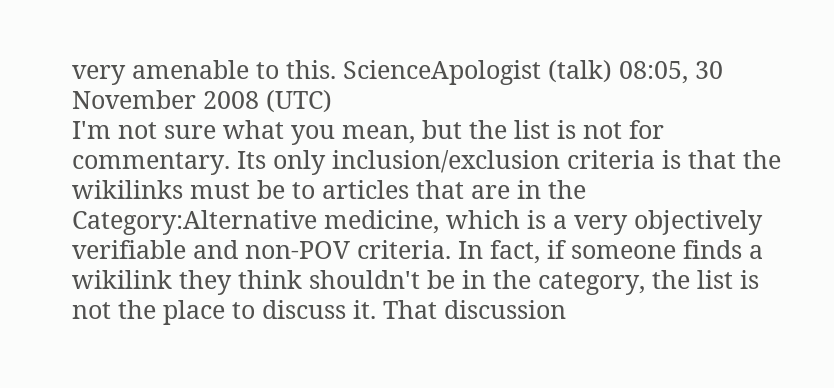very amenable to this. ScienceApologist (talk) 08:05, 30 November 2008 (UTC)
I'm not sure what you mean, but the list is not for commentary. Its only inclusion/exclusion criteria is that the wikilinks must be to articles that are in the Category:Alternative medicine, which is a very objectively verifiable and non-POV criteria. In fact, if someone finds a wikilink they think shouldn't be in the category, the list is not the place to discuss it. That discussion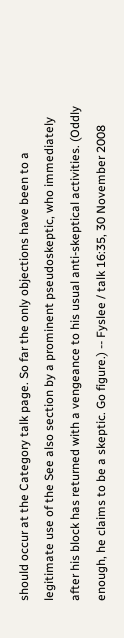should occur at the Category talk page. So far the only objections have been to a legitimate use of the See also section by a prominent pseudoskeptic, who immediately after his block has returned with a vengeance to his usual anti-skeptical activities. (Oddly enough, he claims to be a skeptic. Go figure.) -- Fyslee / talk 16:35, 30 November 2008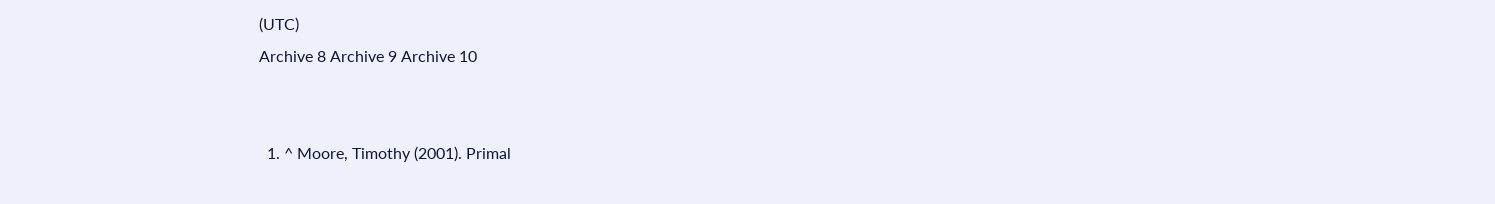(UTC)
Archive 8 Archive 9 Archive 10


  1. ^ Moore, Timothy (2001). Primal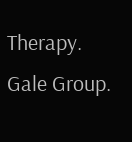Therapy. Gale Group.